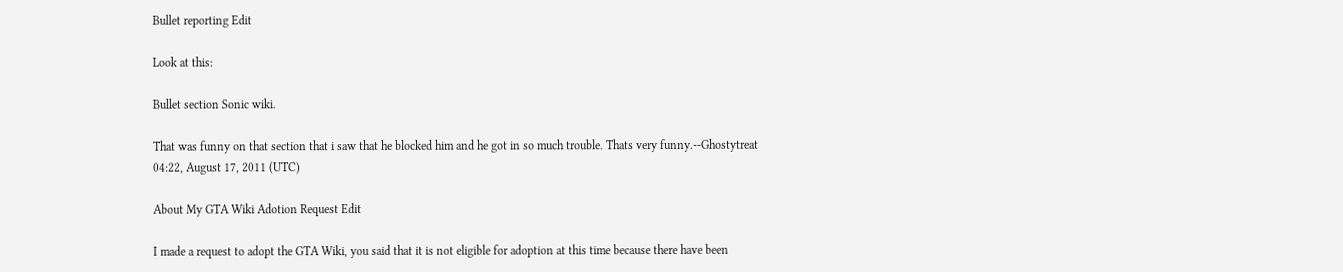Bullet reporting Edit

Look at this:

Bullet section Sonic wiki.

That was funny on that section that i saw that he blocked him and he got in so much trouble. Thats very funny.--Ghostytreat 04:22, August 17, 2011 (UTC)

About My GTA Wiki Adotion Request Edit

I made a request to adopt the GTA Wiki, you said that it is not eligible for adoption at this time because there have been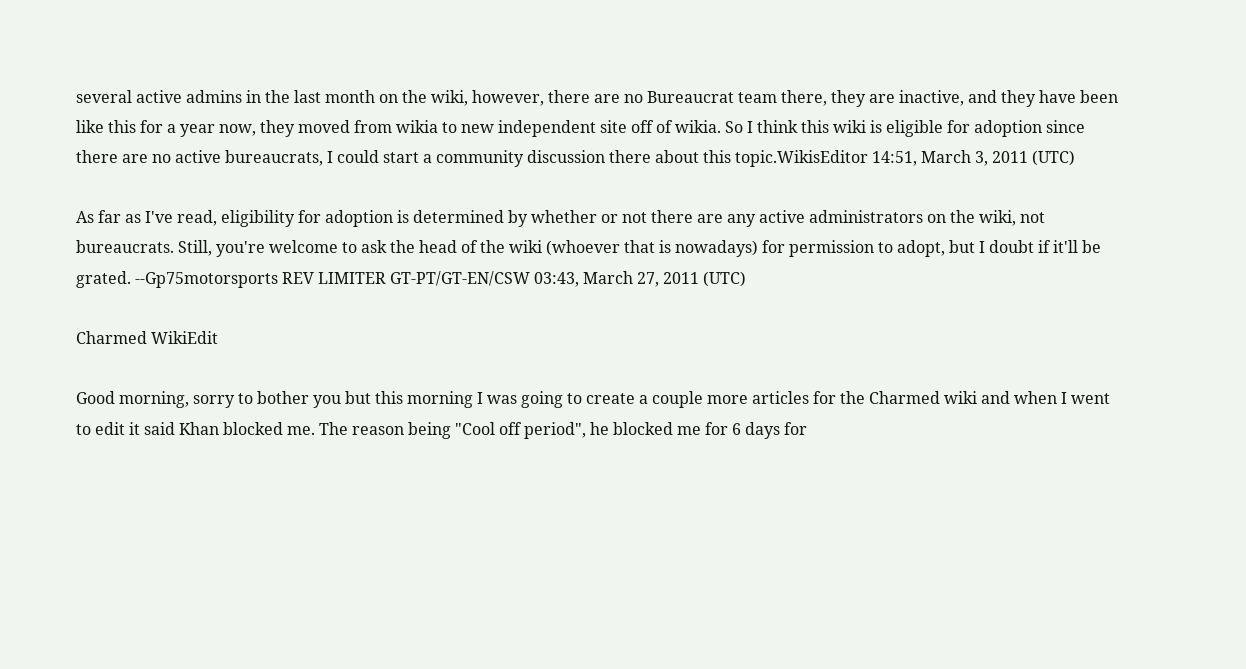several active admins in the last month on the wiki, however, there are no Bureaucrat team there, they are inactive, and they have been like this for a year now, they moved from wikia to new independent site off of wikia. So I think this wiki is eligible for adoption since there are no active bureaucrats, I could start a community discussion there about this topic.WikisEditor 14:51, March 3, 2011 (UTC)

As far as I've read, eligibility for adoption is determined by whether or not there are any active administrators on the wiki, not bureaucrats. Still, you're welcome to ask the head of the wiki (whoever that is nowadays) for permission to adopt, but I doubt if it'll be grated. --Gp75motorsports REV LIMITER GT-PT/GT-EN/CSW 03:43, March 27, 2011 (UTC)

Charmed WikiEdit

Good morning, sorry to bother you but this morning I was going to create a couple more articles for the Charmed wiki and when I went to edit it said Khan blocked me. The reason being "Cool off period", he blocked me for 6 days for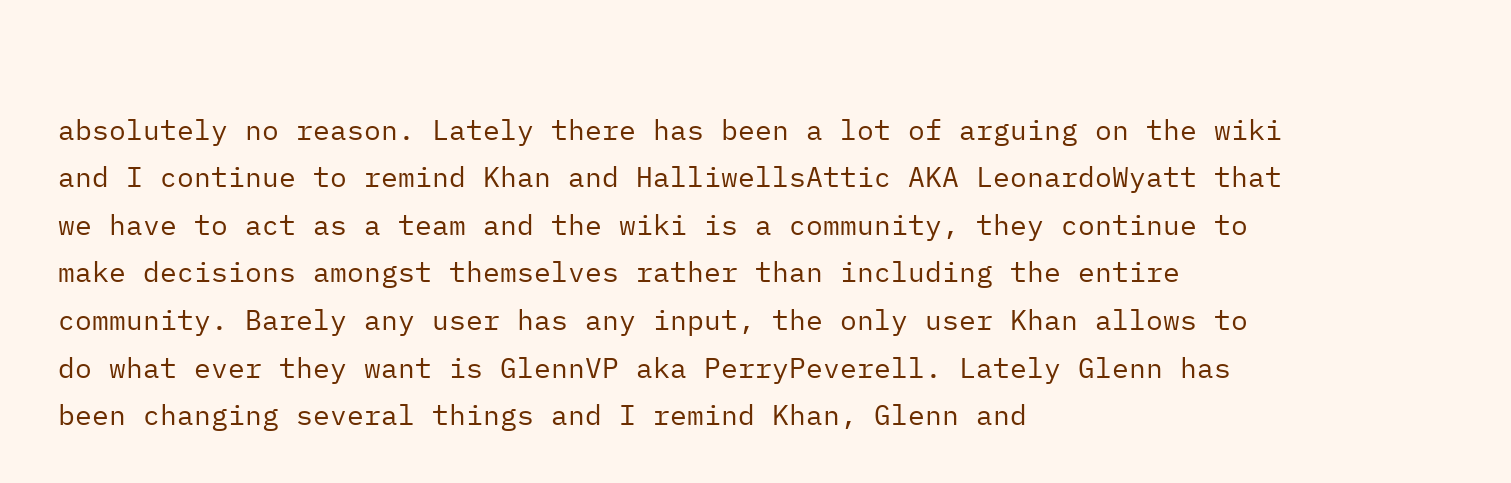absolutely no reason. Lately there has been a lot of arguing on the wiki and I continue to remind Khan and HalliwellsAttic AKA LeonardoWyatt that we have to act as a team and the wiki is a community, they continue to make decisions amongst themselves rather than including the entire community. Barely any user has any input, the only user Khan allows to do what ever they want is GlennVP aka PerryPeverell. Lately Glenn has been changing several things and I remind Khan, Glenn and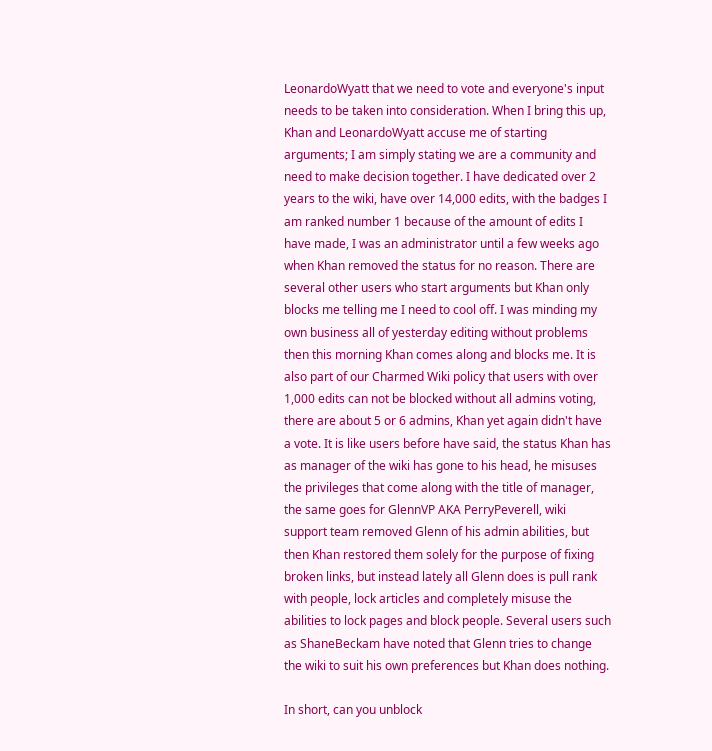LeonardoWyatt that we need to vote and everyone's input needs to be taken into consideration. When I bring this up, Khan and LeonardoWyatt accuse me of starting arguments; I am simply stating we are a community and need to make decision together. I have dedicated over 2 years to the wiki, have over 14,000 edits, with the badges I am ranked number 1 because of the amount of edits I have made, I was an administrator until a few weeks ago when Khan removed the status for no reason. There are several other users who start arguments but Khan only blocks me telling me I need to cool off. I was minding my own business all of yesterday editing without problems then this morning Khan comes along and blocks me. It is also part of our Charmed Wiki policy that users with over 1,000 edits can not be blocked without all admins voting, there are about 5 or 6 admins, Khan yet again didn't have a vote. It is like users before have said, the status Khan has as manager of the wiki has gone to his head, he misuses the privileges that come along with the title of manager, the same goes for GlennVP AKA PerryPeverell, wiki support team removed Glenn of his admin abilities, but then Khan restored them solely for the purpose of fixing broken links, but instead lately all Glenn does is pull rank with people, lock articles and completely misuse the abilities to lock pages and block people. Several users such as ShaneBeckam have noted that Glenn tries to change the wiki to suit his own preferences but Khan does nothing.

In short, can you unblock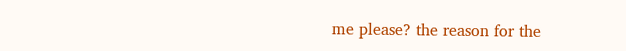me please? the reason for the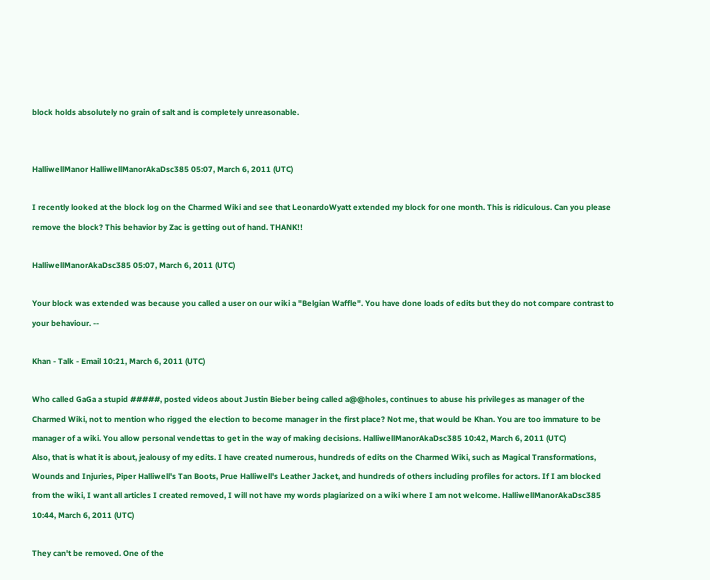block holds absolutely no grain of salt and is completely unreasonable.


HalliwellManor HalliwellManorAkaDsc385 05:07, March 6, 2011 (UTC)

I recently looked at the block log on the Charmed Wiki and see that LeonardoWyatt extended my block for one month. This is ridiculous. Can you please remove the block? This behavior by Zac is getting out of hand. THANK!!

HalliwellManorAkaDsc385 05:07, March 6, 2011 (UTC)

Your block was extended was because you called a user on our wiki a "Belgian Waffle". You have done loads of edits but they do not compare contrast to your behaviour. --

Khan - Talk - Email 10:21, March 6, 2011 (UTC)

Who called GaGa a stupid #####, posted videos about Justin Bieber being called a@@holes, continues to abuse his privileges as manager of the Charmed Wiki, not to mention who rigged the election to become manager in the first place? Not me, that would be Khan. You are too immature to be manager of a wiki. You allow personal vendettas to get in the way of making decisions. HalliwellManorAkaDsc385 10:42, March 6, 2011 (UTC)
Also, that is what it is about, jealousy of my edits. I have created numerous, hundreds of edits on the Charmed Wiki, such as Magical Transformations, Wounds and Injuries, Piper Halliwell's Tan Boots, Prue Halliwell's Leather Jacket, and hundreds of others including profiles for actors. If I am blocked from the wiki, I want all articles I created removed, I will not have my words plagiarized on a wiki where I am not welcome. HalliwellManorAkaDsc385 10:44, March 6, 2011 (UTC)

They can't be removed. One of the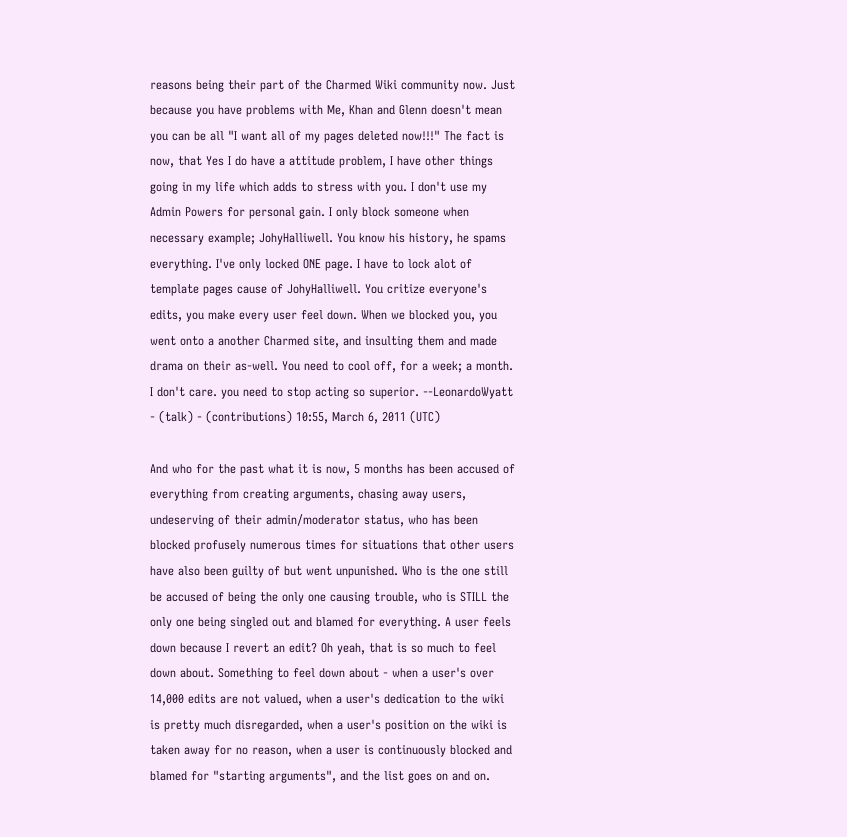reasons being their part of the Charmed Wiki community now. Just because you have problems with Me, Khan and Glenn doesn't mean you can be all "I want all of my pages deleted now!!!" The fact is now, that Yes I do have a attitude problem, I have other things going in my life which adds to stress with you. I don't use my Admin Powers for personal gain. I only block someone when necessary example; JohyHalliwell. You know his history, he spams everything. I've only locked ONE page. I have to lock alot of template pages cause of JohyHalliwell. You critize everyone's edits, you make every user feel down. When we blocked you, you went onto a another Charmed site, and insulting them and made drama on their as-well. You need to cool off, for a week; a month. I don't care. you need to stop acting so superior. --LeonardoWyatt - (talk) - (contributions) 10:55, March 6, 2011 (UTC)

And who for the past what it is now, 5 months has been accused of everything from creating arguments, chasing away users, undeserving of their admin/moderator status, who has been blocked profusely numerous times for situations that other users have also been guilty of but went unpunished. Who is the one still be accused of being the only one causing trouble, who is STILL the only one being singled out and blamed for everything. A user feels down because I revert an edit? Oh yeah, that is so much to feel down about. Something to feel down about - when a user's over 14,000 edits are not valued, when a user's dedication to the wiki is pretty much disregarded, when a user's position on the wiki is taken away for no reason, when a user is continuously blocked and blamed for "starting arguments", and the list goes on and on.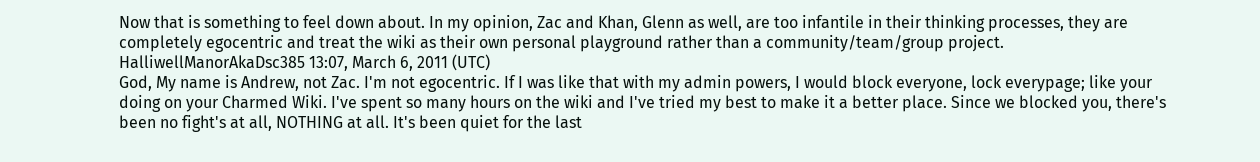Now that is something to feel down about. In my opinion, Zac and Khan, Glenn as well, are too infantile in their thinking processes, they are completely egocentric and treat the wiki as their own personal playground rather than a community/team/group project. HalliwellManorAkaDsc385 13:07, March 6, 2011 (UTC)
God, My name is Andrew, not Zac. I'm not egocentric. If I was like that with my admin powers, I would block everyone, lock everypage; like your doing on your Charmed Wiki. I've spent so many hours on the wiki and I've tried my best to make it a better place. Since we blocked you, there's been no fight's at all, NOTHING at all. It's been quiet for the last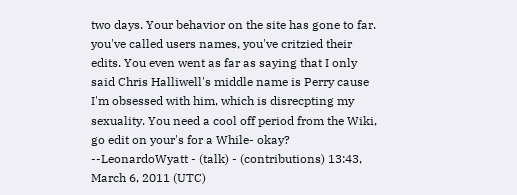two days. Your behavior on the site has gone to far. you've called users names, you've critzied their edits. You even went as far as saying that I only said Chris Halliwell's middle name is Perry cause I'm obsessed with him, which is disrecpting my sexuality. You need a cool off period from the Wiki, go edit on your's for a While- okay? --LeonardoWyatt - (talk) - (contributions) 13:43, March 6, 2011 (UTC)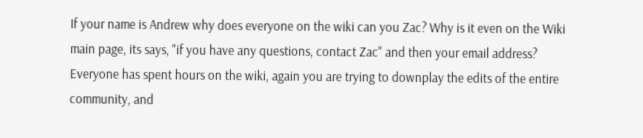If your name is Andrew why does everyone on the wiki can you Zac? Why is it even on the Wiki main page, its says, "if you have any questions, contact Zac" and then your email address? Everyone has spent hours on the wiki, again you are trying to downplay the edits of the entire community, and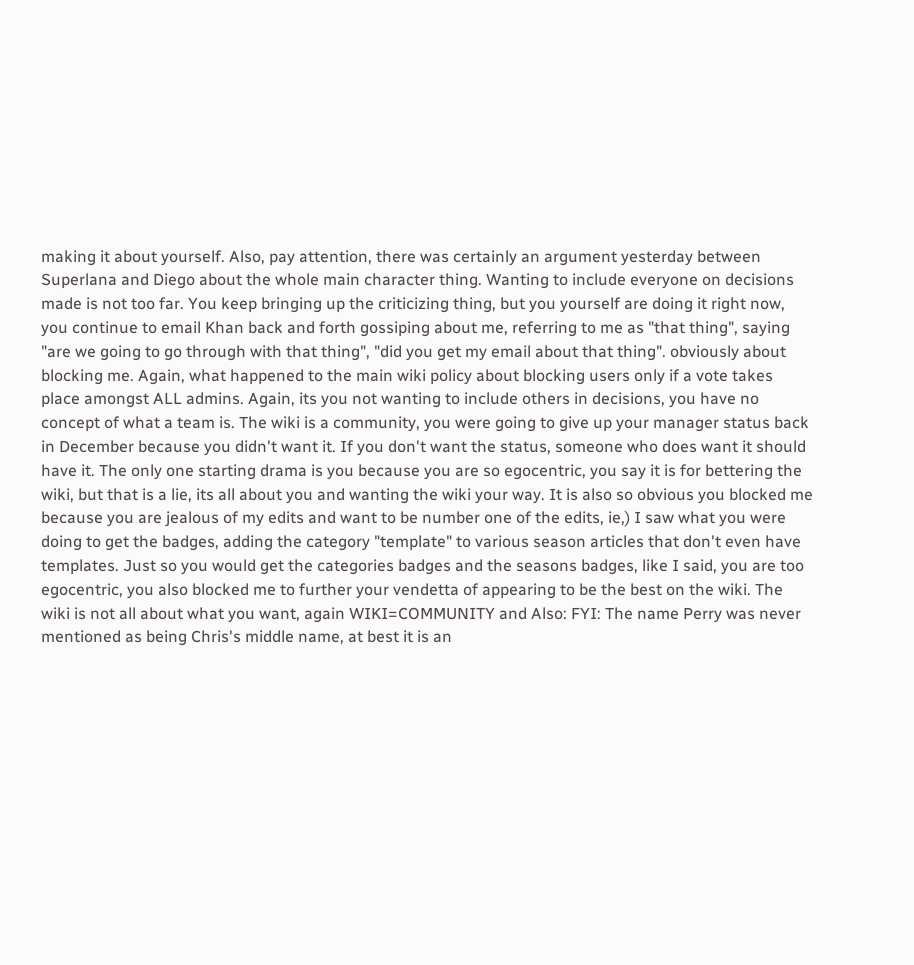making it about yourself. Also, pay attention, there was certainly an argument yesterday between Superlana and Diego about the whole main character thing. Wanting to include everyone on decisions made is not too far. You keep bringing up the criticizing thing, but you yourself are doing it right now, you continue to email Khan back and forth gossiping about me, referring to me as "that thing", saying "are we going to go through with that thing", "did you get my email about that thing". obviously about blocking me. Again, what happened to the main wiki policy about blocking users only if a vote takes place amongst ALL admins. Again, its you not wanting to include others in decisions, you have no concept of what a team is. The wiki is a community, you were going to give up your manager status back in December because you didn't want it. If you don't want the status, someone who does want it should have it. The only one starting drama is you because you are so egocentric, you say it is for bettering the wiki, but that is a lie, its all about you and wanting the wiki your way. It is also so obvious you blocked me because you are jealous of my edits and want to be number one of the edits, ie,) I saw what you were doing to get the badges, adding the category "template" to various season articles that don't even have templates. Just so you would get the categories badges and the seasons badges, like I said, you are too egocentric, you also blocked me to further your vendetta of appearing to be the best on the wiki. The wiki is not all about what you want, again WIKI=COMMUNITY and Also: FYI: The name Perry was never mentioned as being Chris's middle name, at best it is an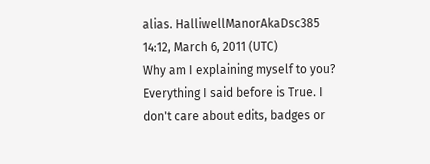alias. HalliwellManorAkaDsc385 14:12, March 6, 2011 (UTC)
Why am I explaining myself to you? Everything I said before is True. I don't care about edits, badges or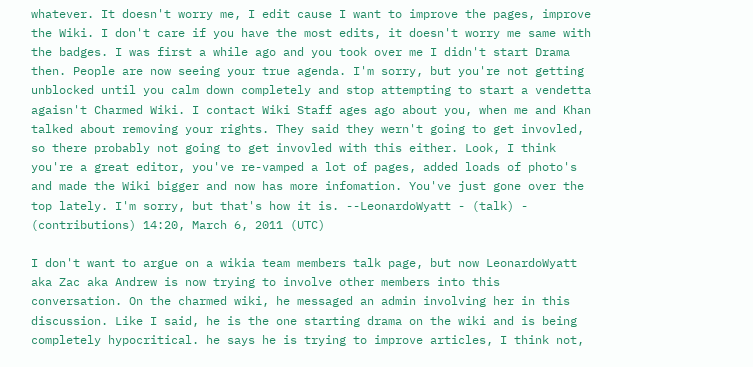whatever. It doesn't worry me, I edit cause I want to improve the pages, improve the Wiki. I don't care if you have the most edits, it doesn't worry me same with the badges. I was first a while ago and you took over me I didn't start Drama then. People are now seeing your true agenda. I'm sorry, but you're not getting unblocked until you calm down completely and stop attempting to start a vendetta agaisn't Charmed Wiki. I contact Wiki Staff ages ago about you, when me and Khan talked about removing your rights. They said they wern't going to get invovled, so there probably not going to get invovled with this either. Look, I think you're a great editor, you've re-vamped a lot of pages, added loads of photo's and made the Wiki bigger and now has more infomation. You've just gone over the top lately. I'm sorry, but that's how it is. --LeonardoWyatt - (talk) - (contributions) 14:20, March 6, 2011 (UTC)

I don't want to argue on a wikia team members talk page, but now LeonardoWyatt aka Zac aka Andrew is now trying to involve other members into this conversation. On the charmed wiki, he messaged an admin involving her in this discussion. Like I said, he is the one starting drama on the wiki and is being completely hypocritical. he says he is trying to improve articles, I think not,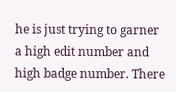he is just trying to garner a high edit number and high badge number. There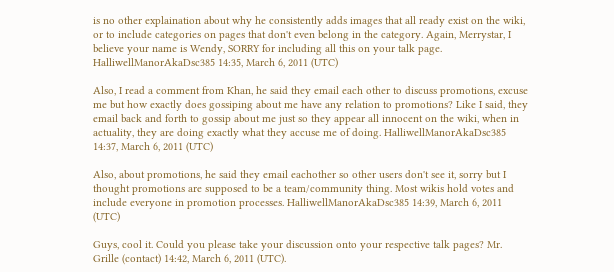is no other explaination about why he consistently adds images that all ready exist on the wiki, or to include categories on pages that don't even belong in the category. Again, Merrystar, I believe your name is Wendy, SORRY for including all this on your talk page. HalliwellManorAkaDsc385 14:35, March 6, 2011 (UTC)

Also, I read a comment from Khan, he said they email each other to discuss promotions, excuse me but how exactly does gossiping about me have any relation to promotions? Like I said, they email back and forth to gossip about me just so they appear all innocent on the wiki, when in actuality, they are doing exactly what they accuse me of doing. HalliwellManorAkaDsc385 14:37, March 6, 2011 (UTC)

Also, about promotions, he said they email eachother so other users don't see it, sorry but I thought promotions are supposed to be a team/community thing. Most wikis hold votes and include everyone in promotion processes. HalliwellManorAkaDsc385 14:39, March 6, 2011 (UTC)

Guys, cool it. Could you please take your discussion onto your respective talk pages? Mr. Grille (contact) 14:42, March 6, 2011 (UTC).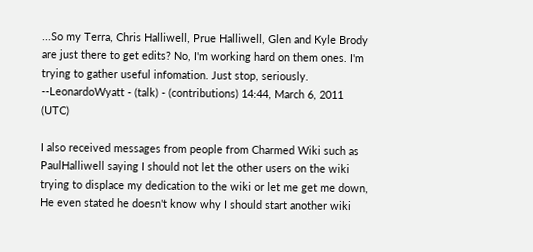...So my Terra, Chris Halliwell, Prue Halliwell, Glen and Kyle Brody are just there to get edits? No, I'm working hard on them ones. I'm trying to gather useful infomation. Just stop, seriously. --LeonardoWyatt - (talk) - (contributions) 14:44, March 6, 2011 (UTC)

I also received messages from people from Charmed Wiki such as PaulHalliwell saying I should not let the other users on the wiki trying to displace my dedication to the wiki or let me get me down, He even stated he doesn't know why I should start another wiki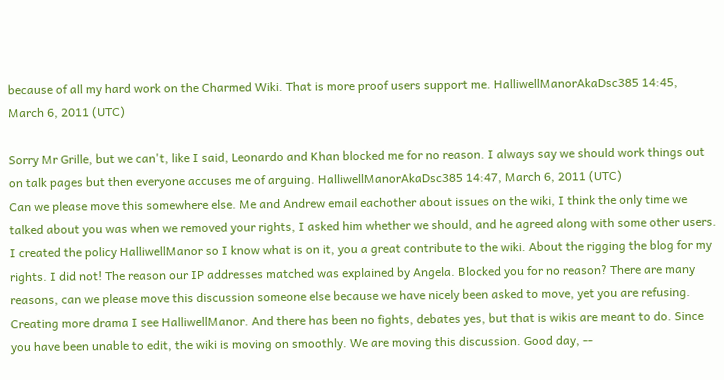because of all my hard work on the Charmed Wiki. That is more proof users support me. HalliwellManorAkaDsc385 14:45, March 6, 2011 (UTC)

Sorry Mr Grille, but we can't, like I said, Leonardo and Khan blocked me for no reason. I always say we should work things out on talk pages but then everyone accuses me of arguing. HalliwellManorAkaDsc385 14:47, March 6, 2011 (UTC)
Can we please move this somewhere else. Me and Andrew email eachother about issues on the wiki, I think the only time we talked about you was when we removed your rights, I asked him whether we should, and he agreed along with some other users. I created the policy HalliwellManor so I know what is on it, you a great contribute to the wiki. About the rigging the blog for my rights. I did not! The reason our IP addresses matched was explained by Angela. Blocked you for no reason? There are many reasons, can we please move this discussion someone else because we have nicely been asked to move, yet you are refusing. Creating more drama I see HalliwellManor. And there has been no fights, debates yes, but that is wikis are meant to do. Since you have been unable to edit, the wiki is moving on smoothly. We are moving this discussion. Good day, --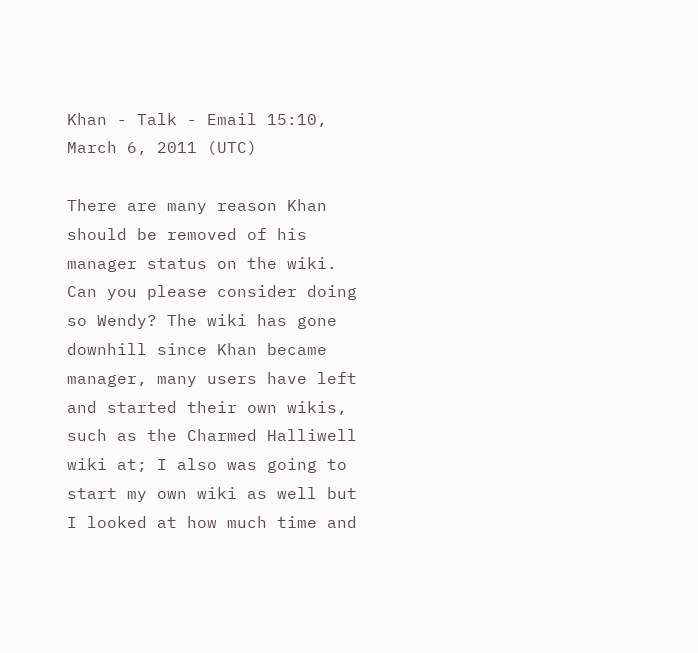Khan - Talk - Email 15:10, March 6, 2011 (UTC)

There are many reason Khan should be removed of his manager status on the wiki. Can you please consider doing so Wendy? The wiki has gone downhill since Khan became manager, many users have left and started their own wikis, such as the Charmed Halliwell wiki at; I also was going to start my own wiki as well but I looked at how much time and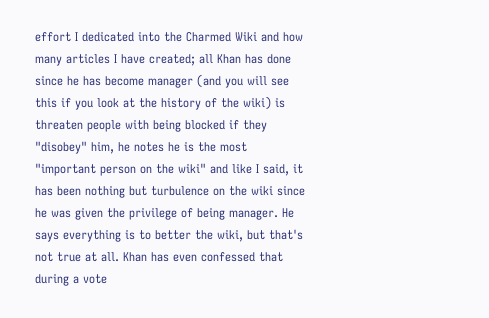effort I dedicated into the Charmed Wiki and how many articles I have created; all Khan has done since he has become manager (and you will see this if you look at the history of the wiki) is threaten people with being blocked if they "disobey" him, he notes he is the most "important person on the wiki" and like I said, it has been nothing but turbulence on the wiki since he was given the privilege of being manager. He says everything is to better the wiki, but that's not true at all. Khan has even confessed that during a vote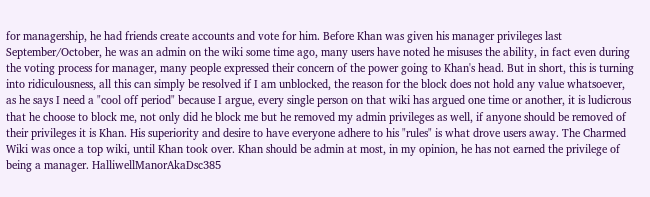for managership, he had friends create accounts and vote for him. Before Khan was given his manager privileges last September/October, he was an admin on the wiki some time ago, many users have noted he misuses the ability, in fact even during the voting process for manager, many people expressed their concern of the power going to Khan's head. But in short, this is turning into ridiculousness, all this can simply be resolved if I am unblocked, the reason for the block does not hold any value whatsoever, as he says I need a "cool off period" because I argue, every single person on that wiki has argued one time or another, it is ludicrous that he choose to block me, not only did he block me but he removed my admin privileges as well, if anyone should be removed of their privileges it is Khan. His superiority and desire to have everyone adhere to his "rules" is what drove users away. The Charmed Wiki was once a top wiki, until Khan took over. Khan should be admin at most, in my opinion, he has not earned the privilege of being a manager. HalliwellManorAkaDsc385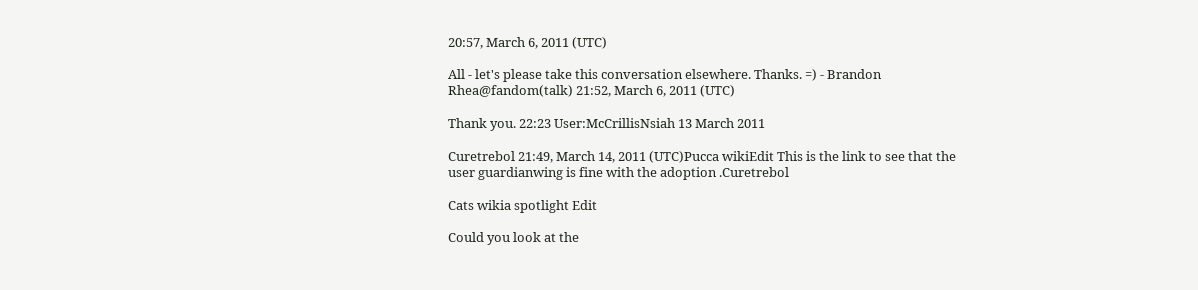20:57, March 6, 2011 (UTC)

All - let's please take this conversation elsewhere. Thanks. =) - Brandon Rhea@fandom(talk) 21:52, March 6, 2011 (UTC)

Thank you. 22:23 User:McCrillisNsiah 13 March 2011

Curetrebol 21:49, March 14, 2011 (UTC)Pucca wikiEdit This is the link to see that the user guardianwing is fine with the adoption .Curetrebol

Cats wikia spotlight Edit

Could you look at the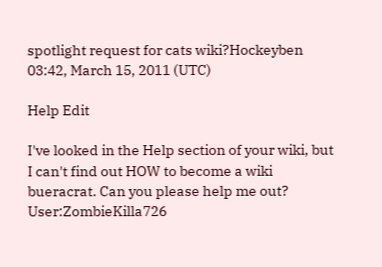spotlight request for cats wiki?Hockeyben 03:42, March 15, 2011 (UTC)

Help Edit

I've looked in the Help section of your wiki, but I can't find out HOW to become a wiki bueracrat. Can you please help me out? User:ZombieKilla726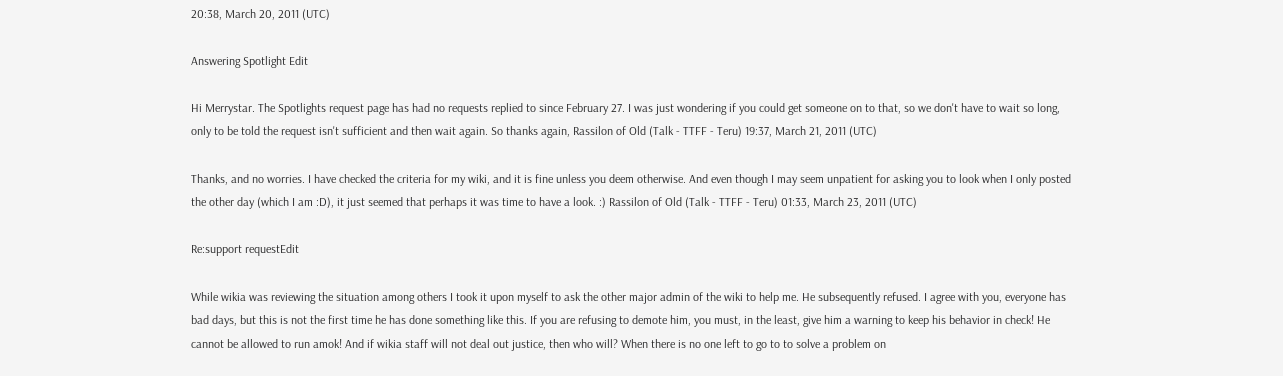20:38, March 20, 2011 (UTC)

Answering Spotlight Edit

Hi Merrystar. The Spotlights request page has had no requests replied to since February 27. I was just wondering if you could get someone on to that, so we don't have to wait so long, only to be told the request isn't sufficient and then wait again. So thanks again, Rassilon of Old (Talk - TTFF - Teru) 19:37, March 21, 2011 (UTC)

Thanks, and no worries. I have checked the criteria for my wiki, and it is fine unless you deem otherwise. And even though I may seem unpatient for asking you to look when I only posted the other day (which I am :D), it just seemed that perhaps it was time to have a look. :) Rassilon of Old (Talk - TTFF - Teru) 01:33, March 23, 2011 (UTC)

Re:support requestEdit

While wikia was reviewing the situation among others I took it upon myself to ask the other major admin of the wiki to help me. He subsequently refused. I agree with you, everyone has bad days, but this is not the first time he has done something like this. If you are refusing to demote him, you must, in the least, give him a warning to keep his behavior in check! He cannot be allowed to run amok! And if wikia staff will not deal out justice, then who will? When there is no one left to go to to solve a problem on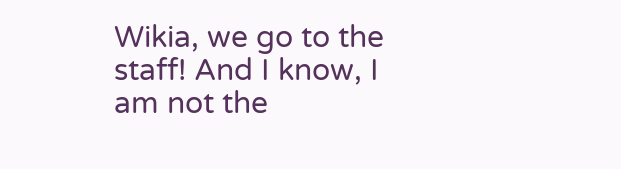Wikia, we go to the staff! And I know, I am not the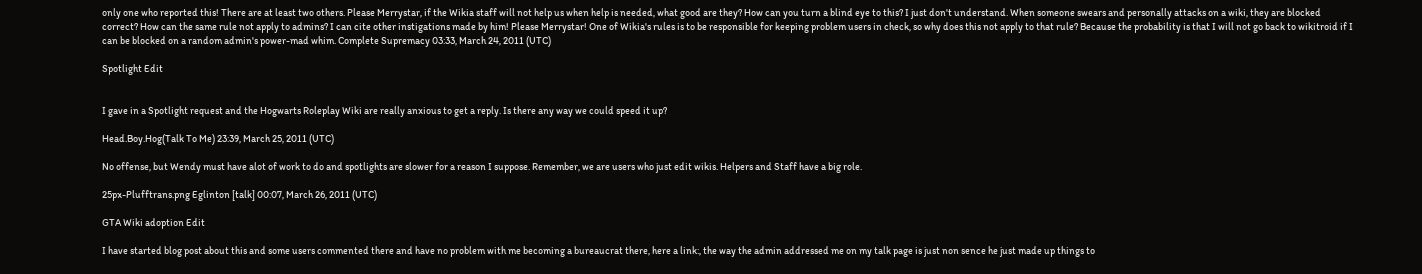only one who reported this! There are at least two others. Please Merrystar, if the Wikia staff will not help us when help is needed, what good are they? How can you turn a blind eye to this? I just don't understand. When someone swears and personally attacks on a wiki, they are blocked correct? How can the same rule not apply to admins? I can cite other instigations made by him! Please Merrystar! One of Wikia's rules is to be responsible for keeping problem users in check, so why does this not apply to that rule? Because the probability is that I will not go back to wikitroid if I can be blocked on a random admin's power-mad whim. Complete Supremacy 03:33, March 24, 2011 (UTC)

Spotlight Edit


I gave in a Spotlight request and the Hogwarts Roleplay Wiki are really anxious to get a reply. Is there any way we could speed it up?

Head.Boy.Hog(Talk To Me) 23:39, March 25, 2011 (UTC)

No offense, but Wendy must have alot of work to do and spotlights are slower for a reason I suppose. Remember, we are users who just edit wikis. Helpers and Staff have a big role.

25px-Plufftrans.png Eglinton [talk] 00:07, March 26, 2011 (UTC)

GTA Wiki adoption Edit

I have started blog post about this and some users commented there and have no problem with me becoming a bureaucrat there, here a link:, the way the admin addressed me on my talk page is just non sence he just made up things to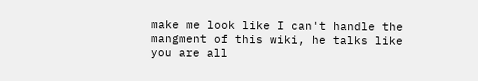make me look like I can't handle the mangment of this wiki, he talks like you are all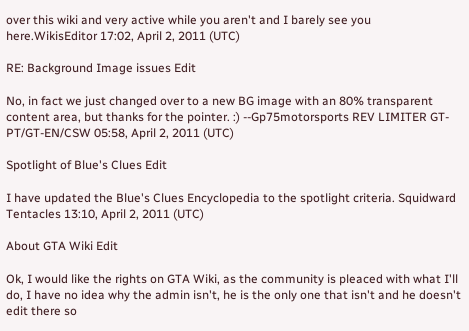over this wiki and very active while you aren't and I barely see you here.WikisEditor 17:02, April 2, 2011 (UTC)

RE: Background Image issues Edit

No, in fact we just changed over to a new BG image with an 80% transparent content area, but thanks for the pointer. :) --Gp75motorsports REV LIMITER GT-PT/GT-EN/CSW 05:58, April 2, 2011 (UTC)

Spotlight of Blue's Clues Edit

I have updated the Blue's Clues Encyclopedia to the spotlight criteria. Squidward Tentacles 13:10, April 2, 2011 (UTC)

About GTA Wiki Edit

Ok, I would like the rights on GTA Wiki, as the community is pleaced with what I'll do, I have no idea why the admin isn't, he is the only one that isn't and he doesn't edit there so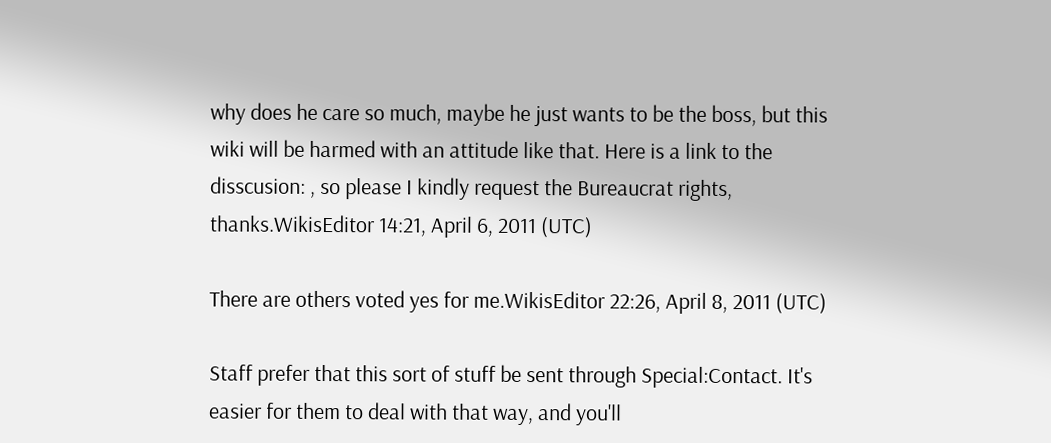why does he care so much, maybe he just wants to be the boss, but this wiki will be harmed with an attitude like that. Here is a link to the disscusion: , so please I kindly request the Bureaucrat rights, thanks.WikisEditor 14:21, April 6, 2011 (UTC)

There are others voted yes for me.WikisEditor 22:26, April 8, 2011 (UTC)

Staff prefer that this sort of stuff be sent through Special:Contact. It's easier for them to deal with that way, and you'll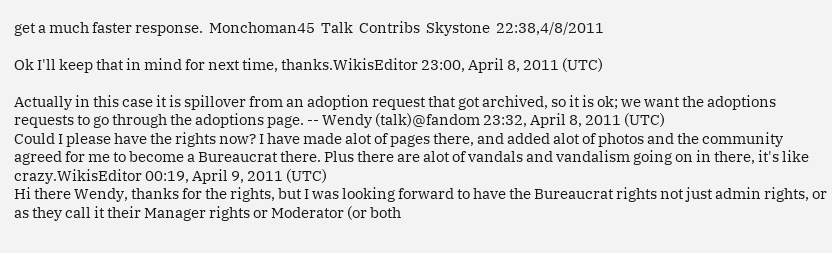get a much faster response.  Monchoman45  Talk  Contribs  Skystone  22:38,4/8/2011

Ok I'll keep that in mind for next time, thanks.WikisEditor 23:00, April 8, 2011 (UTC)

Actually in this case it is spillover from an adoption request that got archived, so it is ok; we want the adoptions requests to go through the adoptions page. -- Wendy (talk)@fandom 23:32, April 8, 2011 (UTC)
Could I please have the rights now? I have made alot of pages there, and added alot of photos and the community agreed for me to become a Bureaucrat there. Plus there are alot of vandals and vandalism going on in there, it's like crazy.WikisEditor 00:19, April 9, 2011 (UTC)
Hi there Wendy, thanks for the rights, but I was looking forward to have the Bureaucrat rights not just admin rights, or as they call it their Manager rights or Moderator (or both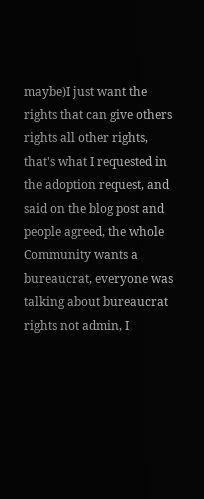maybe)I just want the rights that can give others rights all other rights, that's what I requested in the adoption request, and said on the blog post and people agreed, the whole Community wants a bureaucrat, everyone was talking about bureaucrat rights not admin, I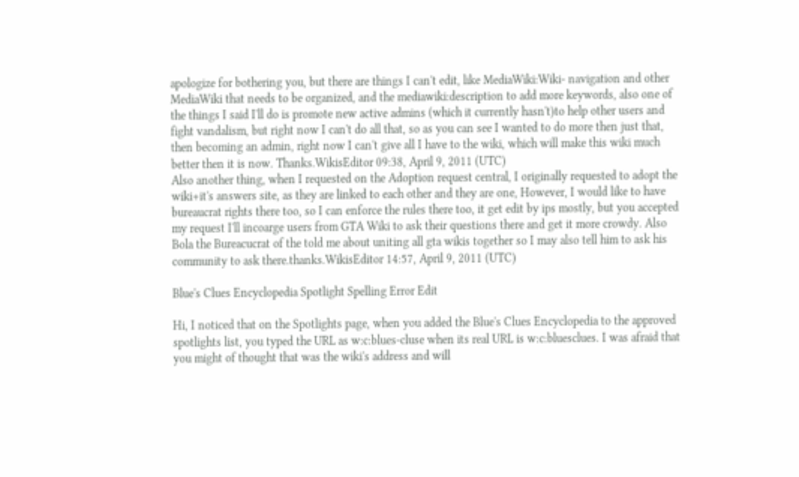apologize for bothering you, but there are things I can't edit, like MediaWiki:Wiki- navigation and other MediaWiki that needs to be organized, and the mediawiki:description to add more keywords, also one of the things I said I'll do is promote new active admins (which it currently hasn't)to help other users and fight vandalism, but right now I can't do all that, so as you can see I wanted to do more then just that, then becoming an admin, right now I can't give all I have to the wiki, which will make this wiki much better then it is now. Thanks.WikisEditor 09:38, April 9, 2011 (UTC)
Also another thing, when I requested on the Adoption request central, I originally requested to adopt the wiki+it's answers site, as they are linked to each other and they are one, However, I would like to have bureaucrat rights there too, so I can enforce the rules there too, it get edit by ips mostly, but you accepted my request I'll incoarge users from GTA Wiki to ask their questions there and get it more crowdy. Also Bola the Bureacucrat of the told me about uniting all gta wikis together so I may also tell him to ask his community to ask there.thanks.WikisEditor 14:57, April 9, 2011 (UTC)

Blue's Clues Encyclopedia Spotlight Spelling Error Edit

Hi, I noticed that on the Spotlights page, when you added the Blue's Clues Encyclopedia to the approved spotlights list, you typed the URL as w:c:blues-cluse when its real URL is w:c:bluesclues. I was afraid that you might of thought that was the wiki's address and will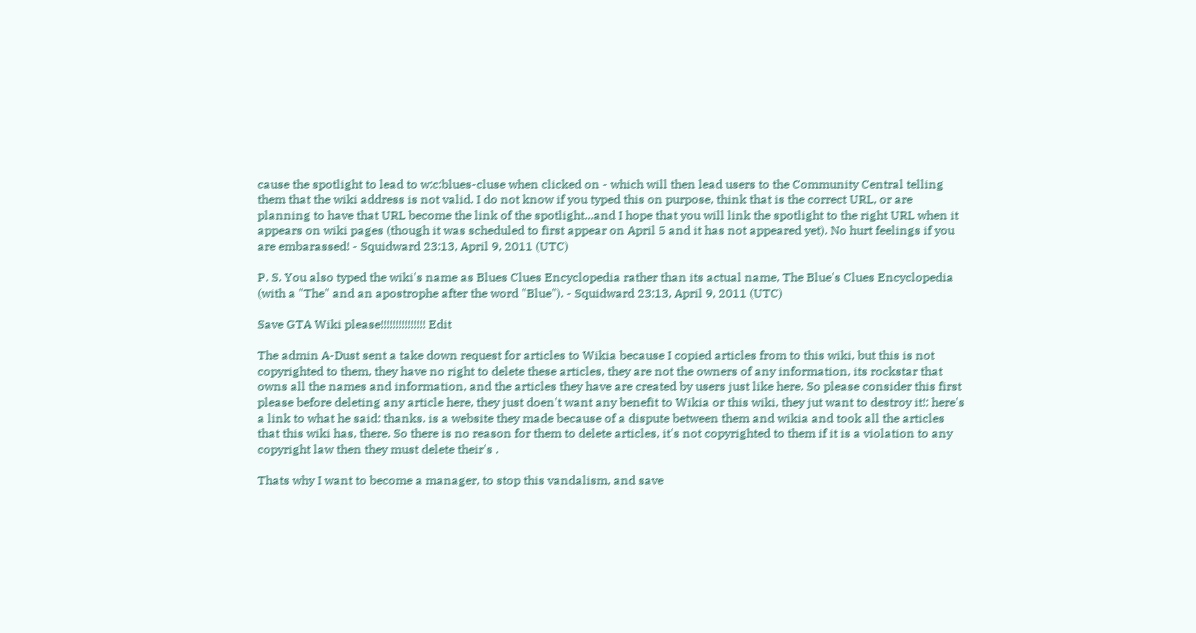cause the spotlight to lead to w:c:blues-cluse when clicked on - which will then lead users to the Community Central telling them that the wiki address is not valid. I do not know if you typed this on purpose, think that is the correct URL, or are planning to have that URL become the link of the spotlight...and I hope that you will link the spotlight to the right URL when it appears on wiki pages (though it was scheduled to first appear on April 5 and it has not appeared yet). No hurt feelings if you are embarassed! - Squidward 23:13, April 9, 2011 (UTC)

P. S. You also typed the wiki's name as Blues Clues Encyclopedia rather than its actual name, The Blue's Clues Encyclopedia (with a "The" and an apostrophe after the word "Blue"). - Squidward 23:13, April 9, 2011 (UTC)

Save GTA Wiki please!!!!!!!!!!!!!!! Edit

The admin A-Dust sent a take down request for articles to Wikia because I copied articles from to this wiki, but this is not copyrighted to them, they have no right to delete these articles, they are not the owners of any information, its rockstar that owns all the names and information, and the articles they have are created by users just like here. So please consider this first please before deleting any article here, they just doen't want any benefit to Wikia or this wiki, they jut want to destroy it!: here's a link to what he said: thanks. is a website they made because of a dispute between them and wikia and took all the articles that this wiki has, there. So there is no reason for them to delete articles, it's not copyrighted to them if it is a violation to any copyright law then they must delete their's .

Thats why I want to become a manager, to stop this vandalism, and save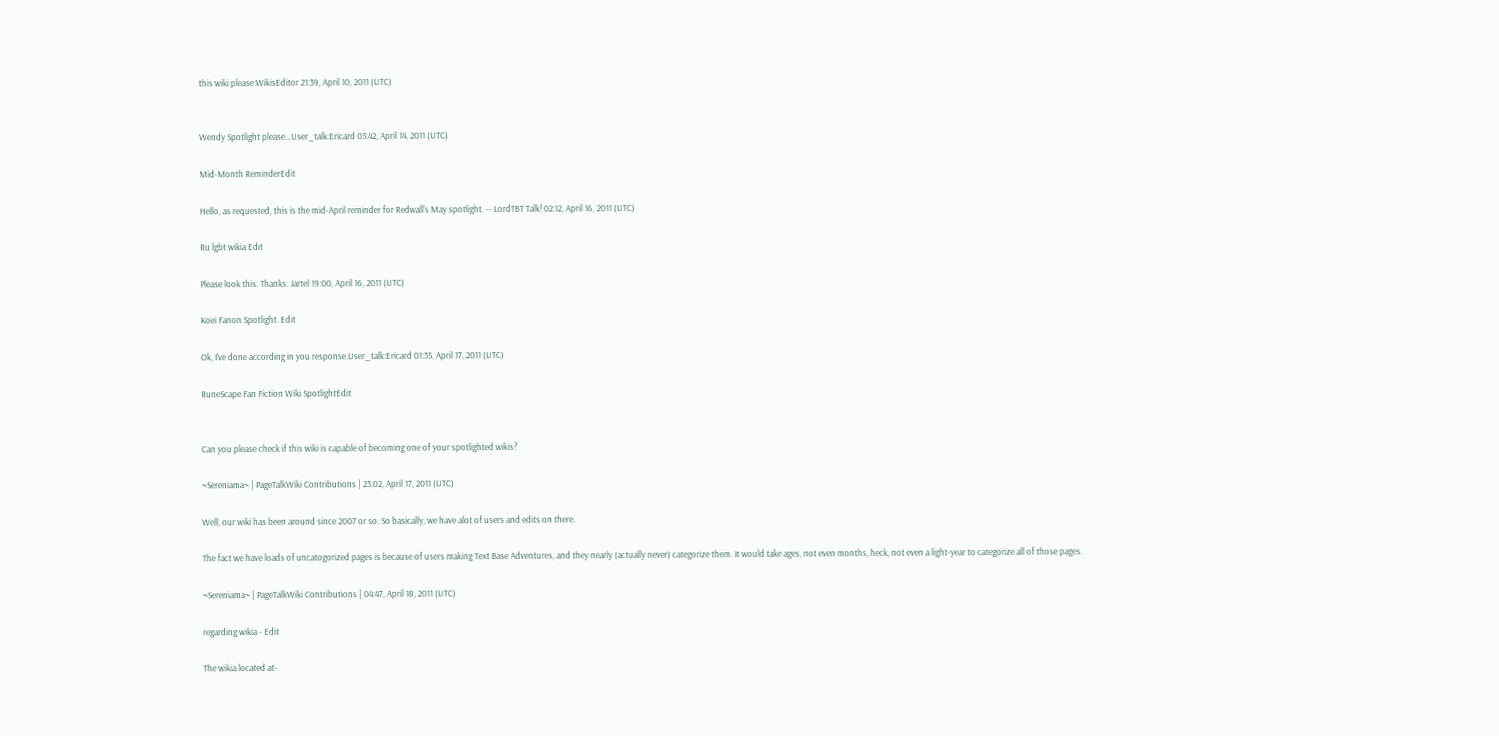this wiki please.WikisEditor 21:39, April 10, 2011 (UTC)


Wendy Spotlight please...User_talk:Ericard 03:42, April 14, 2011 (UTC)

Mid-Month ReminderEdit

Hello, as requested, this is the mid-April reminder for Redwall's May spotlight. -- LordTBT Talk! 02:12, April 16, 2011 (UTC)

Ru lgbt wikia Edit

Please look this. Thanks. Jartel 19:00, April 16, 2011 (UTC)

Koei Fanon Spotlight. Edit

Ok, I've done according in you response.User_talk:Ericard 01:35, April 17, 2011 (UTC)

RuneScape Fan Fiction Wiki SpotlightEdit


Can you please check if this wiki is capable of becoming one of your spotlighted wikis?

~Sereniama~ | PageTalkWiki Contributions | 23:02, April 17, 2011 (UTC)

Well, our wiki has been around since 2007 or so. So basically, we have alot of users and edits on there.

The fact we have loads of uncatogorized pages is because of users making Text Base Adventures, and they nearly (actually never) categorize them. It would take ages, not even months, heck, not even a light-year to categorize all of those pages.

~Sereniama~ | PageTalkWiki Contributions | 04:47, April 18, 2011 (UTC)

regarding wikia - Edit

The wikia located at-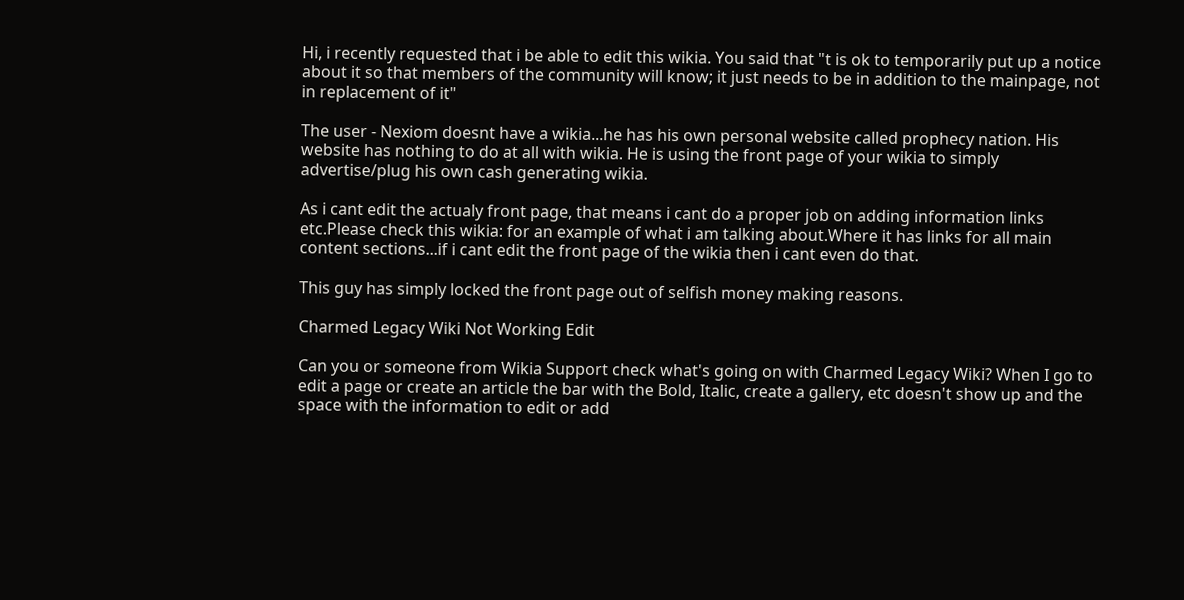Hi, i recently requested that i be able to edit this wikia. You said that "t is ok to temporarily put up a notice about it so that members of the community will know; it just needs to be in addition to the mainpage, not in replacement of it"

The user - Nexiom doesnt have a wikia...he has his own personal website called prophecy nation. His website has nothing to do at all with wikia. He is using the front page of your wikia to simply advertise/plug his own cash generating wikia.

As i cant edit the actualy front page, that means i cant do a proper job on adding information links etc.Please check this wikia: for an example of what i am talking about.Where it has links for all main content sections...if i cant edit the front page of the wikia then i cant even do that.

This guy has simply locked the front page out of selfish money making reasons.

Charmed Legacy Wiki Not Working Edit

Can you or someone from Wikia Support check what's going on with Charmed Legacy Wiki? When I go to edit a page or create an article the bar with the Bold, Italic, create a gallery, etc doesn't show up and the space with the information to edit or add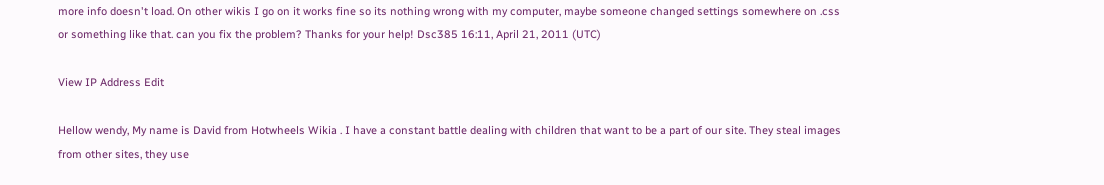more info doesn't load. On other wikis I go on it works fine so its nothing wrong with my computer, maybe someone changed settings somewhere on .css or something like that. can you fix the problem? Thanks for your help! Dsc385 16:11, April 21, 2011 (UTC)

View IP Address Edit

Hellow wendy, My name is David from Hotwheels Wikia . I have a constant battle dealing with children that want to be a part of our site. They steal images from other sites, they use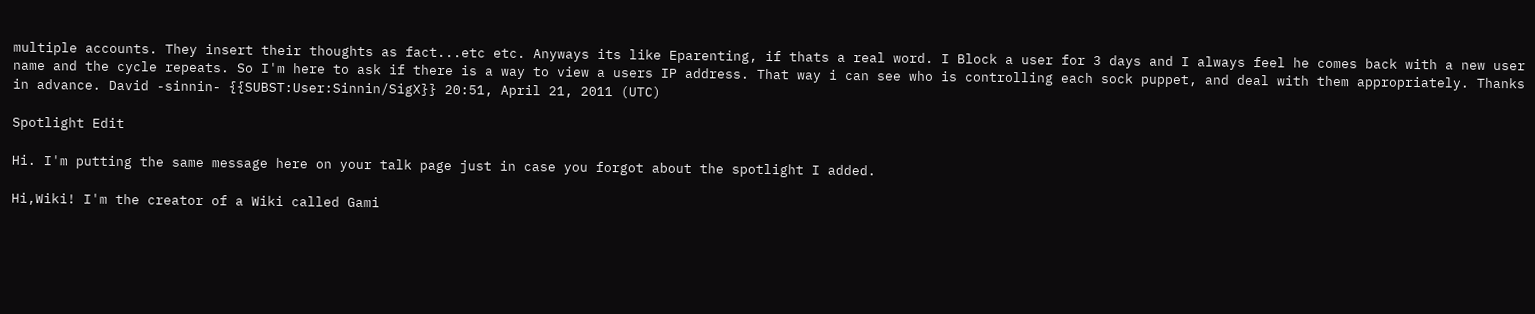multiple accounts. They insert their thoughts as fact...etc etc. Anyways its like Eparenting, if thats a real word. I Block a user for 3 days and I always feel he comes back with a new user name and the cycle repeats. So I'm here to ask if there is a way to view a users IP address. That way i can see who is controlling each sock puppet, and deal with them appropriately. Thanks in advance. David -sinnin- {{SUBST:User:Sinnin/SigX}} 20:51, April 21, 2011 (UTC)

Spotlight Edit

Hi. I'm putting the same message here on your talk page just in case you forgot about the spotlight I added.

Hi,Wiki! I'm the creator of a Wiki called Gami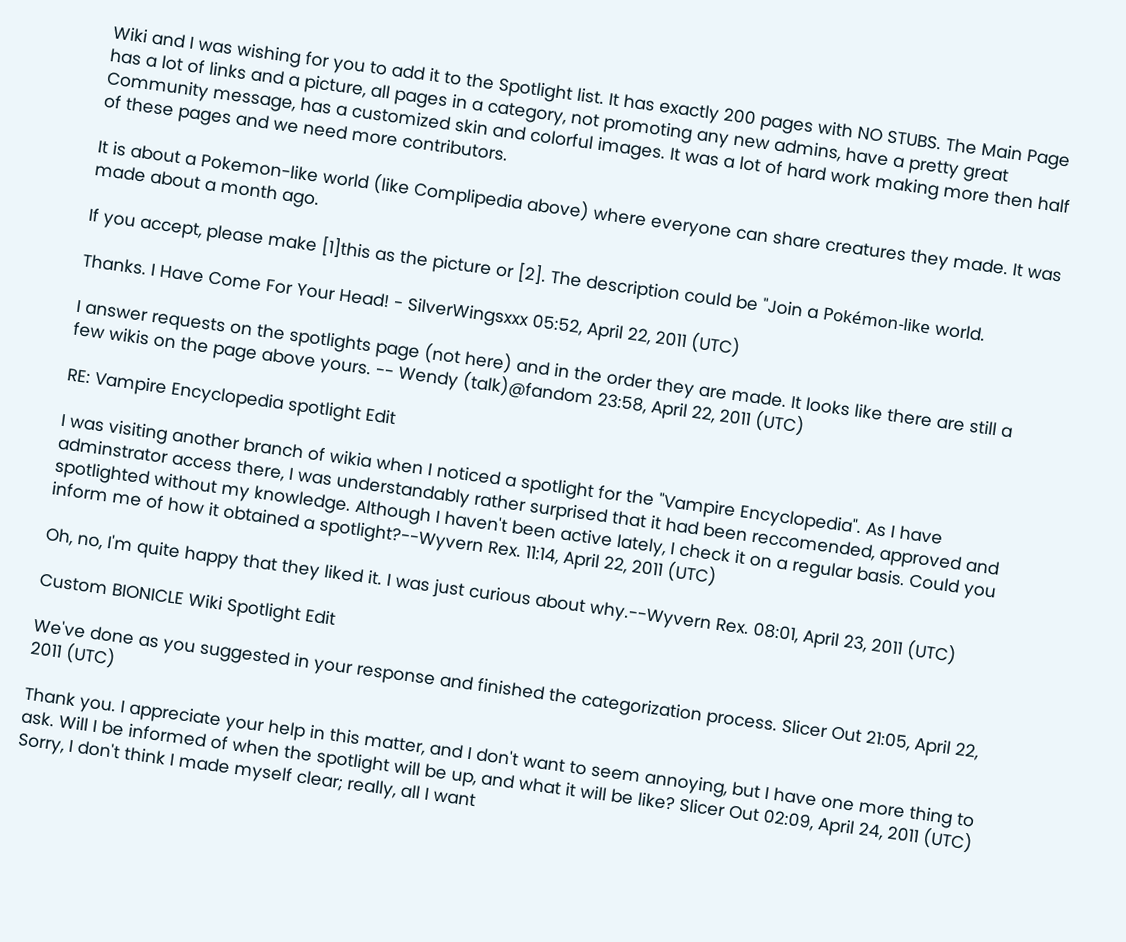Wiki and I was wishing for you to add it to the Spotlight list. It has exactly 200 pages with NO STUBS. The Main Page has a lot of links and a picture, all pages in a category, not promoting any new admins, have a pretty great Community message, has a customized skin and colorful images. It was a lot of hard work making more then half of these pages and we need more contributors.

It is about a Pokemon-like world (like Complipedia above) where everyone can share creatures they made. It was made about a month ago.

If you accept, please make [1]this as the picture or [2]. The description could be "Join a Pokémon-like world.

Thanks. I Have Come For Your Head! - SilverWingsxxx 05:52, April 22, 2011 (UTC)

I answer requests on the spotlights page (not here) and in the order they are made. It looks like there are still a few wikis on the page above yours. -- Wendy (talk)@fandom 23:58, April 22, 2011 (UTC)

RE: Vampire Encyclopedia spotlight Edit

I was visiting another branch of wikia when I noticed a spotlight for the "Vampire Encyclopedia". As I have adminstrator access there, I was understandably rather surprised that it had been reccomended, approved and spotlighted without my knowledge. Although I haven't been active lately, I check it on a regular basis. Could you inform me of how it obtained a spotlight?--Wyvern Rex. 11:14, April 22, 2011 (UTC)

Oh, no, I'm quite happy that they liked it. I was just curious about why.--Wyvern Rex. 08:01, April 23, 2011 (UTC)

Custom BIONICLE Wiki Spotlight Edit

We've done as you suggested in your response and finished the categorization process. Slicer Out 21:05, April 22, 2011 (UTC)

Thank you. I appreciate your help in this matter, and I don't want to seem annoying, but I have one more thing to ask. Will I be informed of when the spotlight will be up, and what it will be like? Slicer Out 02:09, April 24, 2011 (UTC)
Sorry, I don't think I made myself clear; really, all I want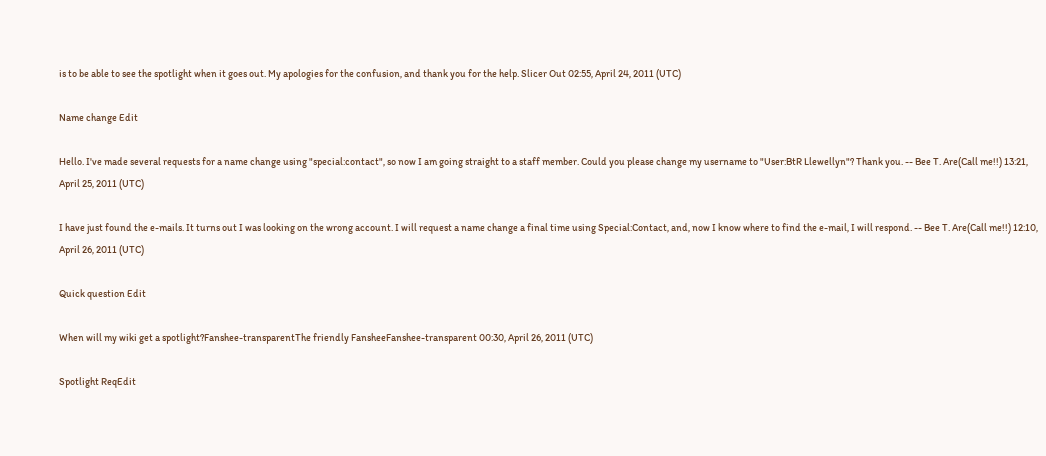is to be able to see the spotlight when it goes out. My apologies for the confusion, and thank you for the help. Slicer Out 02:55, April 24, 2011 (UTC)

Name change Edit

Hello. I've made several requests for a name change using "special:contact", so now I am going straight to a staff member. Could you please change my username to "User:BtR Llewellyn"? Thank you. -- Bee T. Are(Call me!!) 13:21, April 25, 2011 (UTC)

I have just found the e-mails. It turns out I was looking on the wrong account. I will request a name change a final time using Special:Contact, and, now I know where to find the e-mail, I will respond. -- Bee T. Are(Call me!!) 12:10, April 26, 2011 (UTC)

Quick question Edit

When will my wiki get a spotlight?Fanshee-transparentThe friendly FansheeFanshee-transparent 00:30, April 26, 2011 (UTC)

Spotlight ReqEdit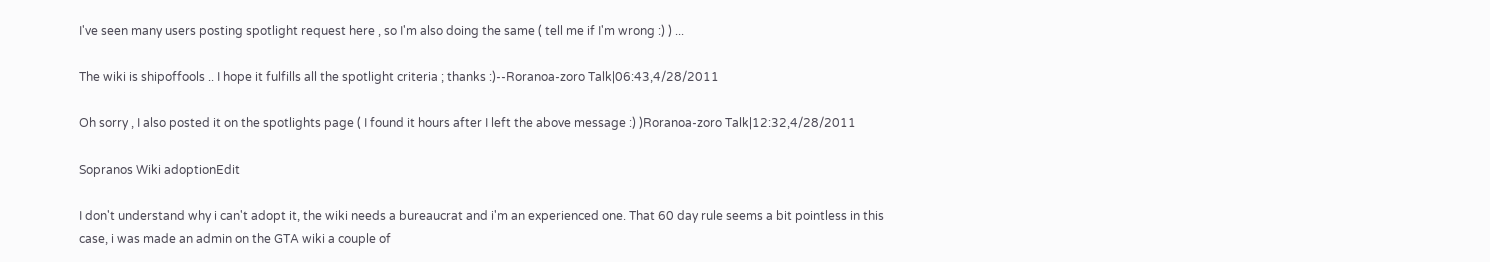I've seen many users posting spotlight request here , so I'm also doing the same ( tell me if I'm wrong :) ) ...

The wiki is shipoffools .. I hope it fulfills all the spotlight criteria ; thanks :)--Roranoa-zoro Talk|06:43,4/28/2011

Oh sorry , I also posted it on the spotlights page ( I found it hours after I left the above message :) )Roranoa-zoro Talk|12:32,4/28/2011

Sopranos Wiki adoptionEdit

I don't understand why i can't adopt it, the wiki needs a bureaucrat and i'm an experienced one. That 60 day rule seems a bit pointless in this case, i was made an admin on the GTA wiki a couple of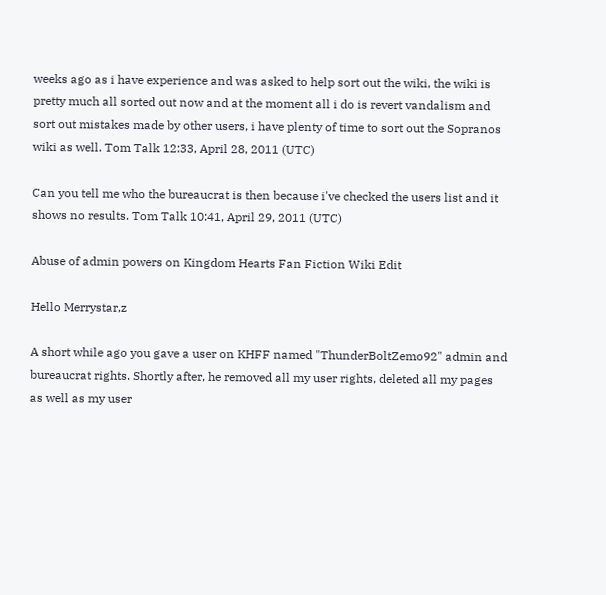weeks ago as i have experience and was asked to help sort out the wiki, the wiki is pretty much all sorted out now and at the moment all i do is revert vandalism and sort out mistakes made by other users, i have plenty of time to sort out the Sopranos wiki as well. Tom Talk 12:33, April 28, 2011 (UTC)

Can you tell me who the bureaucrat is then because i've checked the users list and it shows no results. Tom Talk 10:41, April 29, 2011 (UTC)

Abuse of admin powers on Kingdom Hearts Fan Fiction Wiki Edit

Hello Merrystar,z

A short while ago you gave a user on KHFF named "ThunderBoltZemo92" admin and bureaucrat rights. Shortly after, he removed all my user rights, deleted all my pages as well as my user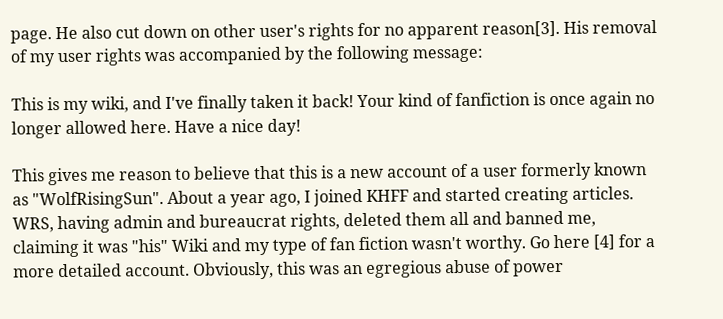page. He also cut down on other user's rights for no apparent reason[3]. His removal of my user rights was accompanied by the following message:

This is my wiki, and I've finally taken it back! Your kind of fanfiction is once again no longer allowed here. Have a nice day!

This gives me reason to believe that this is a new account of a user formerly known as "WolfRisingSun". About a year ago, I joined KHFF and started creating articles. WRS, having admin and bureaucrat rights, deleted them all and banned me, claiming it was "his" Wiki and my type of fan fiction wasn't worthy. Go here [4] for a more detailed account. Obviously, this was an egregious abuse of power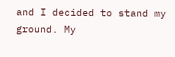and I decided to stand my ground. My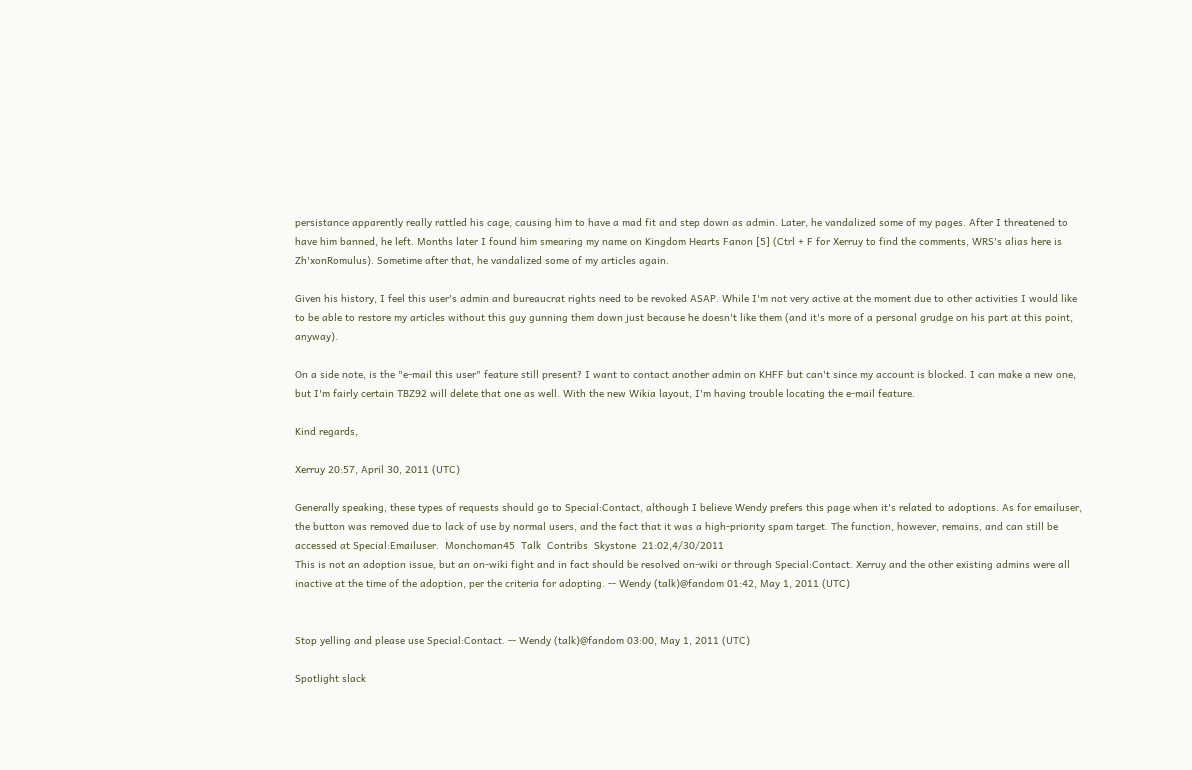persistance apparently really rattled his cage, causing him to have a mad fit and step down as admin. Later, he vandalized some of my pages. After I threatened to have him banned, he left. Months later I found him smearing my name on Kingdom Hearts Fanon [5] (Ctrl + F for Xerruy to find the comments, WRS's alias here is Zh'xonRomulus). Sometime after that, he vandalized some of my articles again.

Given his history, I feel this user's admin and bureaucrat rights need to be revoked ASAP. While I'm not very active at the moment due to other activities I would like to be able to restore my articles without this guy gunning them down just because he doesn't like them (and it's more of a personal grudge on his part at this point, anyway).

On a side note, is the "e-mail this user" feature still present? I want to contact another admin on KHFF but can't since my account is blocked. I can make a new one, but I'm fairly certain TBZ92 will delete that one as well. With the new Wikia layout, I'm having trouble locating the e-mail feature.

Kind regards,

Xerruy 20:57, April 30, 2011 (UTC)

Generally speaking, these types of requests should go to Special:Contact, although I believe Wendy prefers this page when it's related to adoptions. As for emailuser, the button was removed due to lack of use by normal users, and the fact that it was a high-priority spam target. The function, however, remains, and can still be accessed at Special:Emailuser.  Monchoman45  Talk  Contribs  Skystone  21:02,4/30/2011
This is not an adoption issue, but an on-wiki fight and in fact should be resolved on-wiki or through Special:Contact. Xerruy and the other existing admins were all inactive at the time of the adoption, per the criteria for adopting. -- Wendy (talk)@fandom 01:42, May 1, 2011 (UTC)


Stop yelling and please use Special:Contact. -- Wendy (talk)@fandom 03:00, May 1, 2011 (UTC)

Spotlight slack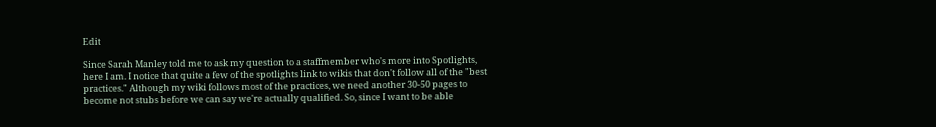Edit

Since Sarah Manley told me to ask my question to a staffmember who's more into Spotlights, here I am. I notice that quite a few of the spotlights link to wikis that don't follow all of the "best practices." Although my wiki follows most of the practices, we need another 30-50 pages to become not stubs before we can say we're actually qualified. So, since I want to be able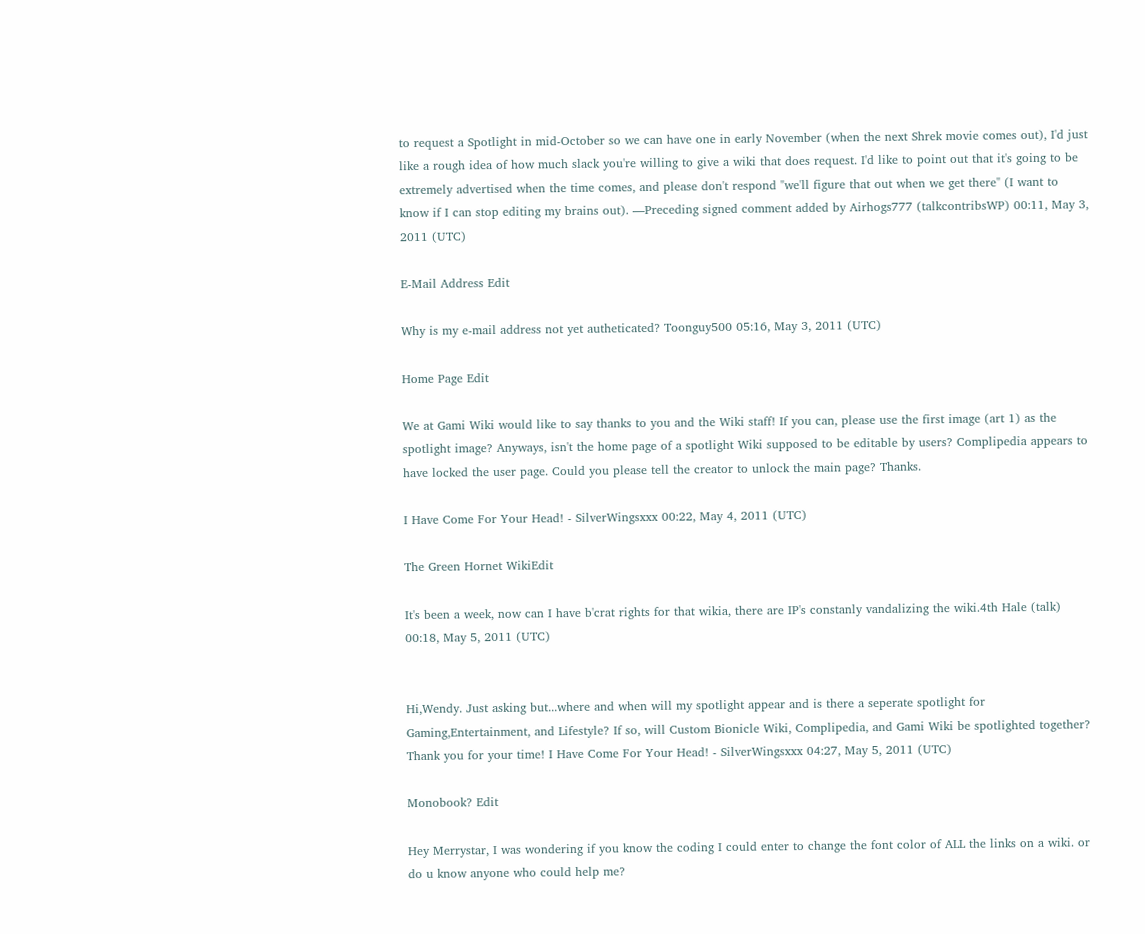to request a Spotlight in mid-October so we can have one in early November (when the next Shrek movie comes out), I'd just like a rough idea of how much slack you're willing to give a wiki that does request. I'd like to point out that it's going to be extremely advertised when the time comes, and please don't respond "we'll figure that out when we get there" (I want to know if I can stop editing my brains out). —Preceding signed comment added by Airhogs777 (talkcontribsWP) 00:11, May 3, 2011 (UTC)

E-Mail Address Edit

Why is my e-mail address not yet autheticated? Toonguy500 05:16, May 3, 2011 (UTC)

Home Page Edit

We at Gami Wiki would like to say thanks to you and the Wiki staff! If you can, please use the first image (art 1) as the spotlight image? Anyways, isn't the home page of a spotlight Wiki supposed to be editable by users? Complipedia appears to have locked the user page. Could you please tell the creator to unlock the main page? Thanks.

I Have Come For Your Head! - SilverWingsxxx 00:22, May 4, 2011 (UTC)

The Green Hornet WikiEdit

It's been a week, now can I have b'crat rights for that wikia, there are IP's constanly vandalizing the wiki.4th Hale (talk) 00:18, May 5, 2011 (UTC)


Hi,Wendy. Just asking but...where and when will my spotlight appear and is there a seperate spotlight for Gaming,Entertainment, and Lifestyle? If so, will Custom Bionicle Wiki, Complipedia, and Gami Wiki be spotlighted together? Thank you for your time! I Have Come For Your Head! - SilverWingsxxx 04:27, May 5, 2011 (UTC)

Monobook? Edit

Hey Merrystar, I was wondering if you know the coding I could enter to change the font color of ALL the links on a wiki. or do u know anyone who could help me?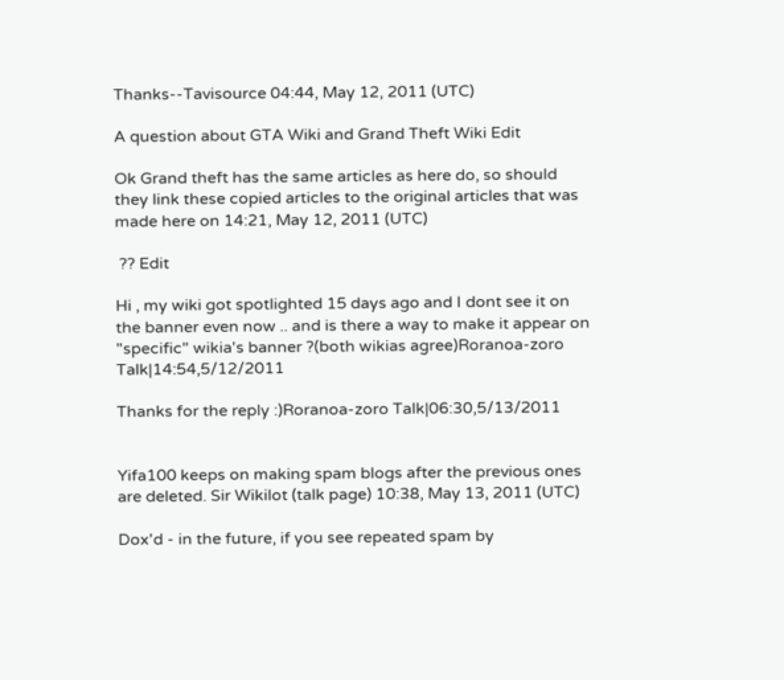Thanks--Tavisource 04:44, May 12, 2011 (UTC)

A question about GTA Wiki and Grand Theft Wiki Edit

Ok Grand theft has the same articles as here do, so should they link these copied articles to the original articles that was made here on 14:21, May 12, 2011 (UTC)

 ?? Edit

Hi , my wiki got spotlighted 15 days ago and I dont see it on the banner even now .. and is there a way to make it appear on "specific" wikia's banner ?(both wikias agree)Roranoa-zoro Talk|14:54,5/12/2011

Thanks for the reply :)Roranoa-zoro Talk|06:30,5/13/2011


Yifa100 keeps on making spam blogs after the previous ones are deleted. Sir Wikilot (talk page) 10:38, May 13, 2011 (UTC)

Dox'd - in the future, if you see repeated spam by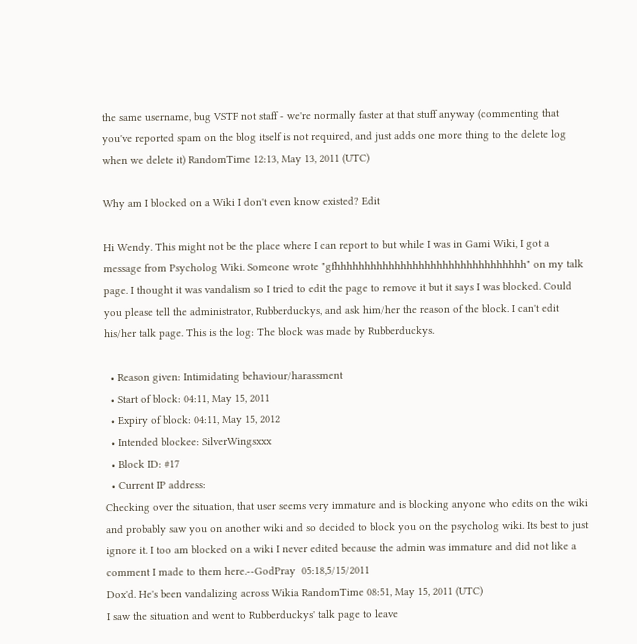the same username, bug VSTF not staff - we're normally faster at that stuff anyway (commenting that you've reported spam on the blog itself is not required, and just adds one more thing to the delete log when we delete it) RandomTime 12:13, May 13, 2011 (UTC)

Why am I blocked on a Wiki I don't even know existed? Edit

Hi Wendy. This might not be the place where I can report to but while I was in Gami Wiki, I got a message from Psycholog Wiki. Someone wrote "gfhhhhhhhhhhhhhhhhhhhhhhhhhhhhhhhh" on my talk page. I thought it was vandalism so I tried to edit the page to remove it but it says I was blocked. Could you please tell the administrator, Rubberduckys, and ask him/her the reason of the block. I can't edit his/her talk page. This is the log: The block was made by Rubberduckys.

  • Reason given: Intimidating behaviour/harassment
  • Start of block: 04:11, May 15, 2011
  • Expiry of block: 04:11, May 15, 2012
  • Intended blockee: SilverWingsxxx
  • Block ID: #17
  • Current IP address:
Checking over the situation, that user seems very immature and is blocking anyone who edits on the wiki and probably saw you on another wiki and so decided to block you on the psycholog wiki. Its best to just ignore it. I too am blocked on a wiki I never edited because the admin was immature and did not like a comment I made to them here.--GodPray  05:18,5/15/2011
Dox'd. He's been vandalizing across Wikia RandomTime 08:51, May 15, 2011 (UTC)
I saw the situation and went to Rubberduckys' talk page to leave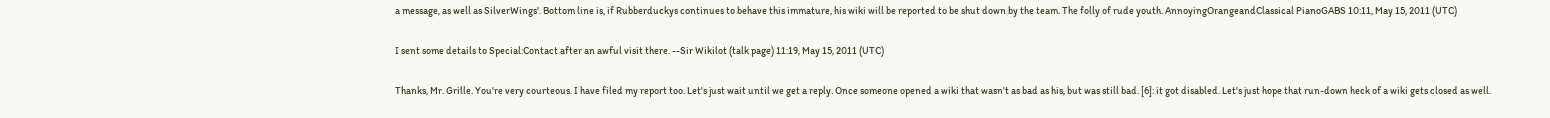a message, as well as SilverWings'. Bottom line is, if Rubberduckys continues to behave this immature, his wiki will be reported to be shut down by the team. The folly of rude youth. AnnoyingOrangeandClassical PianoGABS 10:11, May 15, 2011 (UTC)

I sent some details to Special:Contact after an awful visit there. --Sir Wikilot (talk page) 11:19, May 15, 2011 (UTC)

Thanks, Mr. Grille. You're very courteous. I have filed my report too. Let's just wait until we get a reply. Once someone opened a wiki that wasn't as bad as his, but was still bad. [6]: it got disabled. Let's just hope that run-down heck of a wiki gets closed as well.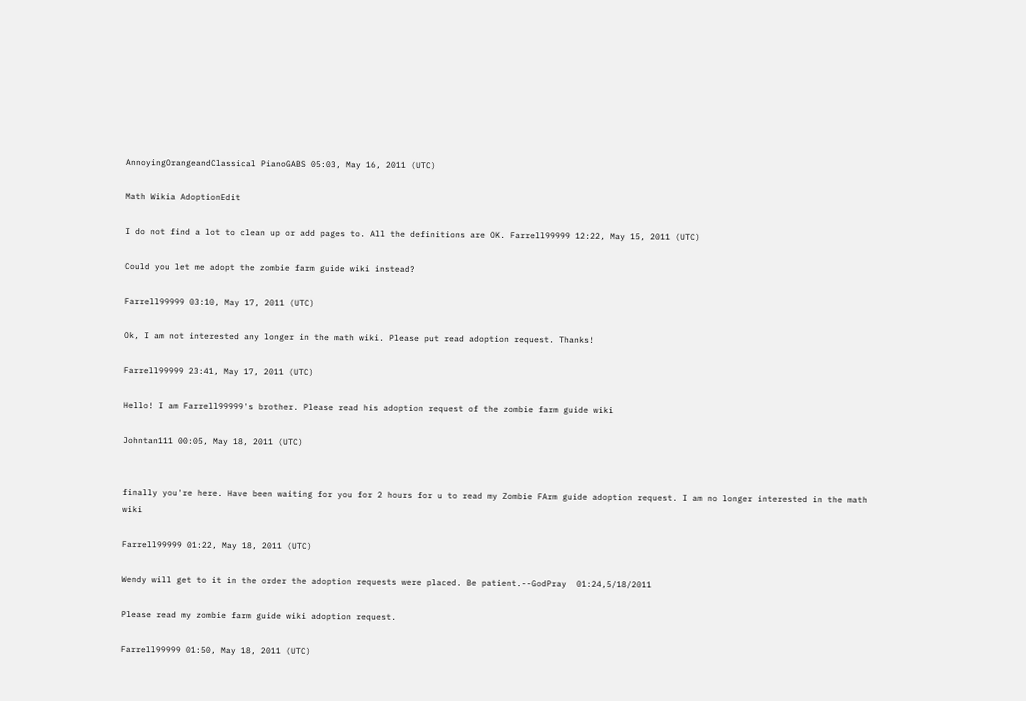AnnoyingOrangeandClassical PianoGABS 05:03, May 16, 2011 (UTC)

Math Wikia AdoptionEdit

I do not find a lot to clean up or add pages to. All the definitions are OK. Farrell99999 12:22, May 15, 2011 (UTC)

Could you let me adopt the zombie farm guide wiki instead?

Farrell99999 03:10, May 17, 2011 (UTC)

Ok, I am not interested any longer in the math wiki. Please put read adoption request. Thanks!

Farrell99999 23:41, May 17, 2011 (UTC)

Hello! I am Farrell99999's brother. Please read his adoption request of the zombie farm guide wiki

Johntan111 00:05, May 18, 2011 (UTC)


finally you're here. Have been waiting for you for 2 hours for u to read my Zombie FArm guide adoption request. I am no longer interested in the math wiki

Farrell99999 01:22, May 18, 2011 (UTC)

Wendy will get to it in the order the adoption requests were placed. Be patient.--GodPray  01:24,5/18/2011

Please read my zombie farm guide wiki adoption request.

Farrell99999 01:50, May 18, 2011 (UTC)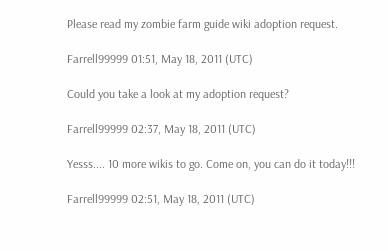Please read my zombie farm guide wiki adoption request.

Farrell99999 01:51, May 18, 2011 (UTC)

Could you take a look at my adoption request?

Farrell99999 02:37, May 18, 2011 (UTC)

Yesss.... 10 more wikis to go. Come on, you can do it today!!!

Farrell99999 02:51, May 18, 2011 (UTC)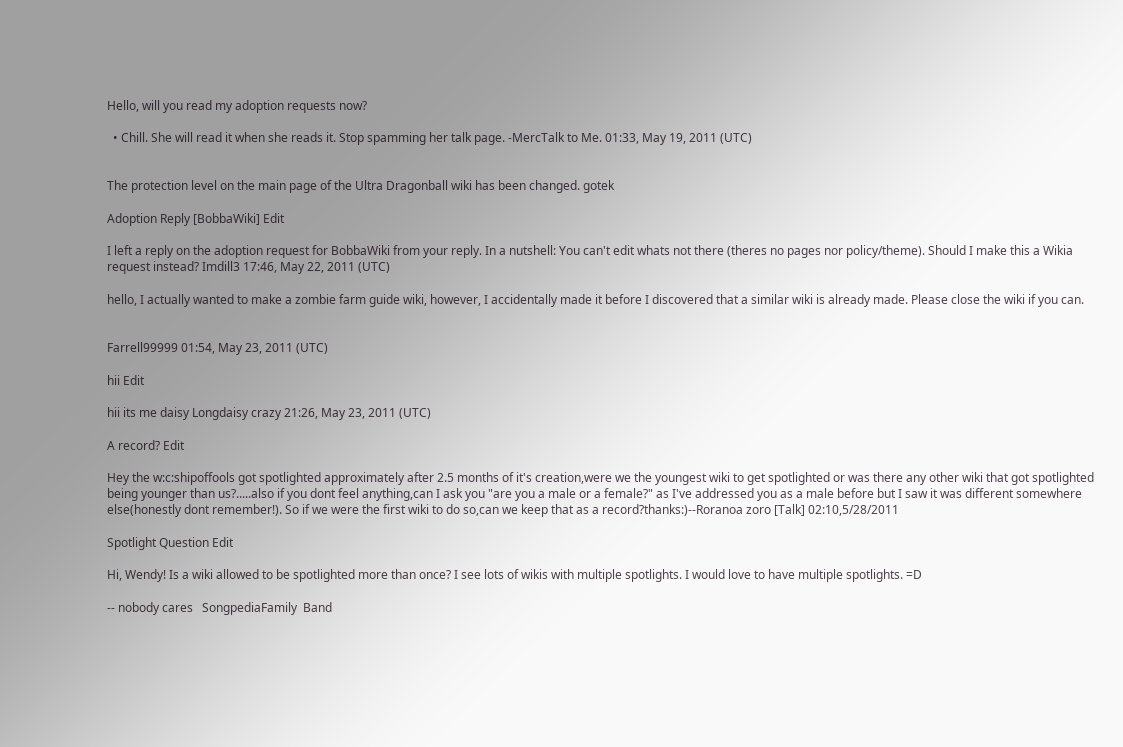Hello, will you read my adoption requests now?

  • Chill. She will read it when she reads it. Stop spamming her talk page. -MercTalk to Me. 01:33, May 19, 2011 (UTC)


The protection level on the main page of the Ultra Dragonball wiki has been changed. gotek

Adoption Reply [BobbaWiki] Edit

I left a reply on the adoption request for BobbaWiki from your reply. In a nutshell: You can't edit whats not there (theres no pages nor policy/theme). Should I make this a Wikia request instead? Imdill3 17:46, May 22, 2011 (UTC)

hello, I actually wanted to make a zombie farm guide wiki, however, I accidentally made it before I discovered that a similar wiki is already made. Please close the wiki if you can.


Farrell99999 01:54, May 23, 2011 (UTC)

hii Edit

hii its me daisy Longdaisy crazy 21:26, May 23, 2011 (UTC)

A record? Edit

Hey the w:c:shipoffools got spotlighted approximately after 2.5 months of it's creation,were we the youngest wiki to get spotlighted or was there any other wiki that got spotlighted being younger than us?.....also if you dont feel anything,can I ask you "are you a male or a female?" as I've addressed you as a male before but I saw it was different somewhere else(honestly dont remember!). So if we were the first wiki to do so,can we keep that as a record?thanks:)--Roranoa zoro [Talk] 02:10,5/28/2011

Spotlight Question Edit

Hi, Wendy! Is a wiki allowed to be spotlighted more than once? I see lots of wikis with multiple spotlights. I would love to have multiple spotlights. =D

-- nobody cares   SongpediaFamily  Band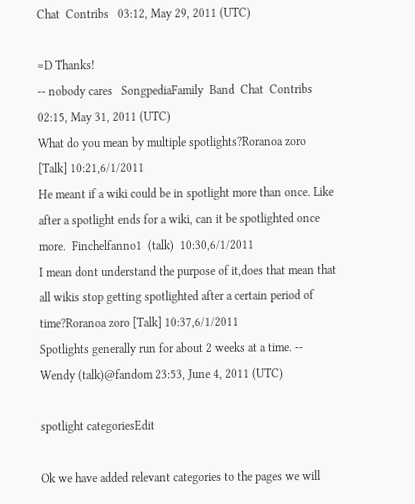Chat  Contribs   03:12, May 29, 2011 (UTC)

=D Thanks!
-- nobody cares   SongpediaFamily  Band  Chat  Contribs   02:15, May 31, 2011 (UTC)
What do you mean by multiple spotlights?Roranoa zoro [Talk] 10:21,6/1/2011
He meant if a wiki could be in spotlight more than once. Like after a spotlight ends for a wiki, can it be spotlighted once more.  Finchelfanno1  (talk)  10:30,6/1/2011
I mean dont understand the purpose of it,does that mean that all wikis stop getting spotlighted after a certain period of time?Roranoa zoro [Talk] 10:37,6/1/2011
Spotlights generally run for about 2 weeks at a time. -- Wendy (talk)@fandom 23:53, June 4, 2011 (UTC)

spotlight categoriesEdit

Ok we have added relevant categories to the pages we will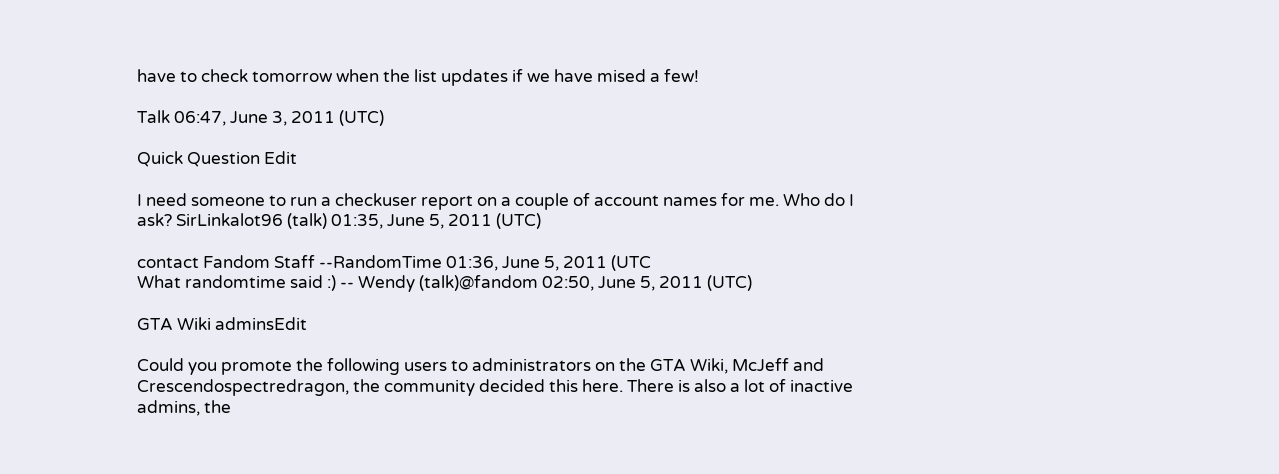have to check tomorrow when the list updates if we have mised a few!

Talk 06:47, June 3, 2011 (UTC)

Quick Question Edit

I need someone to run a checkuser report on a couple of account names for me. Who do I ask? SirLinkalot96 (talk) 01:35, June 5, 2011 (UTC)

contact Fandom Staff --RandomTime 01:36, June 5, 2011 (UTC
What randomtime said :) -- Wendy (talk)@fandom 02:50, June 5, 2011 (UTC)

GTA Wiki adminsEdit

Could you promote the following users to administrators on the GTA Wiki, McJeff and Crescendospectredragon, the community decided this here. There is also a lot of inactive admins, the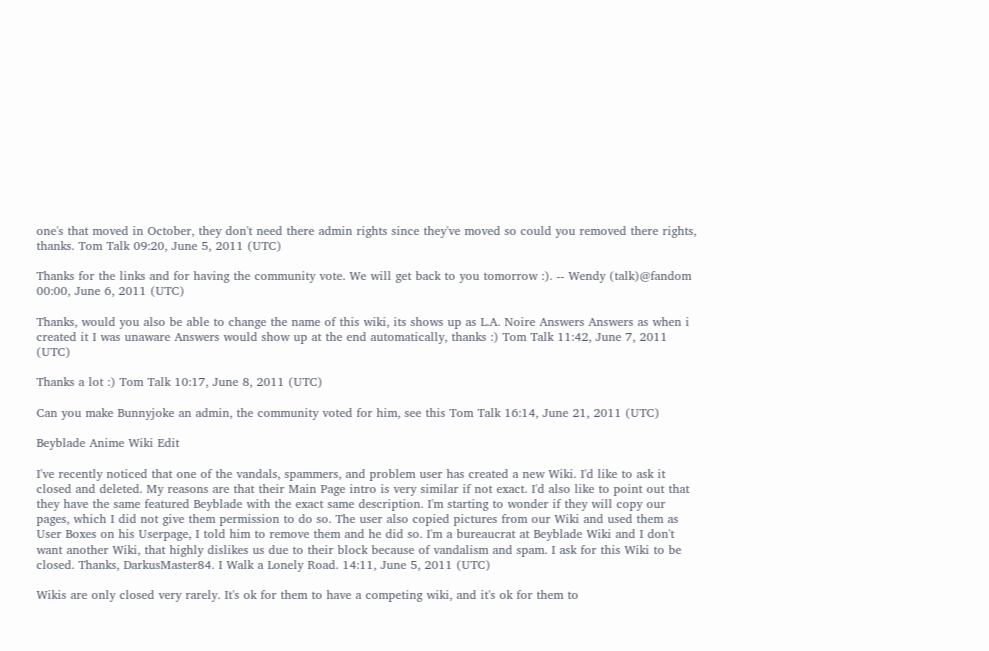one's that moved in October, they don't need there admin rights since they've moved so could you removed there rights, thanks. Tom Talk 09:20, June 5, 2011 (UTC)

Thanks for the links and for having the community vote. We will get back to you tomorrow :). -- Wendy (talk)@fandom 00:00, June 6, 2011 (UTC)

Thanks, would you also be able to change the name of this wiki, its shows up as L.A. Noire Answers Answers as when i created it I was unaware Answers would show up at the end automatically, thanks :) Tom Talk 11:42, June 7, 2011 (UTC)

Thanks a lot :) Tom Talk 10:17, June 8, 2011 (UTC)

Can you make Bunnyjoke an admin, the community voted for him, see this Tom Talk 16:14, June 21, 2011 (UTC)

Beyblade Anime Wiki Edit

I've recently noticed that one of the vandals, spammers, and problem user has created a new Wiki. I'd like to ask it closed and deleted. My reasons are that their Main Page intro is very similar if not exact. I'd also like to point out that they have the same featured Beyblade with the exact same description. I'm starting to wonder if they will copy our pages, which I did not give them permission to do so. The user also copied pictures from our Wiki and used them as User Boxes on his Userpage, I told him to remove them and he did so. I'm a bureaucrat at Beyblade Wiki and I don't want another Wiki, that highly dislikes us due to their block because of vandalism and spam. I ask for this Wiki to be closed. Thanks, DarkusMaster84. I Walk a Lonely Road. 14:11, June 5, 2011 (UTC)

Wikis are only closed very rarely. It's ok for them to have a competing wiki, and it's ok for them to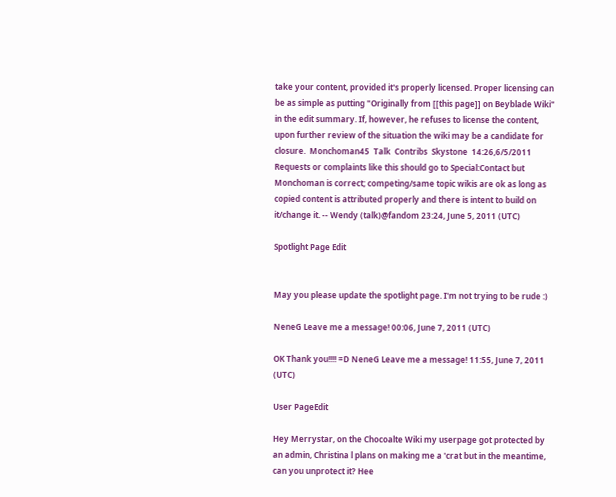take your content, provided it's properly licensed. Proper licensing can be as simple as putting "Originally from [[this page]] on Beyblade Wiki" in the edit summary. If, however, he refuses to license the content, upon further review of the situation the wiki may be a candidate for closure.  Monchoman45  Talk  Contribs  Skystone  14:26,6/5/2011
Requests or complaints like this should go to Special:Contact but Monchoman is correct; competing/same topic wikis are ok as long as copied content is attributed properly and there is intent to build on it/change it. -- Wendy (talk)@fandom 23:24, June 5, 2011 (UTC)

Spotlight Page Edit


May you please update the spotlight page. I'm not trying to be rude :)

NeneG Leave me a message! 00:06, June 7, 2011 (UTC)

OK Thank you!!!! =D NeneG Leave me a message! 11:55, June 7, 2011 (UTC)

User PageEdit

Hey Merrystar, on the Chocoalte Wiki my userpage got protected by an admin, Christina l plans on making me a 'crat but in the meantime, can you unprotect it? Hee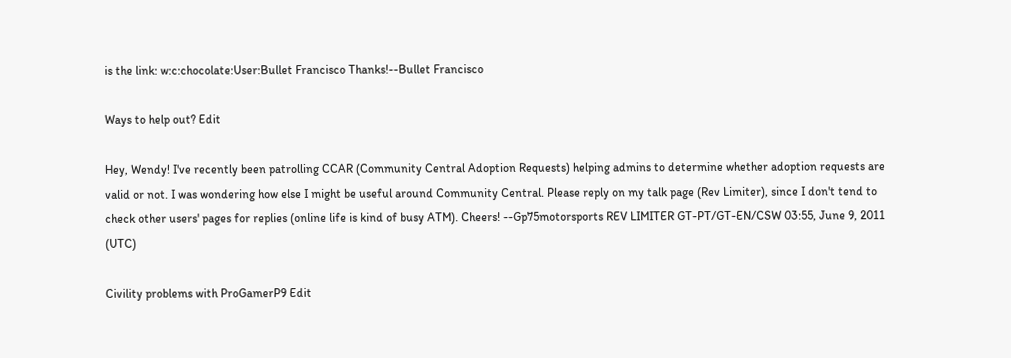is the link: w:c:chocolate:User:Bullet Francisco Thanks!--Bullet Francisco

Ways to help out? Edit

Hey, Wendy! I've recently been patrolling CCAR (Community Central Adoption Requests) helping admins to determine whether adoption requests are valid or not. I was wondering how else I might be useful around Community Central. Please reply on my talk page (Rev Limiter), since I don't tend to check other users' pages for replies (online life is kind of busy ATM). Cheers! --Gp75motorsports REV LIMITER GT-PT/GT-EN/CSW 03:55, June 9, 2011 (UTC)

Civility problems with ProGamerP9 Edit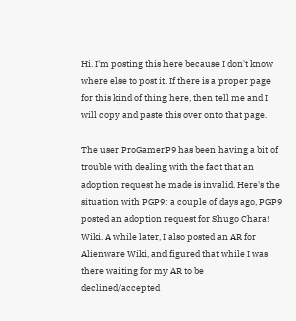Hi. I'm posting this here because I don't know where else to post it. If there is a proper page for this kind of thing here, then tell me and I will copy and paste this over onto that page.

The user ProGamerP9 has been having a bit of trouble with dealing with the fact that an adoption request he made is invalid. Here's the situation with PGP9: a couple of days ago, PGP9 posted an adoption request for Shugo Chara! Wiki. A while later, I also posted an AR for Alienware Wiki, and figured that while I was there waiting for my AR to be declined/accepted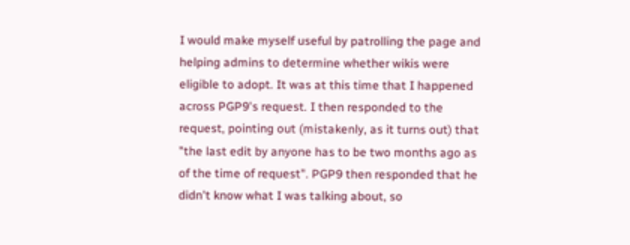I would make myself useful by patrolling the page and helping admins to determine whether wikis were eligible to adopt. It was at this time that I happened across PGP9's request. I then responded to the request, pointing out (mistakenly, as it turns out) that "the last edit by anyone has to be two months ago as of the time of request". PGP9 then responded that he didn't know what I was talking about, so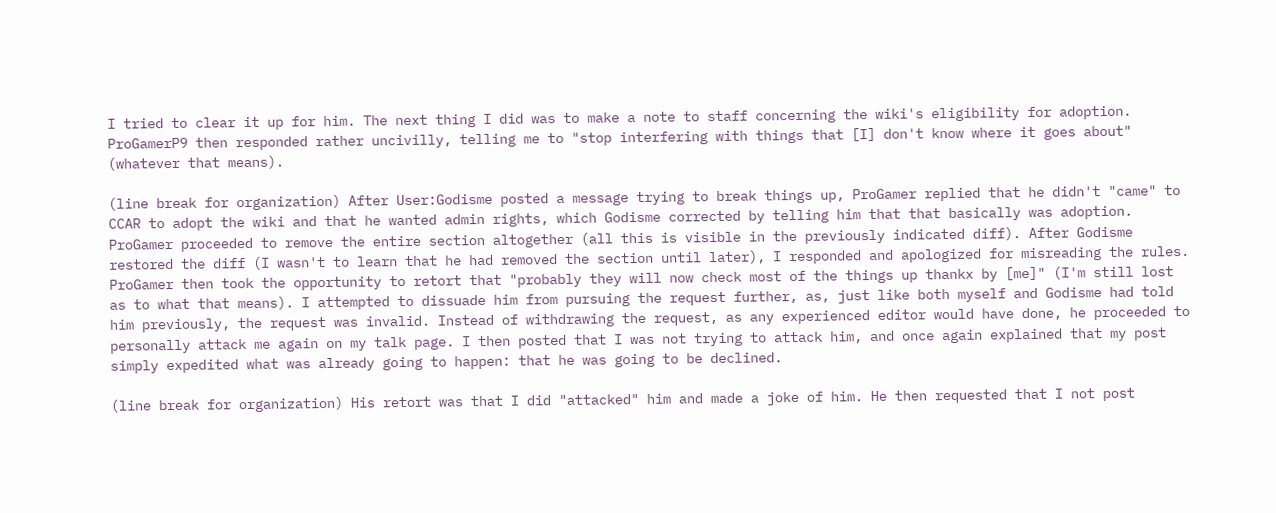I tried to clear it up for him. The next thing I did was to make a note to staff concerning the wiki's eligibility for adoption. ProGamerP9 then responded rather uncivilly, telling me to "stop interfering with things that [I] don't know where it goes about" (whatever that means).

(line break for organization) After User:Godisme posted a message trying to break things up, ProGamer replied that he didn't "came" to CCAR to adopt the wiki and that he wanted admin rights, which Godisme corrected by telling him that that basically was adoption. ProGamer proceeded to remove the entire section altogether (all this is visible in the previously indicated diff). After Godisme restored the diff (I wasn't to learn that he had removed the section until later), I responded and apologized for misreading the rules. ProGamer then took the opportunity to retort that "probably they will now check most of the things up thankx by [me]" (I'm still lost as to what that means). I attempted to dissuade him from pursuing the request further, as, just like both myself and Godisme had told him previously, the request was invalid. Instead of withdrawing the request, as any experienced editor would have done, he proceeded to personally attack me again on my talk page. I then posted that I was not trying to attack him, and once again explained that my post simply expedited what was already going to happen: that he was going to be declined.

(line break for organization) His retort was that I did "attacked" him and made a joke of him. He then requested that I not post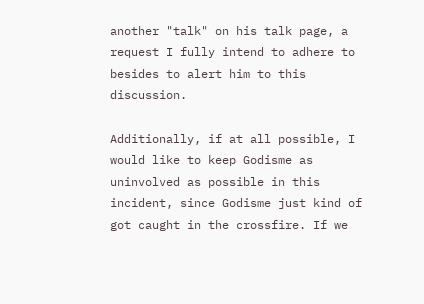another "talk" on his talk page, a request I fully intend to adhere to besides to alert him to this discussion.

Additionally, if at all possible, I would like to keep Godisme as uninvolved as possible in this incident, since Godisme just kind of got caught in the crossfire. If we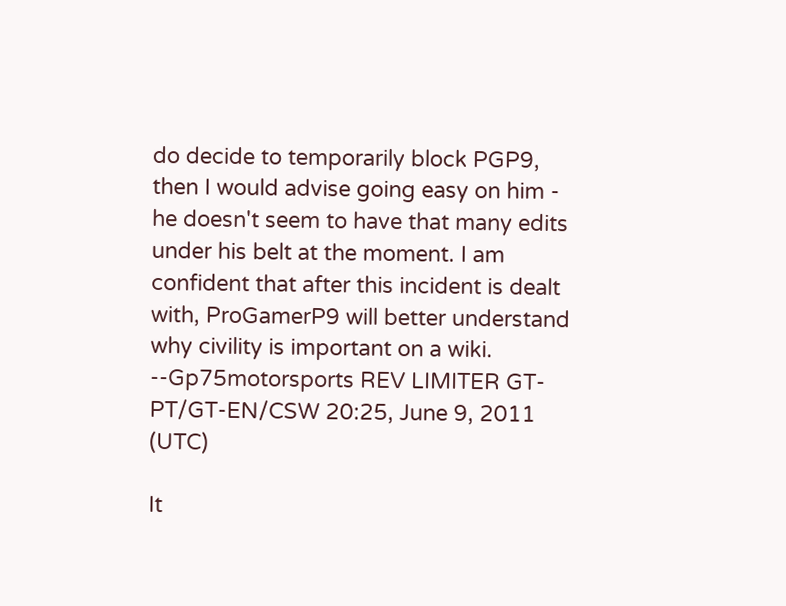do decide to temporarily block PGP9, then I would advise going easy on him - he doesn't seem to have that many edits under his belt at the moment. I am confident that after this incident is dealt with, ProGamerP9 will better understand why civility is important on a wiki. --Gp75motorsports REV LIMITER GT-PT/GT-EN/CSW 20:25, June 9, 2011 (UTC)

It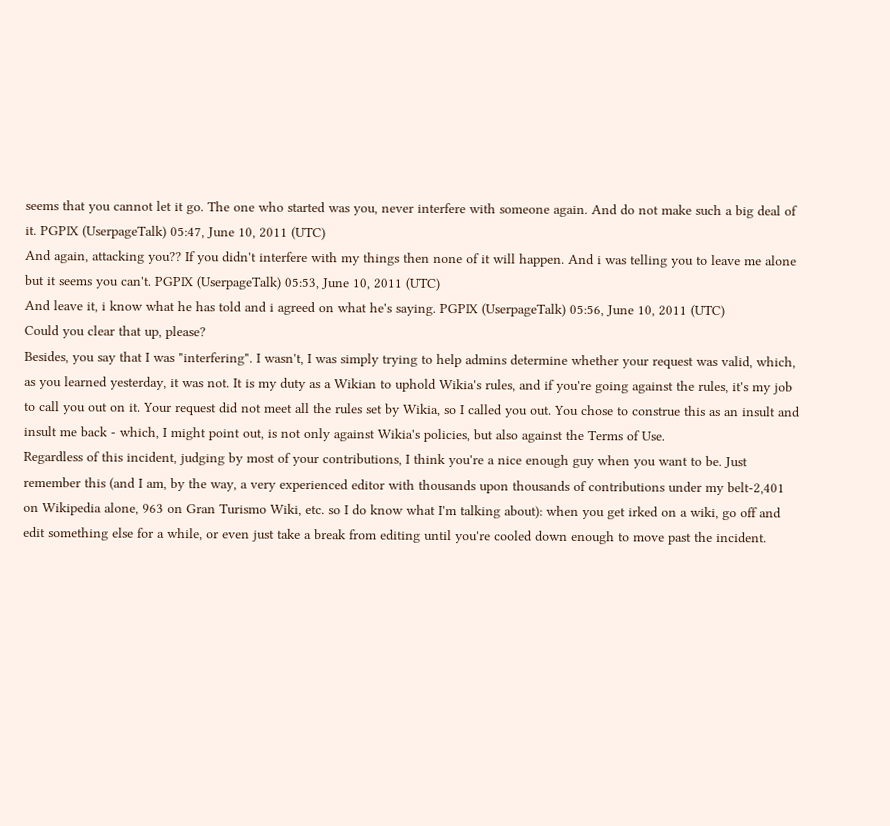seems that you cannot let it go. The one who started was you, never interfere with someone again. And do not make such a big deal of it. PGPⅨ (UserpageTalk) 05:47, June 10, 2011 (UTC)
And again, attacking you?? If you didn't interfere with my things then none of it will happen. And i was telling you to leave me alone but it seems you can't. PGPⅨ (UserpageTalk) 05:53, June 10, 2011 (UTC)
And leave it, i know what he has told and i agreed on what he's saying. PGPⅨ (UserpageTalk) 05:56, June 10, 2011 (UTC)
Could you clear that up, please?
Besides, you say that I was "interfering". I wasn't, I was simply trying to help admins determine whether your request was valid, which, as you learned yesterday, it was not. It is my duty as a Wikian to uphold Wikia's rules, and if you're going against the rules, it's my job to call you out on it. Your request did not meet all the rules set by Wikia, so I called you out. You chose to construe this as an insult and insult me back - which, I might point out, is not only against Wikia's policies, but also against the Terms of Use.
Regardless of this incident, judging by most of your contributions, I think you're a nice enough guy when you want to be. Just remember this (and I am, by the way, a very experienced editor with thousands upon thousands of contributions under my belt-2,401 on Wikipedia alone, 963 on Gran Turismo Wiki, etc. so I do know what I'm talking about): when you get irked on a wiki, go off and edit something else for a while, or even just take a break from editing until you're cooled down enough to move past the incident.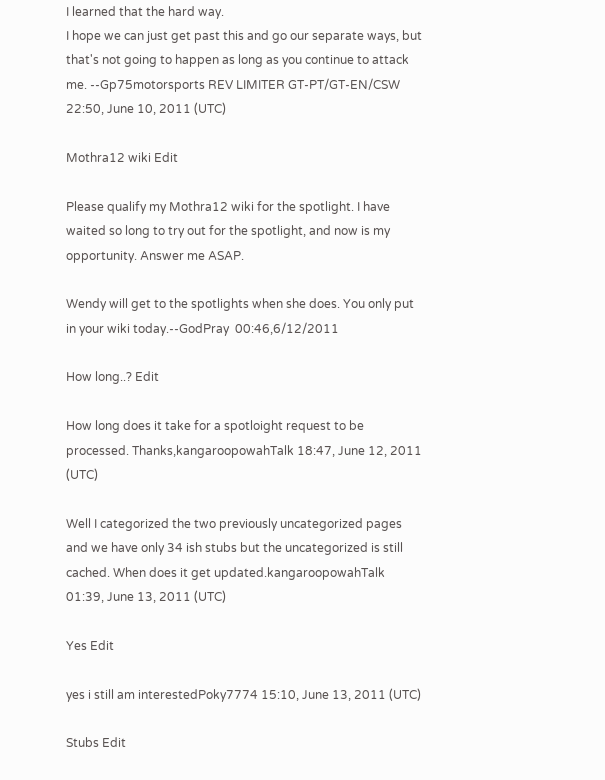I learned that the hard way.
I hope we can just get past this and go our separate ways, but that's not going to happen as long as you continue to attack me. --Gp75motorsports REV LIMITER GT-PT/GT-EN/CSW 22:50, June 10, 2011 (UTC)

Mothra12 wiki Edit

Please qualify my Mothra12 wiki for the spotlight. I have waited so long to try out for the spotlight, and now is my opportunity. Answer me ASAP.

Wendy will get to the spotlights when she does. You only put in your wiki today.--GodPray  00:46,6/12/2011

How long..? Edit

How long does it take for a spotloight request to be processed. Thanks,kangaroopowahTalk 18:47, June 12, 2011 (UTC)

Well I categorized the two previously uncategorized pages and we have only 34 ish stubs but the uncategorized is still cached. When does it get updated.kangaroopowahTalk 01:39, June 13, 2011 (UTC)

Yes Edit

yes i still am interestedPoky7774 15:10, June 13, 2011 (UTC)

Stubs Edit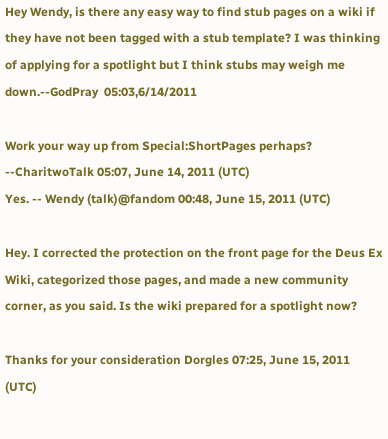Hey Wendy, is there any easy way to find stub pages on a wiki if they have not been tagged with a stub template? I was thinking of applying for a spotlight but I think stubs may weigh me down.--GodPray  05:03,6/14/2011

Work your way up from Special:ShortPages perhaps? --CharitwoTalk 05:07, June 14, 2011 (UTC)
Yes. -- Wendy (talk)@fandom 00:48, June 15, 2011 (UTC)

Hey. I corrected the protection on the front page for the Deus Ex Wiki, categorized those pages, and made a new community corner, as you said. Is the wiki prepared for a spotlight now?

Thanks for your consideration Dorgles 07:25, June 15, 2011 (UTC)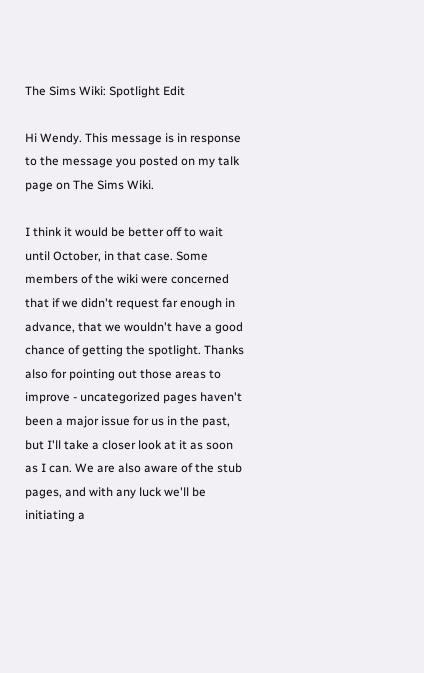The Sims Wiki: Spotlight Edit

Hi Wendy. This message is in response to the message you posted on my talk page on The Sims Wiki.

I think it would be better off to wait until October, in that case. Some members of the wiki were concerned that if we didn't request far enough in advance, that we wouldn't have a good chance of getting the spotlight. Thanks also for pointing out those areas to improve - uncategorized pages haven't been a major issue for us in the past, but I'll take a closer look at it as soon as I can. We are also aware of the stub pages, and with any luck we'll be initiating a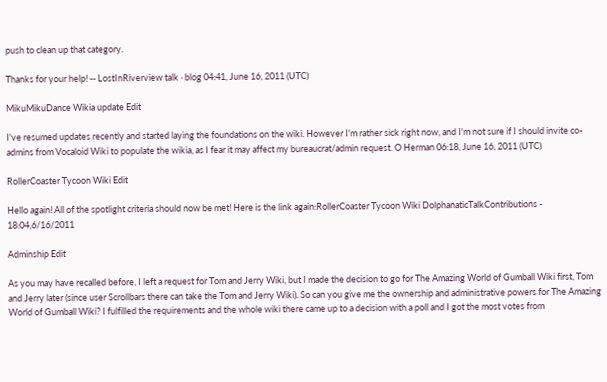push to clean up that category.

Thanks for your help! -- LostInRiverview talk · blog 04:41, June 16, 2011 (UTC)

MikuMikuDance Wikia update Edit

I've resumed updates recently and started laying the foundations on the wiki. However I'm rather sick right now, and I'm not sure if I should invite co-admins from Vocaloid Wiki to populate the wikia, as I fear it may affect my bureaucrat/admin request. O Herman 06:18, June 16, 2011 (UTC)

RollerCoaster Tycoon Wiki Edit

Hello again! All of the spotlight criteria should now be met! Here is the link again:RollerCoaster Tycoon Wiki DolphanaticTalkContributions - 18:04,6/16/2011

Adminship Edit

As you may have recalled before, I left a request for Tom and Jerry Wiki, but I made the decision to go for The Amazing World of Gumball Wiki first, Tom and Jerry later (since user Scrollbars there can take the Tom and Jerry Wiki). So can you give me the ownership and administrative powers for The Amazing World of Gumball Wiki? I fulfilled the requirements and the whole wiki there came up to a decision with a poll and I got the most votes from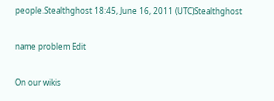people.Stealthghost 18:45, June 16, 2011 (UTC)Stealthghost

name problem Edit

On our wikis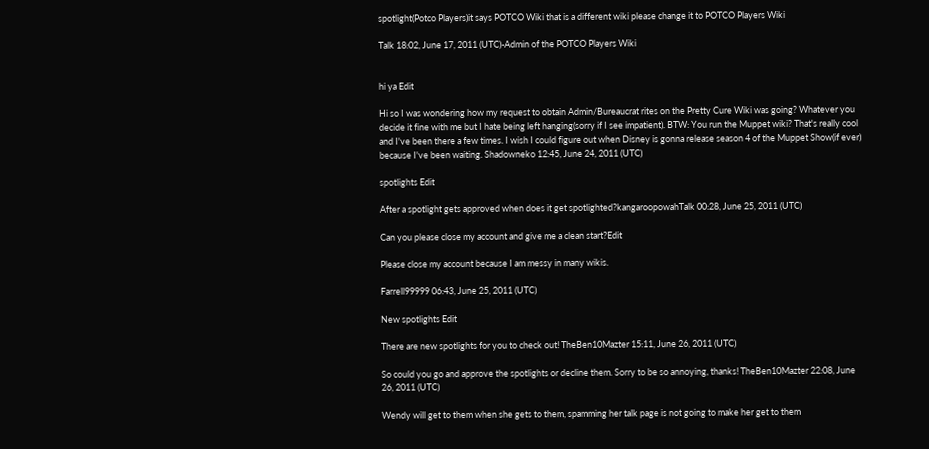spotlight(Potco Players)it says POTCO Wiki that is a different wiki please change it to POTCO Players Wiki

Talk 18:02, June 17, 2011 (UTC)-Admin of the POTCO Players Wiki


hi ya Edit

Hi so I was wondering how my request to obtain Admin/Bureaucrat rites on the Pretty Cure Wiki was going? Whatever you decide it fine with me but I hate being left hanging(sorry if I see impatient). BTW: You run the Muppet wiki? That's really cool and I've been there a few times. I wish I could figure out when Disney is gonna release season 4 of the Muppet Show(if ever) because I've been waiting. Shadowneko 12:45, June 24, 2011 (UTC)

spotlights Edit

After a spotlight gets approved when does it get spotlighted?kangaroopowahTalk 00:28, June 25, 2011 (UTC)

Can you please close my account and give me a clean start?Edit

Please close my account because I am messy in many wikis.

Farrell99999 06:43, June 25, 2011 (UTC)

New spotlights Edit

There are new spotlights for you to check out! TheBen10Mazter 15:11, June 26, 2011 (UTC)

So could you go and approve the spotlights or decline them. Sorry to be so annoying, thanks! TheBen10Mazter 22:08, June 26, 2011 (UTC)

Wendy will get to them when she gets to them, spamming her talk page is not going to make her get to them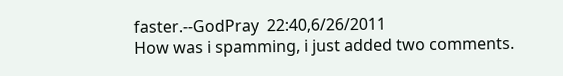faster.--GodPray  22:40,6/26/2011
How was i spamming, i just added two comments.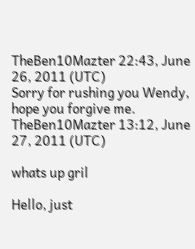TheBen10Mazter 22:43, June 26, 2011 (UTC)
Sorry for rushing you Wendy, hope you forgive me. TheBen10Mazter 13:12, June 27, 2011 (UTC)

whats up gril

Hello, just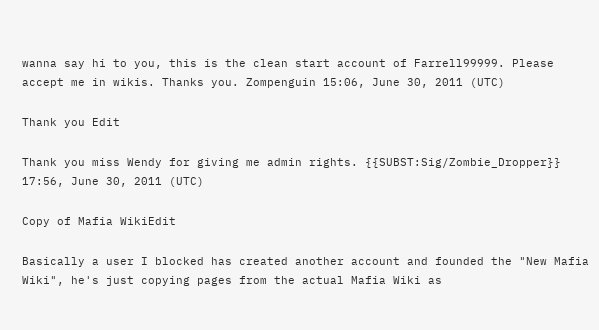wanna say hi to you, this is the clean start account of Farrell99999. Please accept me in wikis. Thanks you. Zompenguin 15:06, June 30, 2011 (UTC)

Thank you Edit

Thank you miss Wendy for giving me admin rights. {{SUBST:Sig/Zombie_Dropper}} 17:56, June 30, 2011 (UTC)

Copy of Mafia WikiEdit

Basically a user I blocked has created another account and founded the "New Mafia Wiki", he's just copying pages from the actual Mafia Wiki as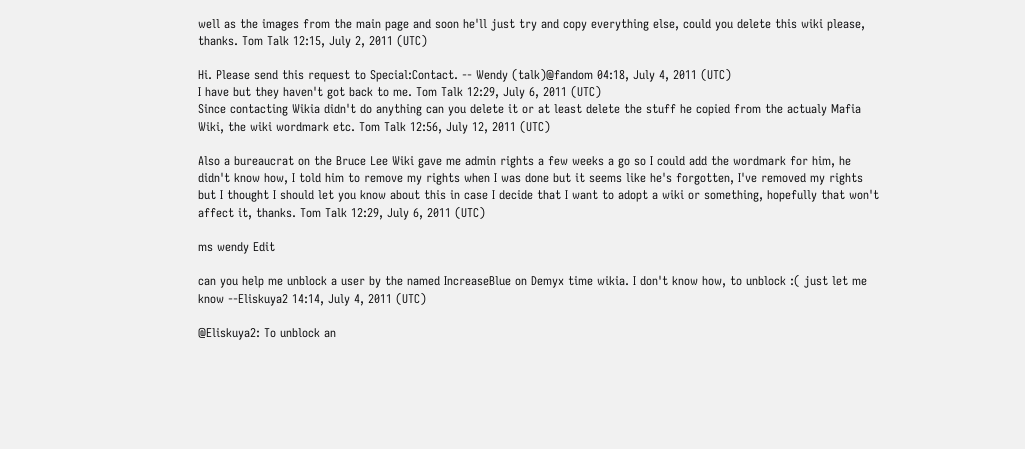well as the images from the main page and soon he'll just try and copy everything else, could you delete this wiki please, thanks. Tom Talk 12:15, July 2, 2011 (UTC)

Hi. Please send this request to Special:Contact. -- Wendy (talk)@fandom 04:18, July 4, 2011 (UTC)
I have but they haven't got back to me. Tom Talk 12:29, July 6, 2011 (UTC)
Since contacting Wikia didn't do anything can you delete it or at least delete the stuff he copied from the actualy Mafia Wiki, the wiki wordmark etc. Tom Talk 12:56, July 12, 2011 (UTC)

Also a bureaucrat on the Bruce Lee Wiki gave me admin rights a few weeks a go so I could add the wordmark for him, he didn't know how, I told him to remove my rights when I was done but it seems like he's forgotten, I've removed my rights but I thought I should let you know about this in case I decide that I want to adopt a wiki or something, hopefully that won't affect it, thanks. Tom Talk 12:29, July 6, 2011 (UTC)

ms wendy Edit

can you help me unblock a user by the named IncreaseBlue on Demyx time wikia. I don't know how, to unblock :( just let me know --Eliskuya2 14:14, July 4, 2011 (UTC)

@Eliskuya2: To unblock an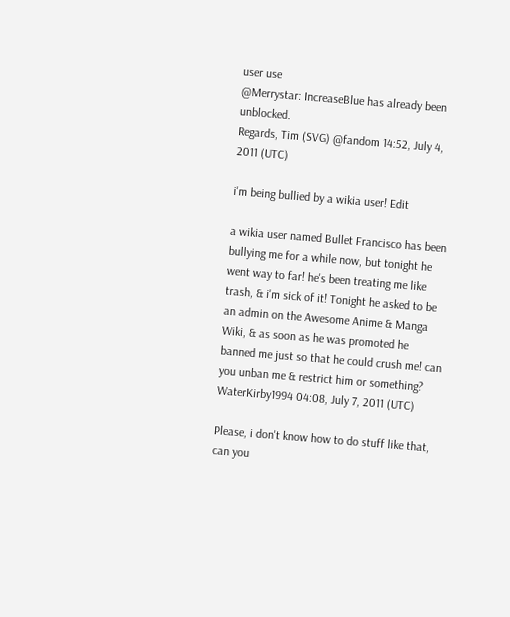user use
@Merrystar: IncreaseBlue has already been unblocked.
Regards, Tim (SVG) @fandom 14:52, July 4, 2011 (UTC)

i'm being bullied by a wikia user! Edit

a wikia user named Bullet Francisco has been bullying me for a while now, but tonight he went way to far! he's been treating me like trash, & i'm sick of it! Tonight he asked to be an admin on the Awesome Anime & Manga Wiki, & as soon as he was promoted he banned me just so that he could crush me! can you unban me & restrict him or something? WaterKirby1994 04:08, July 7, 2011 (UTC)

Please, i don't know how to do stuff like that, can you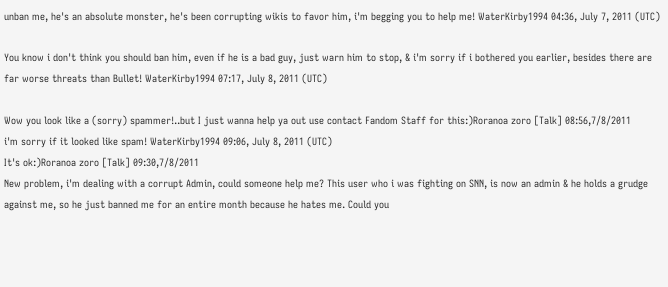unban me, he's an absolute monster, he's been corrupting wikis to favor him, i'm begging you to help me! WaterKirby1994 04:36, July 7, 2011 (UTC)

You know i don't think you should ban him, even if he is a bad guy, just warn him to stop, & i'm sorry if i bothered you earlier, besides there are far worse threats than Bullet! WaterKirby1994 07:17, July 8, 2011 (UTC)

Wow you look like a (sorry) spammer!..but I just wanna help ya out use contact Fandom Staff for this:)Roranoa zoro [Talk] 08:56,7/8/2011
i'm sorry if it looked like spam! WaterKirby1994 09:06, July 8, 2011 (UTC)
It's ok:)Roranoa zoro [Talk] 09:30,7/8/2011
New problem, i'm dealing with a corrupt Admin, could someone help me? This user who i was fighting on SNN, is now an admin & he holds a grudge against me, so he just banned me for an entire month because he hates me. Could you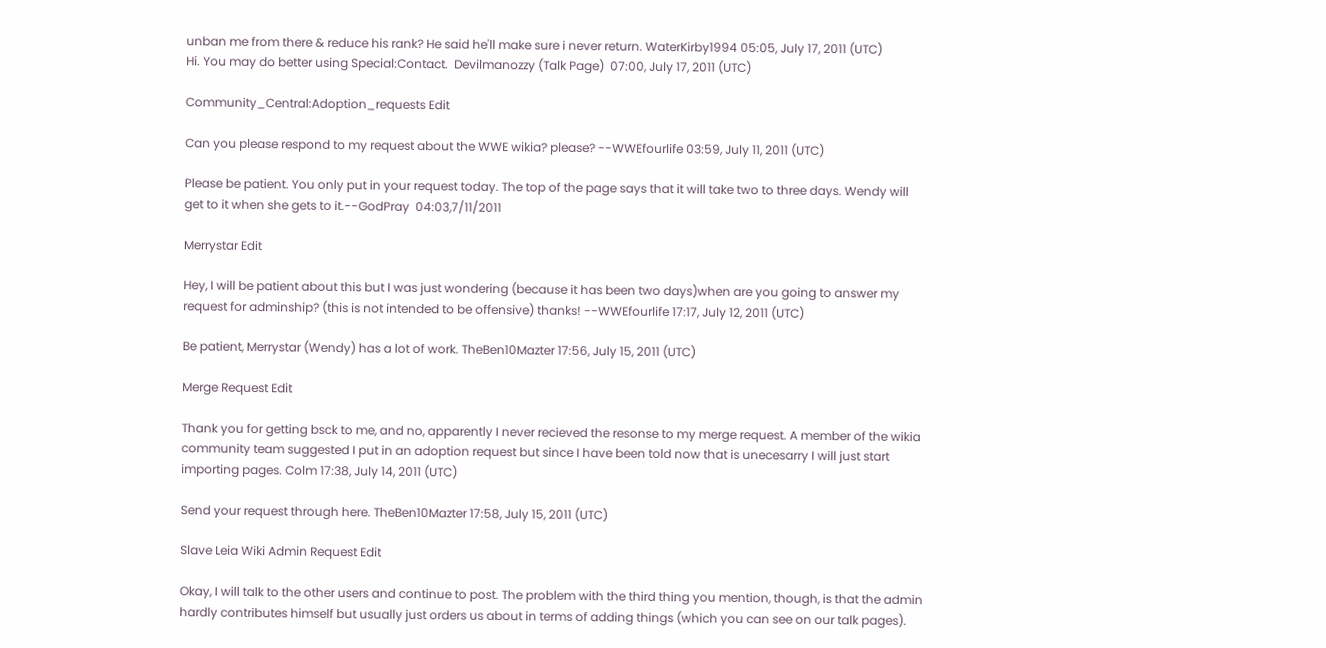unban me from there & reduce his rank? He said he'll make sure i never return. WaterKirby1994 05:05, July 17, 2011 (UTC)
Hi. You may do better using Special:Contact.  Devilmanozzy (Talk Page)  07:00, July 17, 2011 (UTC)

Community_Central:Adoption_requests Edit

Can you please respond to my request about the WWE wikia? please? --WWEfourlife 03:59, July 11, 2011 (UTC)

Please be patient. You only put in your request today. The top of the page says that it will take two to three days. Wendy will get to it when she gets to it.--GodPray  04:03,7/11/2011

Merrystar Edit

Hey, I will be patient about this but I was just wondering (because it has been two days)when are you going to answer my request for adminship? (this is not intended to be offensive) thanks! --WWEfourlife 17:17, July 12, 2011 (UTC)

Be patient, Merrystar (Wendy) has a lot of work. TheBen10Mazter 17:56, July 15, 2011 (UTC)

Merge Request Edit

Thank you for getting bsck to me, and no, apparently I never recieved the resonse to my merge request. A member of the wikia community team suggested I put in an adoption request but since I have been told now that is unecesarry I will just start importing pages. Colm 17:38, July 14, 2011 (UTC)

Send your request through here. TheBen10Mazter 17:58, July 15, 2011 (UTC)

Slave Leia Wiki Admin Request Edit

Okay, I will talk to the other users and continue to post. The problem with the third thing you mention, though, is that the admin hardly contributes himself but usually just orders us about in terms of adding things (which you can see on our talk pages).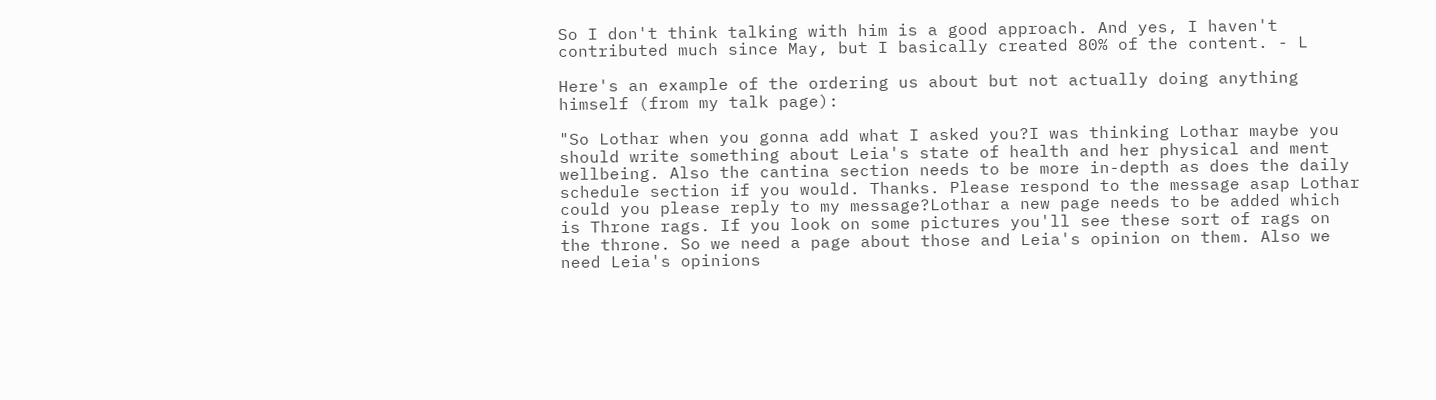So I don't think talking with him is a good approach. And yes, I haven't contributed much since May, but I basically created 80% of the content. - L

Here's an example of the ordering us about but not actually doing anything himself (from my talk page):

"So Lothar when you gonna add what I asked you?I was thinking Lothar maybe you should write something about Leia's state of health and her physical and ment wellbeing. Also the cantina section needs to be more in-depth as does the daily schedule section if you would. Thanks. Please respond to the message asap Lothar could you please reply to my message?Lothar a new page needs to be added which is Throne rags. If you look on some pictures you'll see these sort of rags on the throne. So we need a page about those and Leia's opinion on them. Also we need Leia's opinions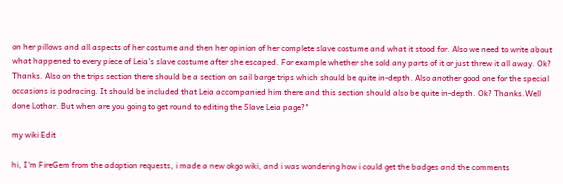on her pillows and all aspects of her costume and then her opinion of her complete slave costume and what it stood for. Also we need to write about what happened to every piece of Leia's slave costume after she escaped. For example whether she sold any parts of it or just threw it all away. Ok? Thanks. Also on the trips section there should be a section on sail barge trips which should be quite in-depth. Also another good one for the special occasions is podracing. It should be included that Leia accompanied him there and this section should also be quite in-depth. Ok? Thanks.Well done Lothar. But when are you going to get round to editing the Slave Leia page?"

my wiki Edit

hi, I'm FireGem from the adoption requests, i made a new okgo wiki, and i was wondering how i could get the badges and the comments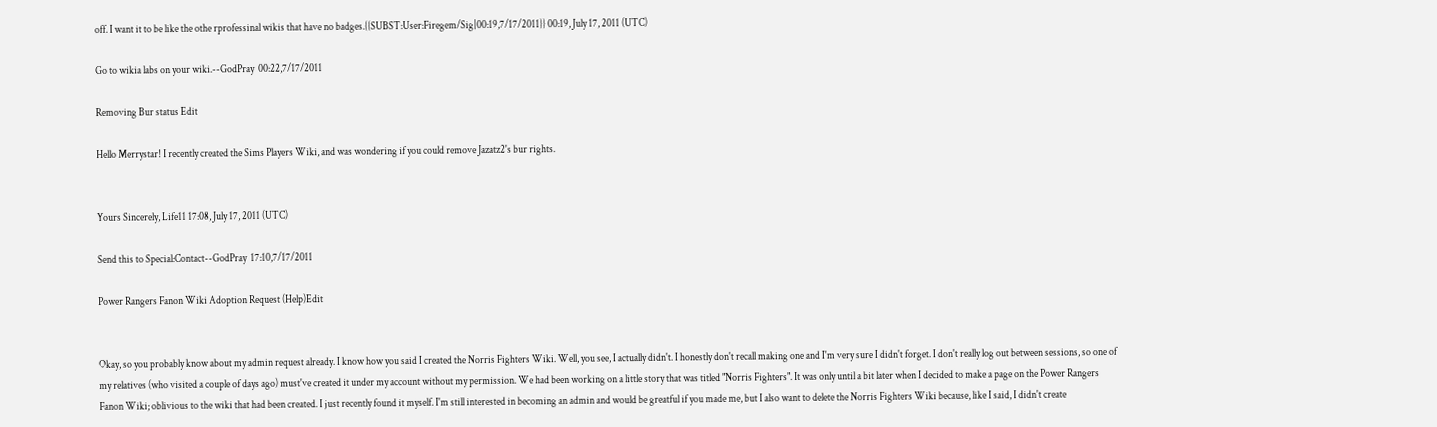off. I want it to be like the othe rprofessinal wikis that have no badges.{{SUBST:User:Firegem/Sig|00:19,7/17/2011}} 00:19, July 17, 2011 (UTC)

Go to wikia labs on your wiki.--GodPray  00:22,7/17/2011

Removing Bur status Edit

Hello Merrystar! I recently created the Sims Players Wiki, and was wondering if you could remove Jazatz2's bur rights.


Yours Sincerely, Life11 17:08, July 17, 2011 (UTC)

Send this to Special:Contact--GodPray  17:10,7/17/2011

Power Rangers Fanon Wiki Adoption Request (Help)Edit


Okay, so you probably know about my admin request already. I know how you said I created the Norris Fighters Wiki. Well, you see, I actually didn't. I honestly don't recall making one and I'm very sure I didn't forget. I don't really log out between sessions, so one of my relatives (who visited a couple of days ago) must've created it under my account without my permission. We had been working on a little story that was titled "Norris Fighters". It was only until a bit later when I decided to make a page on the Power Rangers Fanon Wiki; oblivious to the wiki that had been created. I just recently found it myself. I'm still interested in becoming an admin and would be greatful if you made me, but I also want to delete the Norris Fighters Wiki because, like I said, I didn't create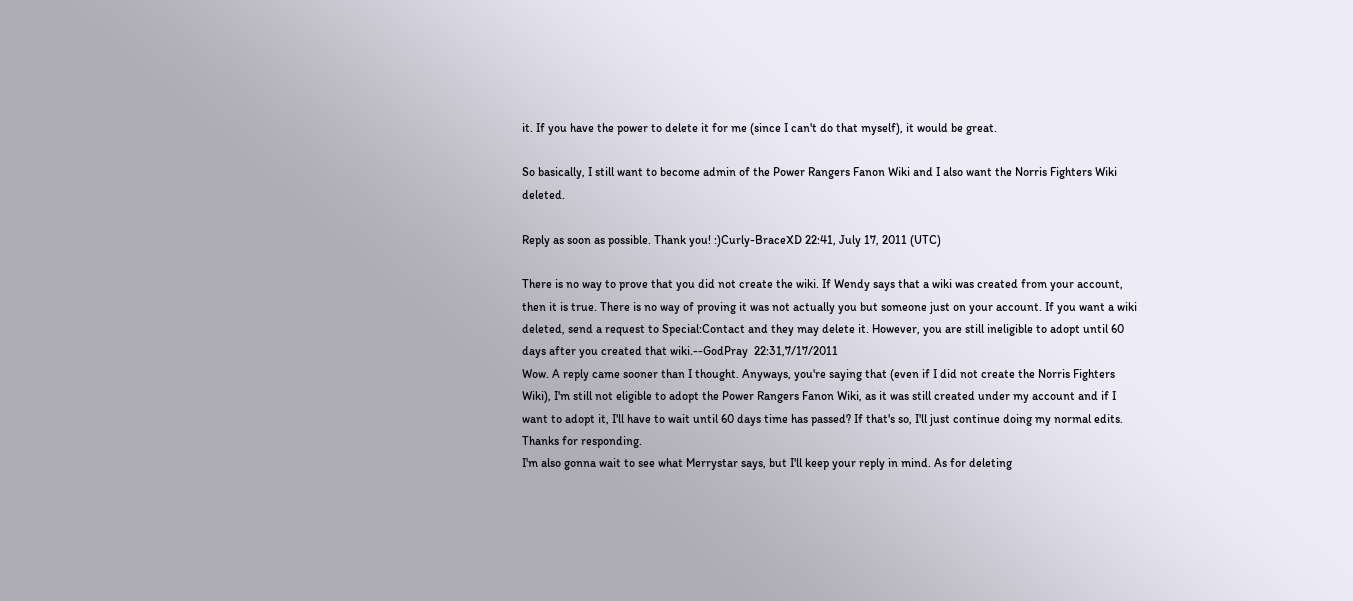it. If you have the power to delete it for me (since I can't do that myself), it would be great.

So basically, I still want to become admin of the Power Rangers Fanon Wiki and I also want the Norris Fighters Wiki deleted.

Reply as soon as possible. Thank you! :)Curly-BraceXD 22:41, July 17, 2011 (UTC)

There is no way to prove that you did not create the wiki. If Wendy says that a wiki was created from your account, then it is true. There is no way of proving it was not actually you but someone just on your account. If you want a wiki deleted, send a request to Special:Contact and they may delete it. However, you are still ineligible to adopt until 60 days after you created that wiki.--GodPray  22:31,7/17/2011
Wow. A reply came sooner than I thought. Anyways, you're saying that (even if I did not create the Norris Fighters Wiki), I'm still not eligible to adopt the Power Rangers Fanon Wiki, as it was still created under my account and if I want to adopt it, I'll have to wait until 60 days time has passed? If that's so, I'll just continue doing my normal edits. Thanks for responding.
I'm also gonna wait to see what Merrystar says, but I'll keep your reply in mind. As for deleting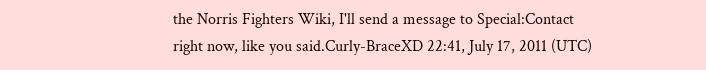the Norris Fighters Wiki, I'll send a message to Special:Contact right now, like you said.Curly-BraceXD 22:41, July 17, 2011 (UTC)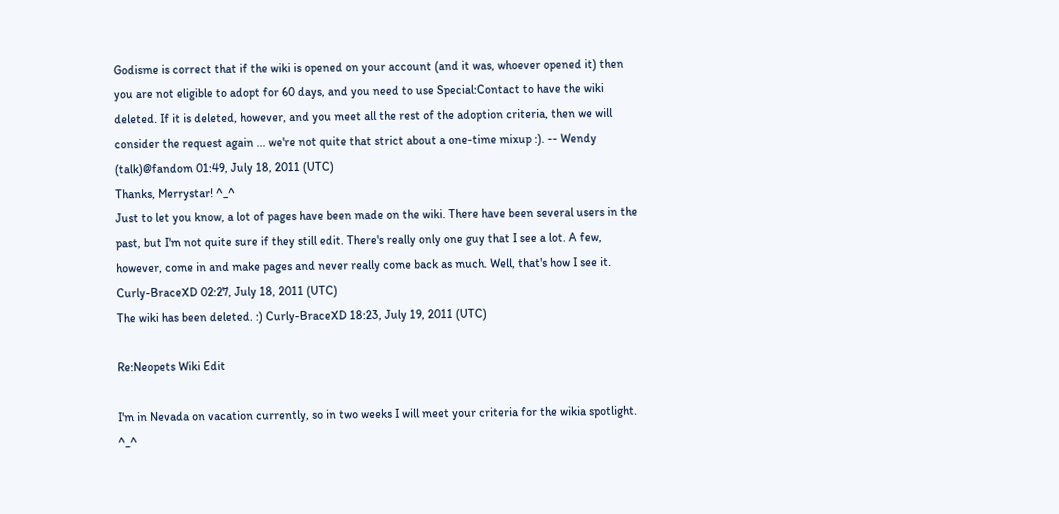Godisme is correct that if the wiki is opened on your account (and it was, whoever opened it) then you are not eligible to adopt for 60 days, and you need to use Special:Contact to have the wiki deleted. If it is deleted, however, and you meet all the rest of the adoption criteria, then we will consider the request again ... we're not quite that strict about a one-time mixup :). -- Wendy (talk)@fandom 01:49, July 18, 2011 (UTC)
Thanks, Merrystar! ^_^
Just to let you know, a lot of pages have been made on the wiki. There have been several users in the past, but I'm not quite sure if they still edit. There's really only one guy that I see a lot. A few, however, come in and make pages and never really come back as much. Well, that's how I see it. Curly-BraceXD 02:27, July 18, 2011 (UTC)
The wiki has been deleted. :) Curly-BraceXD 18:23, July 19, 2011 (UTC)

Re:Neopets Wiki Edit

I'm in Nevada on vacation currently, so in two weeks I will meet your criteria for the wikia spotlight. ^_^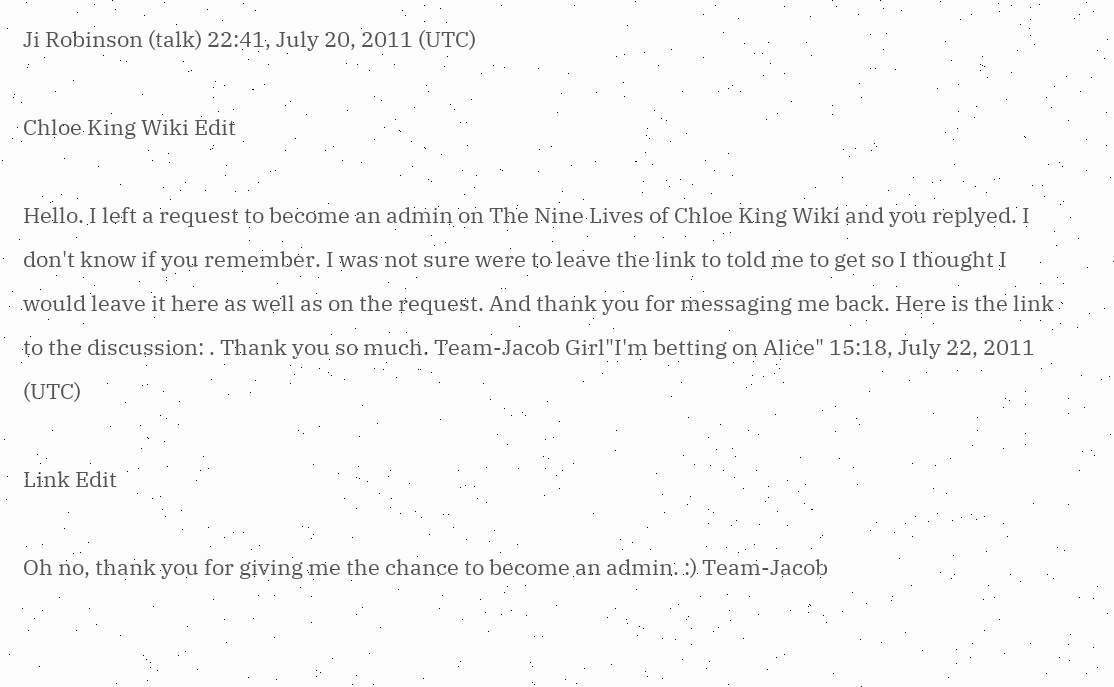Ji Robinson (talk) 22:41, July 20, 2011 (UTC)

Chloe King Wiki Edit

Hello. I left a request to become an admin on The Nine Lives of Chloe King Wiki and you replyed. I don't know if you remember. I was not sure were to leave the link to told me to get so I thought I would leave it here as well as on the request. And thank you for messaging me back. Here is the link to the discussion: . Thank you so much. Team-Jacob Girl"I'm betting on Alice" 15:18, July 22, 2011 (UTC)

Link Edit

Oh no, thank you for giving me the chance to become an admin. :) Team-Jacob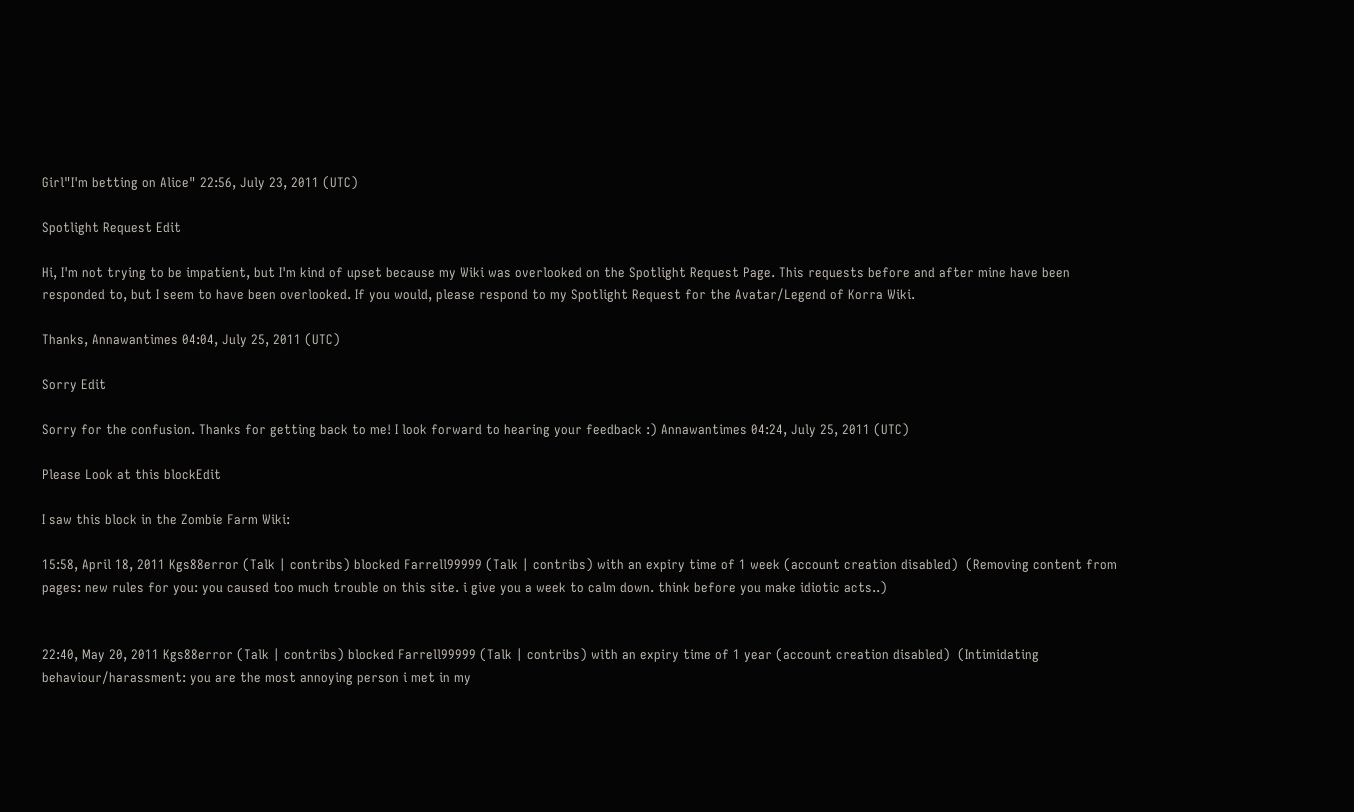Girl"I'm betting on Alice" 22:56, July 23, 2011 (UTC)

Spotlight Request Edit

Hi, I'm not trying to be impatient, but I'm kind of upset because my Wiki was overlooked on the Spotlight Request Page. This requests before and after mine have been responded to, but I seem to have been overlooked. If you would, please respond to my Spotlight Request for the Avatar/Legend of Korra Wiki.

Thanks, Annawantimes 04:04, July 25, 2011 (UTC)

Sorry Edit

Sorry for the confusion. Thanks for getting back to me! I look forward to hearing your feedback :) Annawantimes 04:24, July 25, 2011 (UTC)

Please Look at this blockEdit

I saw this block in the Zombie Farm Wiki:

15:58, April 18, 2011 Kgs88error (Talk | contribs) blocked Farrell99999 (Talk | contribs) with an expiry time of 1 week (account creation disabled)  (Removing content from pages: new rules for you: you caused too much trouble on this site. i give you a week to calm down. think before you make idiotic acts..)


22:40, May 20, 2011 Kgs88error (Talk | contribs) blocked Farrell99999 (Talk | contribs) with an expiry time of 1 year (account creation disabled)  (Intimidating behaviour/harassment: you are the most annoying person i met in my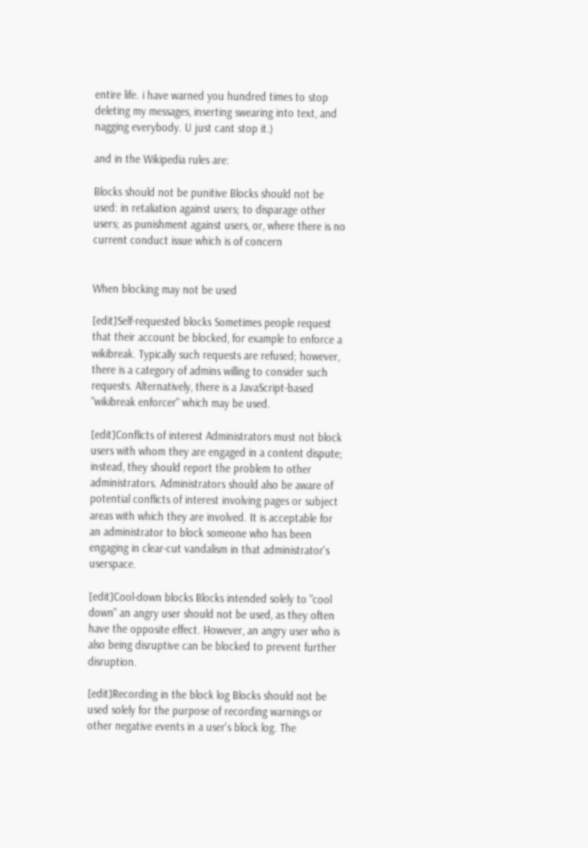entire life. i have warned you hundred times to stop deleting my messages, inserting swearing into text, and nagging everybody. U just cant stop it.)

and in the Wikipedia rules are:

Blocks should not be punitive Blocks should not be used: in retaliation against users; to disparage other users; as punishment against users, or, where there is no current conduct issue which is of concern


When blocking may not be used

[edit]Self-requested blocks Sometimes people request that their account be blocked, for example to enforce a wikibreak. Typically such requests are refused; however, there is a category of admins willing to consider such requests. Alternatively, there is a JavaScript-based "wikibreak enforcer" which may be used.

[edit]Conflicts of interest Administrators must not block users with whom they are engaged in a content dispute; instead, they should report the problem to other administrators. Administrators should also be aware of potential conflicts of interest involving pages or subject areas with which they are involved. It is acceptable for an administrator to block someone who has been engaging in clear-cut vandalism in that administrator's userspace.

[edit]Cool-down blocks Blocks intended solely to "cool down" an angry user should not be used, as they often have the opposite effect. However, an angry user who is also being disruptive can be blocked to prevent further disruption.

[edit]Recording in the block log Blocks should not be used solely for the purpose of recording warnings or other negative events in a user's block log. The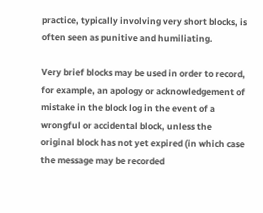practice, typically involving very short blocks, is often seen as punitive and humiliating.

Very brief blocks may be used in order to record, for example, an apology or acknowledgement of mistake in the block log in the event of a wrongful or accidental block, unless the original block has not yet expired (in which case the message may be recorded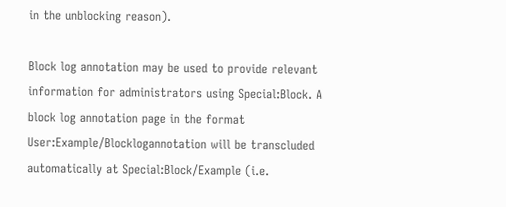in the unblocking reason).

Block log annotation may be used to provide relevant information for administrators using Special:Block. A block log annotation page in the format User:Example/Blocklogannotation will be transcluded automatically at Special:Block/Example (i.e.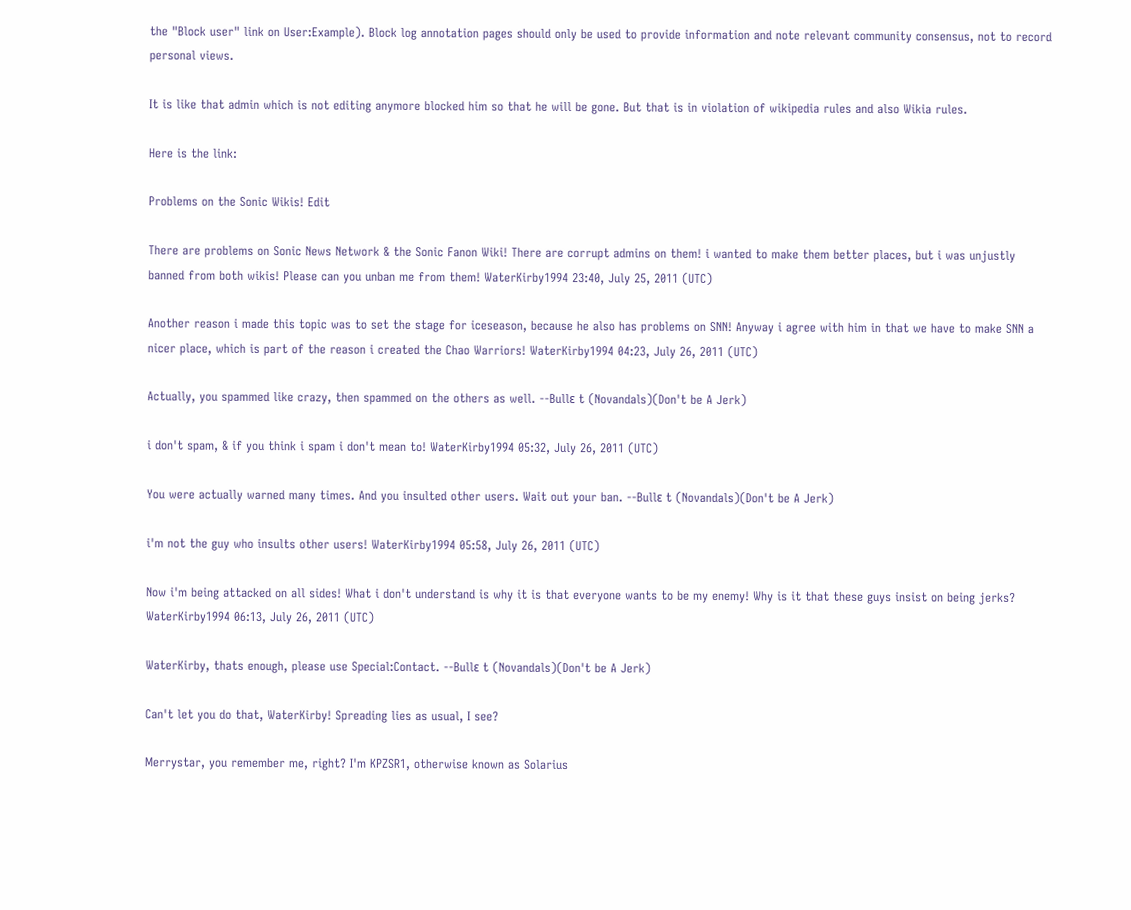the "Block user" link on User:Example). Block log annotation pages should only be used to provide information and note relevant community consensus, not to record personal views.

It is like that admin which is not editing anymore blocked him so that he will be gone. But that is in violation of wikipedia rules and also Wikia rules.

Here is the link:

Problems on the Sonic Wikis! Edit

There are problems on Sonic News Network & the Sonic Fanon Wiki! There are corrupt admins on them! i wanted to make them better places, but i was unjustly banned from both wikis! Please can you unban me from them! WaterKirby1994 23:40, July 25, 2011 (UTC)

Another reason i made this topic was to set the stage for iceseason, because he also has problems on SNN! Anyway i agree with him in that we have to make SNN a nicer place, which is part of the reason i created the Chao Warriors! WaterKirby1994 04:23, July 26, 2011 (UTC)

Actually, you spammed like crazy, then spammed on the others as well. --Bullε t (Novandals)(Don't be A Jerk)

i don't spam, & if you think i spam i don't mean to! WaterKirby1994 05:32, July 26, 2011 (UTC)

You were actually warned many times. And you insulted other users. Wait out your ban. --Bullε t (Novandals)(Don't be A Jerk)

i'm not the guy who insults other users! WaterKirby1994 05:58, July 26, 2011 (UTC)

Now i'm being attacked on all sides! What i don't understand is why it is that everyone wants to be my enemy! Why is it that these guys insist on being jerks? WaterKirby1994 06:13, July 26, 2011 (UTC)

WaterKirby, thats enough, please use Special:Contact. --Bullε t (Novandals)(Don't be A Jerk)

Can't let you do that, WaterKirby! Spreading lies as usual, I see?

Merrystar, you remember me, right? I'm KPZSR1, otherwise known as Solarius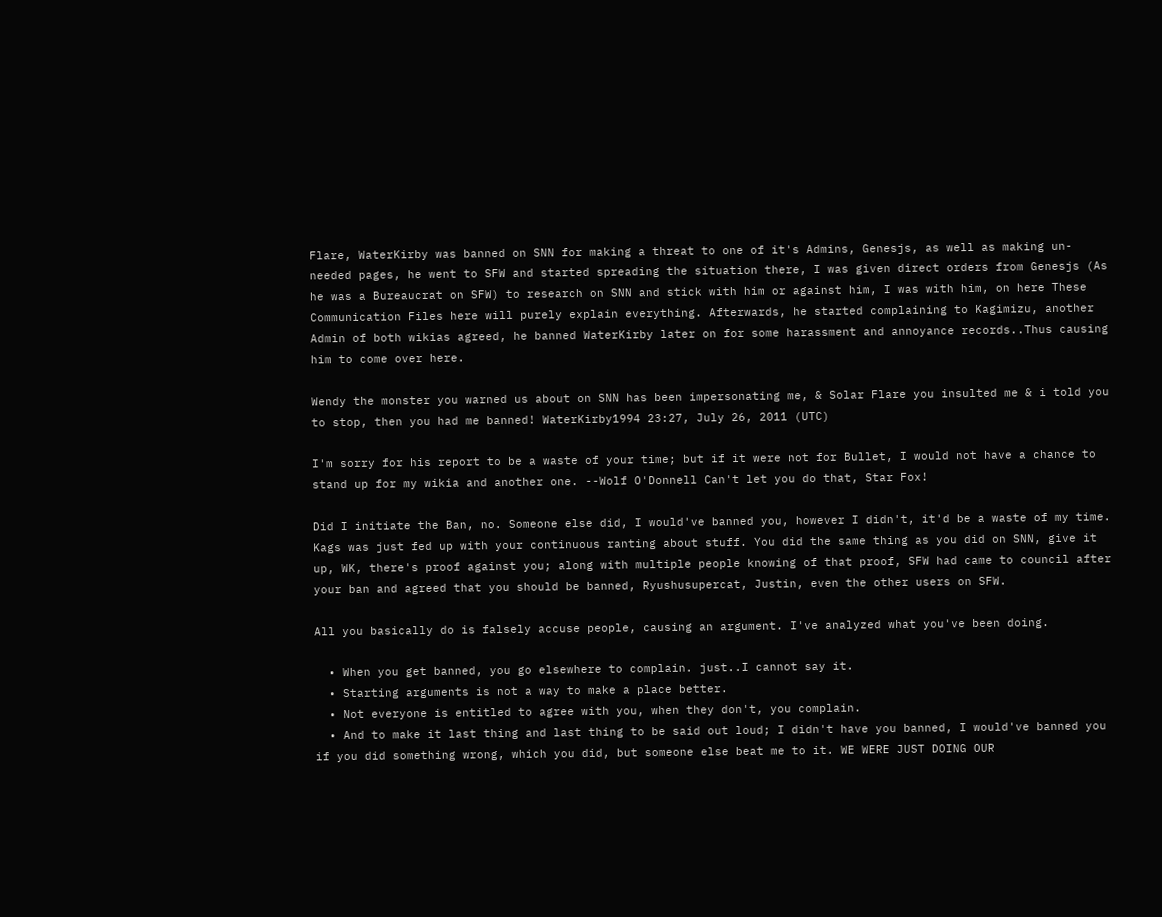Flare, WaterKirby was banned on SNN for making a threat to one of it's Admins, Genesjs, as well as making un-needed pages, he went to SFW and started spreading the situation there, I was given direct orders from Genesjs (As he was a Bureaucrat on SFW) to research on SNN and stick with him or against him, I was with him, on here These Communication Files here will purely explain everything. Afterwards, he started complaining to Kagimizu, another Admin of both wikias agreed, he banned WaterKirby later on for some harassment and annoyance records..Thus causing him to come over here.

Wendy the monster you warned us about on SNN has been impersonating me, & Solar Flare you insulted me & i told you to stop, then you had me banned! WaterKirby1994 23:27, July 26, 2011 (UTC)

I'm sorry for his report to be a waste of your time; but if it were not for Bullet, I would not have a chance to stand up for my wikia and another one. --Wolf O'Donnell Can't let you do that, Star Fox!

Did I initiate the Ban, no. Someone else did, I would've banned you, however I didn't, it'd be a waste of my time. Kags was just fed up with your continuous ranting about stuff. You did the same thing as you did on SNN, give it up, WK, there's proof against you; along with multiple people knowing of that proof, SFW had came to council after your ban and agreed that you should be banned, Ryushusupercat, Justin, even the other users on SFW.

All you basically do is falsely accuse people, causing an argument. I've analyzed what you've been doing.

  • When you get banned, you go elsewhere to complain. just..I cannot say it.
  • Starting arguments is not a way to make a place better.
  • Not everyone is entitled to agree with you, when they don't, you complain.
  • And to make it last thing and last thing to be said out loud; I didn't have you banned, I would've banned you if you did something wrong, which you did, but someone else beat me to it. WE WERE JUST DOING OUR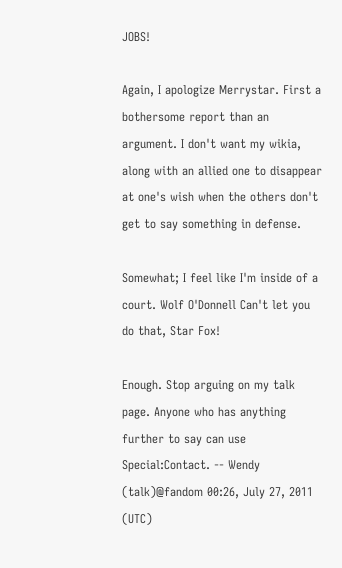JOBS!

Again, I apologize Merrystar. First a bothersome report than an argument. I don't want my wikia, along with an allied one to disappear at one's wish when the others don't get to say something in defense.

Somewhat; I feel like I'm inside of a court. Wolf O'Donnell Can't let you do that, Star Fox!

Enough. Stop arguing on my talk page. Anyone who has anything further to say can use Special:Contact. -- Wendy (talk)@fandom 00:26, July 27, 2011 (UTC)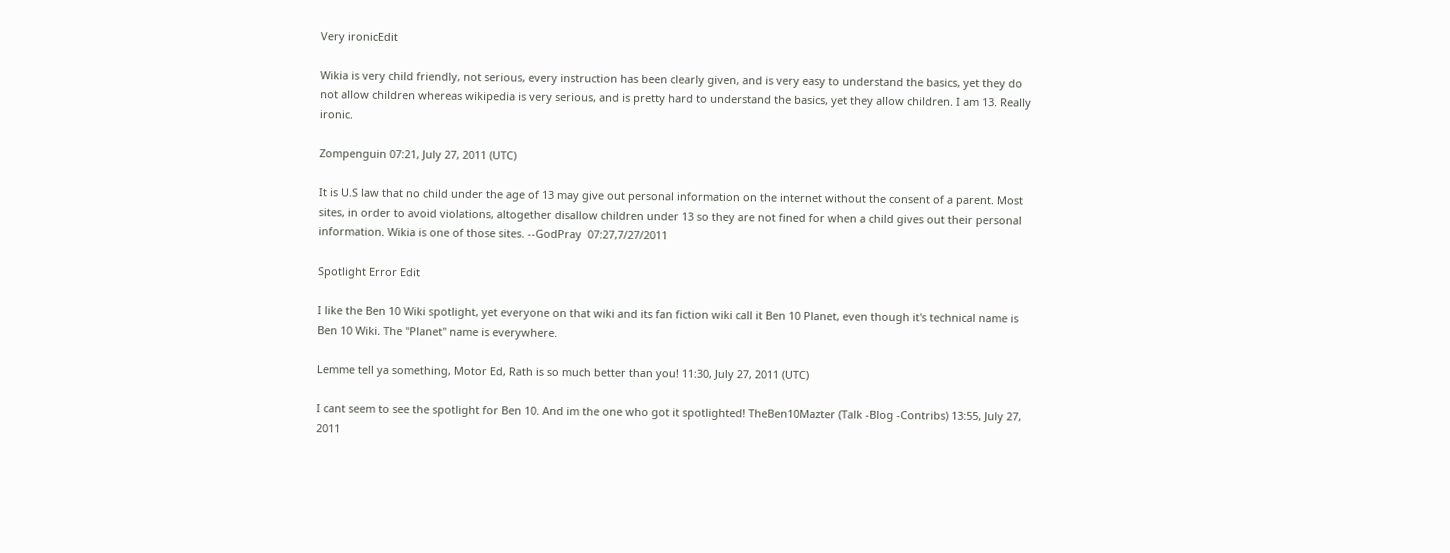Very ironicEdit

Wikia is very child friendly, not serious, every instruction has been clearly given, and is very easy to understand the basics, yet they do not allow children whereas wikipedia is very serious, and is pretty hard to understand the basics, yet they allow children. I am 13. Really ironic.

Zompenguin 07:21, July 27, 2011 (UTC)

It is U.S law that no child under the age of 13 may give out personal information on the internet without the consent of a parent. Most sites, in order to avoid violations, altogether disallow children under 13 so they are not fined for when a child gives out their personal information. Wikia is one of those sites. --GodPray  07:27,7/27/2011

Spotlight Error Edit

I like the Ben 10 Wiki spotlight, yet everyone on that wiki and its fan fiction wiki call it Ben 10 Planet, even though it's technical name is Ben 10 Wiki. The "Planet" name is everywhere.

Lemme tell ya something, Motor Ed, Rath is so much better than you! 11:30, July 27, 2011 (UTC)

I cant seem to see the spotlight for Ben 10. And im the one who got it spotlighted! TheBen10Mazter (Talk -Blog -Contribs) 13:55, July 27, 2011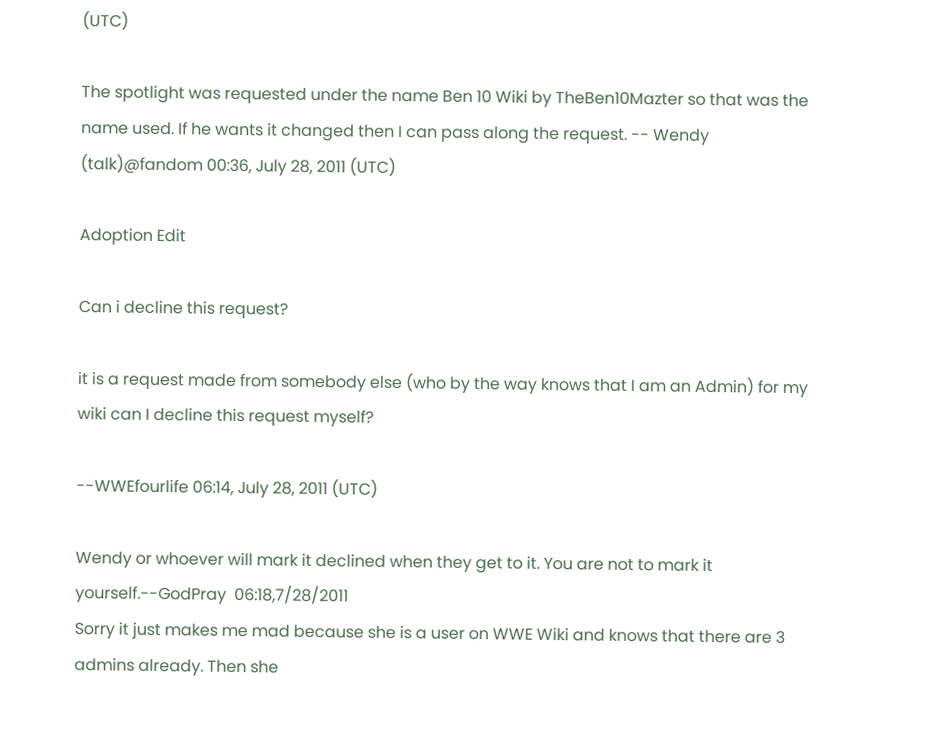(UTC)

The spotlight was requested under the name Ben 10 Wiki by TheBen10Mazter so that was the name used. If he wants it changed then I can pass along the request. -- Wendy (talk)@fandom 00:36, July 28, 2011 (UTC)

Adoption Edit

Can i decline this request?

it is a request made from somebody else (who by the way knows that I am an Admin) for my wiki can I decline this request myself?

--WWEfourlife 06:14, July 28, 2011 (UTC)

Wendy or whoever will mark it declined when they get to it. You are not to mark it yourself.--GodPray  06:18,7/28/2011
Sorry it just makes me mad because she is a user on WWE Wiki and knows that there are 3 admins already. Then she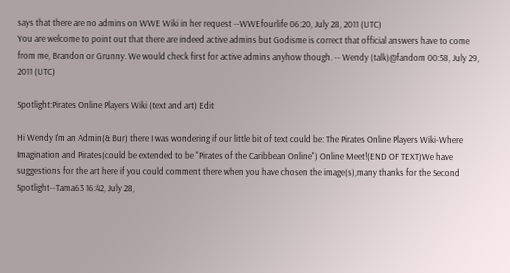says that there are no admins on WWE Wiki in her request --WWEfourlife 06:20, July 28, 2011 (UTC)
You are welcome to point out that there are indeed active admins but Godisme is correct that official answers have to come from me, Brandon or Grunny. We would check first for active admins anyhow though. -- Wendy (talk)@fandom 00:58, July 29, 2011 (UTC)

Spotlight:Pirates Online Players Wiki (text and art) Edit

Hi Wendy I'm an Admin(& Bur) there I was wondering if our little bit of text could be: The Pirates Online Players Wiki-Where Imagination and Pirates(could be extended to be "Pirates of the Caribbean Online") Online Meet!(END OF TEXT)We have suggestions for the art here if you could comment there when you have chosen the image(s),many thanks for the Second Spotlight--Tama63 16:42, July 28,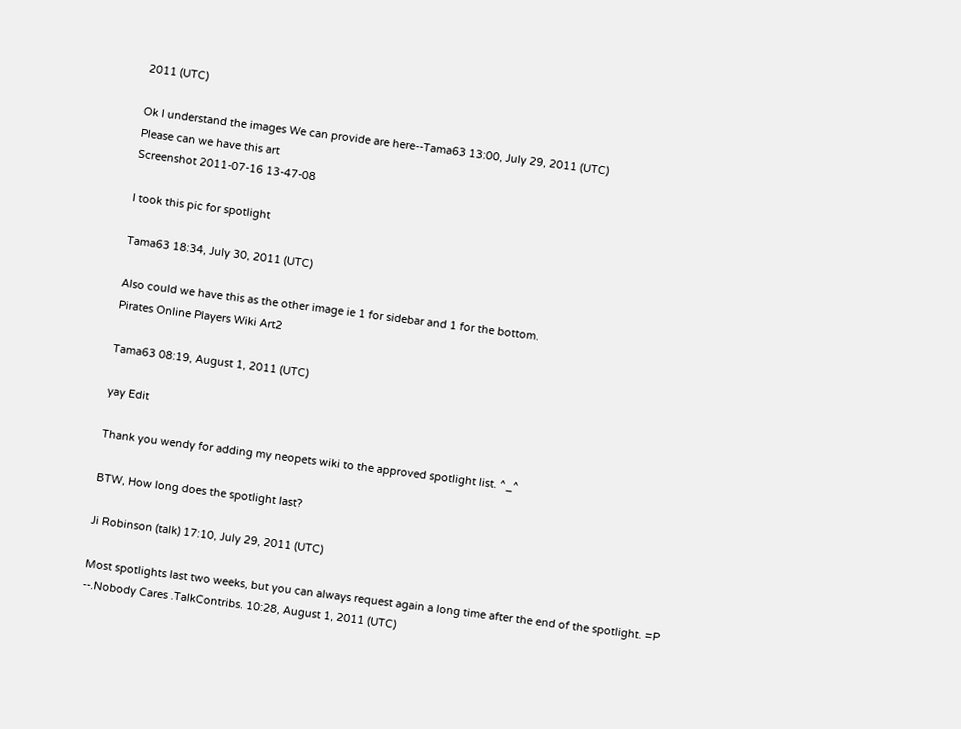2011 (UTC)

Ok I understand the images We can provide are here--Tama63 13:00, July 29, 2011 (UTC)
Please can we have this art
Screenshot 2011-07-16 13-47-08

I took this pic for spotlight

Tama63 18:34, July 30, 2011 (UTC)

Also could we have this as the other image ie 1 for sidebar and 1 for the bottom.
Pirates Online Players Wiki Art2

Tama63 08:19, August 1, 2011 (UTC)

yay Edit

Thank you wendy for adding my neopets wiki to the approved spotlight list. ^_^

BTW, How long does the spotlight last?

Ji Robinson (talk) 17:10, July 29, 2011 (UTC)

Most spotlights last two weeks, but you can always request again a long time after the end of the spotlight. =P
--.Nobody Cares .TalkContribs. 10:28, August 1, 2011 (UTC)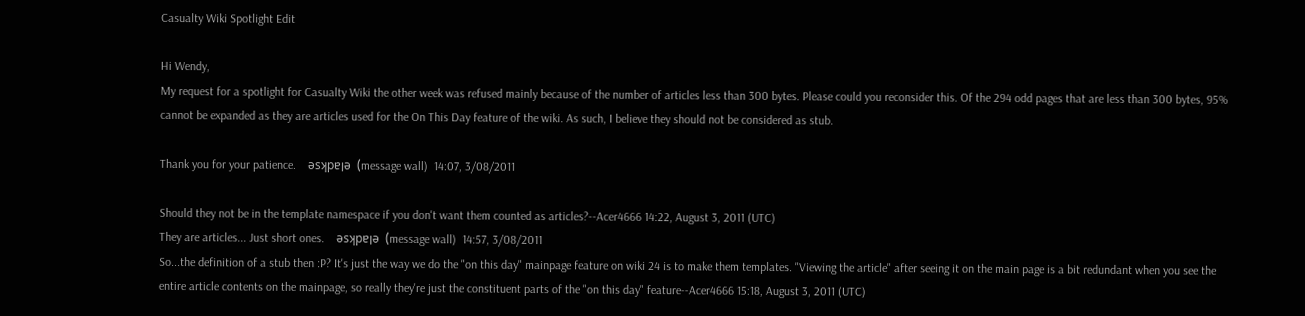Casualty Wiki Spotlight Edit

Hi Wendy,
My request for a spotlight for Casualty Wiki the other week was refused mainly because of the number of articles less than 300 bytes. Please could you reconsider this. Of the 294 odd pages that are less than 300 bytes, 95% cannot be expanded as they are articles used for the On This Day feature of the wiki. As such, I believe they should not be considered as stub.

Thank you for your patience.    ǝsʞpɐןǝ  (message wall)  14:07, 3/08/2011

Should they not be in the template namespace if you don't want them counted as articles?--Acer4666 14:22, August 3, 2011 (UTC)
They are articles... Just short ones.    ǝsʞpɐןǝ  (message wall)  14:57, 3/08/2011
So...the definition of a stub then :P? It's just the way we do the "on this day" mainpage feature on wiki 24 is to make them templates. "Viewing the article" after seeing it on the main page is a bit redundant when you see the entire article contents on the mainpage, so really they're just the constituent parts of the "on this day" feature--Acer4666 15:18, August 3, 2011 (UTC)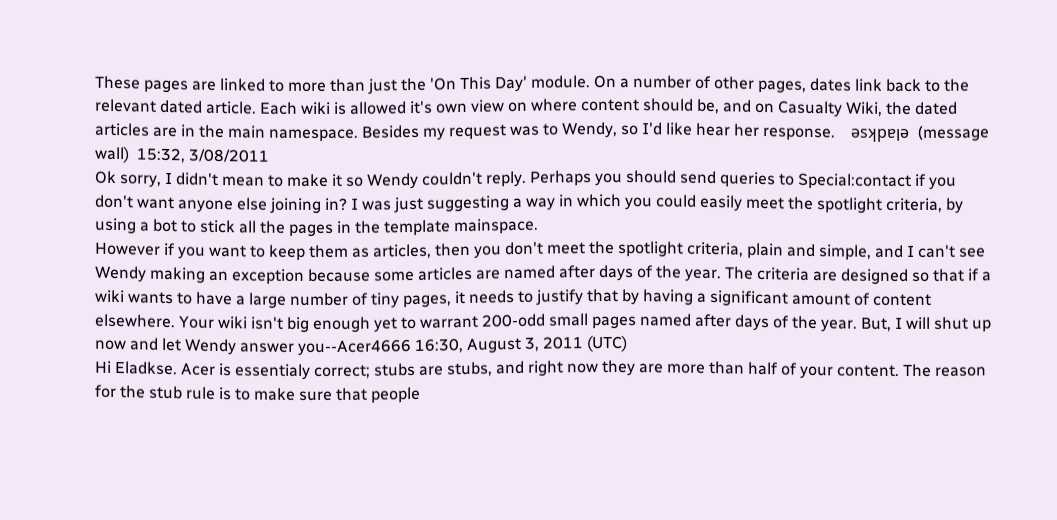These pages are linked to more than just the 'On This Day' module. On a number of other pages, dates link back to the relevant dated article. Each wiki is allowed it's own view on where content should be, and on Casualty Wiki, the dated articles are in the main namespace. Besides my request was to Wendy, so I'd like hear her response.    ǝsʞpɐןǝ  (message wall)  15:32, 3/08/2011
Ok sorry, I didn't mean to make it so Wendy couldn't reply. Perhaps you should send queries to Special:contact if you don't want anyone else joining in? I was just suggesting a way in which you could easily meet the spotlight criteria, by using a bot to stick all the pages in the template mainspace.
However if you want to keep them as articles, then you don't meet the spotlight criteria, plain and simple, and I can't see Wendy making an exception because some articles are named after days of the year. The criteria are designed so that if a wiki wants to have a large number of tiny pages, it needs to justify that by having a significant amount of content elsewhere. Your wiki isn't big enough yet to warrant 200-odd small pages named after days of the year. But, I will shut up now and let Wendy answer you--Acer4666 16:30, August 3, 2011 (UTC)
Hi Eladkse. Acer is essentialy correct; stubs are stubs, and right now they are more than half of your content. The reason for the stub rule is to make sure that people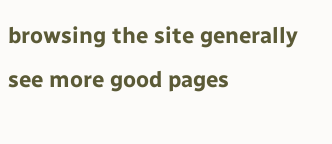browsing the site generally see more good pages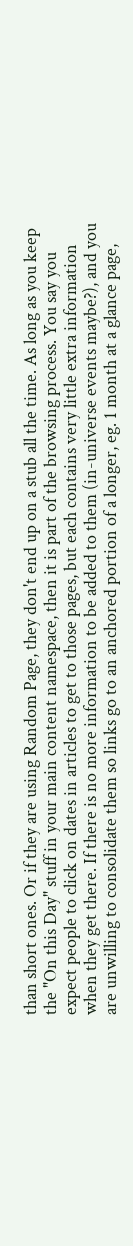than short ones. Or if they are using Random Page, they don't end up on a stub all the time. As long as you keep the "On this Day" stuff in your main content namespace, then it is part of the browsing process. You say you expect people to click on dates in articles to get to those pages, but each contains very little extra information when they get there. If there is no more information to be added to them (in-universe events maybe?), and you are unwilling to consolidate them so links go to an anchored portion of a longer, eg. 1 month at a glance page,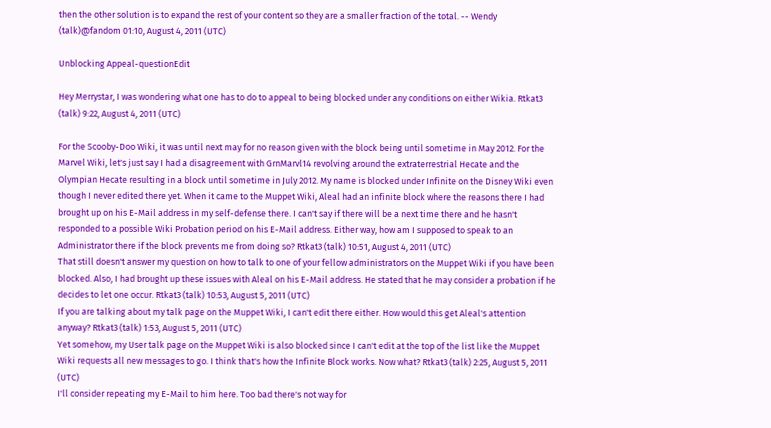then the other solution is to expand the rest of your content so they are a smaller fraction of the total. -- Wendy (talk)@fandom 01:10, August 4, 2011 (UTC)

Unblocking Appeal-questionEdit

Hey Merrystar, I was wondering what one has to do to appeal to being blocked under any conditions on either Wikia. Rtkat3 (talk) 9:22, August 4, 2011 (UTC)

For the Scooby-Doo Wiki, it was until next may for no reason given with the block being until sometime in May 2012. For the Marvel Wiki, let's just say I had a disagreement with GrnMarvl14 revolving around the extraterrestrial Hecate and the Olympian Hecate resulting in a block until sometime in July 2012. My name is blocked under Infinite on the Disney Wiki even though I never edited there yet. When it came to the Muppet Wiki, Aleal had an infinite block where the reasons there I had brought up on his E-Mail address in my self-defense there. I can't say if there will be a next time there and he hasn't responded to a possible Wiki Probation period on his E-Mail address. Either way, how am I supposed to speak to an Administrator there if the block prevents me from doing so? Rtkat3 (talk) 10:51, August 4, 2011 (UTC)
That still doesn't answer my question on how to talk to one of your fellow administrators on the Muppet Wiki if you have been blocked. Also, I had brought up these issues with Aleal on his E-Mail address. He stated that he may consider a probation if he decides to let one occur. Rtkat3 (talk) 10:53, August 5, 2011 (UTC)
If you are talking about my talk page on the Muppet Wiki, I can't edit there either. How would this get Aleal's attention anyway? Rtkat3 (talk) 1:53, August 5, 2011 (UTC)
Yet somehow, my User talk page on the Muppet Wiki is also blocked since I can't edit at the top of the list like the Muppet Wiki requests all new messages to go. I think that's how the Infinite Block works. Now what? Rtkat3 (talk) 2:25, August 5, 2011 (UTC)
I'll consider repeating my E-Mail to him here. Too bad there's not way for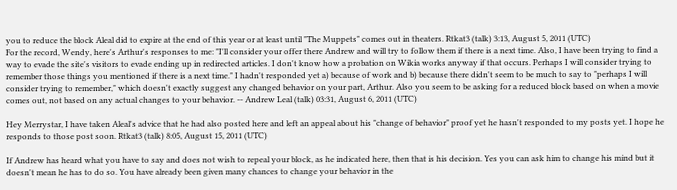you to reduce the block Aleal did to expire at the end of this year or at least until "The Muppets" comes out in theaters. Rtkat3 (talk) 3:13, August 5, 2011 (UTC)
For the record, Wendy, here's Arthur's responses to me: "I'll consider your offer there Andrew and will try to follow them if there is a next time. Also, I have been trying to find a way to evade the site's visitors to evade ending up in redirected articles. I don't know how a probation on Wikia works anyway if that occurs. Perhaps I will consider trying to remember those things you mentioned if there is a next time." I hadn't responded yet a) because of work and b) because there didn't seem to be much to say to "perhaps I will consider trying to remember," which doesn't exactly suggest any changed behavior on your part, Arthur. Also you seem to be asking for a reduced block based on when a movie comes out, not based on any actual changes to your behavior. -- Andrew Leal (talk) 03:31, August 6, 2011 (UTC)

Hey Merrystar, I have taken Aleal's advice that he had also posted here and left an appeal about his "change of behavior" proof yet he hasn't responded to my posts yet. I hope he responds to those post soon. Rtkat3 (talk) 8:05, August 15, 2011 (UTC)

If Andrew has heard what you have to say and does not wish to repeal your block, as he indicated here, then that is his decision. Yes you can ask him to change his mind but it doesn't mean he has to do so. You have already been given many chances to change your behavior in the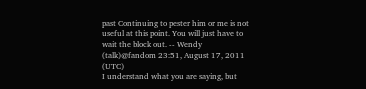past Continuing to pester him or me is not useful at this point. You will just have to wait the block out. -- Wendy (talk)@fandom 23:51, August 17, 2011 (UTC)
I understand what you are saying, but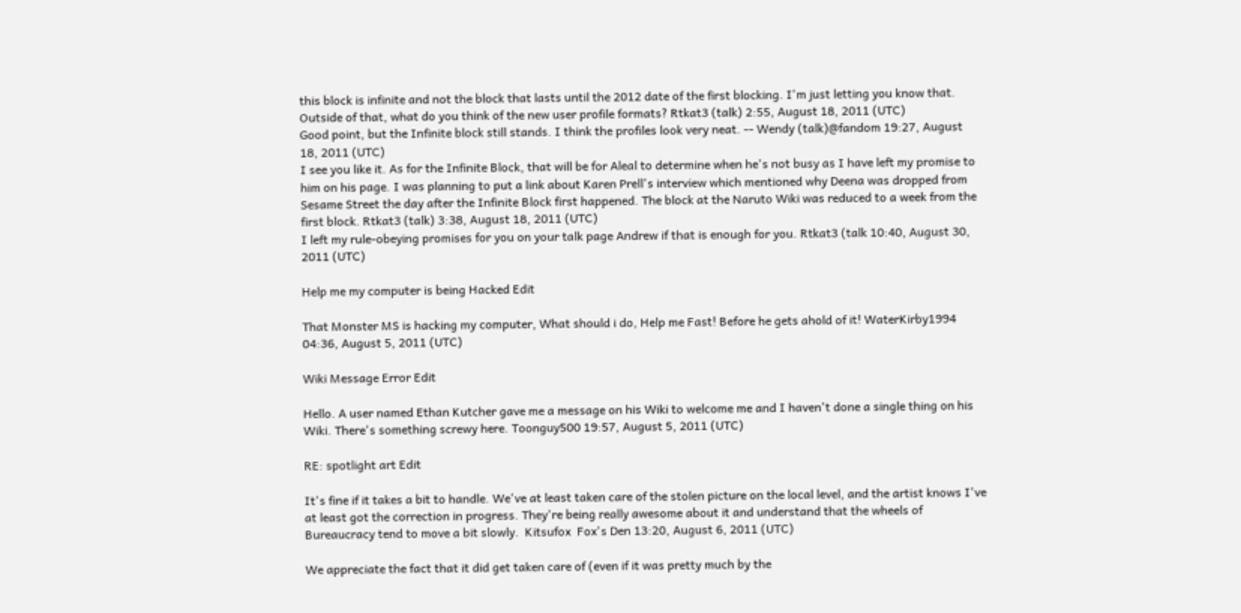this block is infinite and not the block that lasts until the 2012 date of the first blocking. I'm just letting you know that. Outside of that, what do you think of the new user profile formats? Rtkat3 (talk) 2:55, August 18, 2011 (UTC)
Good point, but the Infinite block still stands. I think the profiles look very neat. -- Wendy (talk)@fandom 19:27, August 18, 2011 (UTC)
I see you like it. As for the Infinite Block, that will be for Aleal to determine when he's not busy as I have left my promise to him on his page. I was planning to put a link about Karen Prell's interview which mentioned why Deena was dropped from Sesame Street the day after the Infinite Block first happened. The block at the Naruto Wiki was reduced to a week from the first block. Rtkat3 (talk) 3:38, August 18, 2011 (UTC)
I left my rule-obeying promises for you on your talk page Andrew if that is enough for you. Rtkat3 (talk 10:40, August 30, 2011 (UTC)

Help me my computer is being Hacked Edit

That Monster MS is hacking my computer, What should i do, Help me Fast! Before he gets ahold of it! WaterKirby1994 04:36, August 5, 2011 (UTC)

Wiki Message Error Edit

Hello. A user named Ethan Kutcher gave me a message on his Wiki to welcome me and I haven't done a single thing on his Wiki. There's something screwy here. Toonguy500 19:57, August 5, 2011 (UTC)

RE: spotlight art Edit

It's fine if it takes a bit to handle. We've at least taken care of the stolen picture on the local level, and the artist knows I've at least got the correction in progress. They're being really awesome about it and understand that the wheels of Bureaucracy tend to move a bit slowly.  Kitsufox  Fox's Den 13:20, August 6, 2011 (UTC)

We appreciate the fact that it did get taken care of (even if it was pretty much by the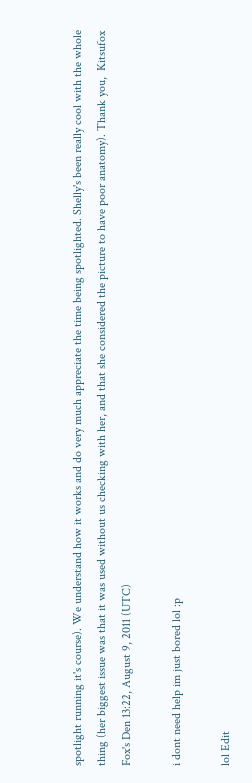spotlight running it's course). We understand how it works and do very much appreciate the time being spotlighted. Shelly's been really cool with the whole thing (her biggest issue was that it was used without us checking with her, and that she considered the picture to have poor anatomy). Thank you,  Kitsufox  Fox's Den 13:22, August 9, 2011 (UTC)

i dont need help im just bored lol :p

lol Edit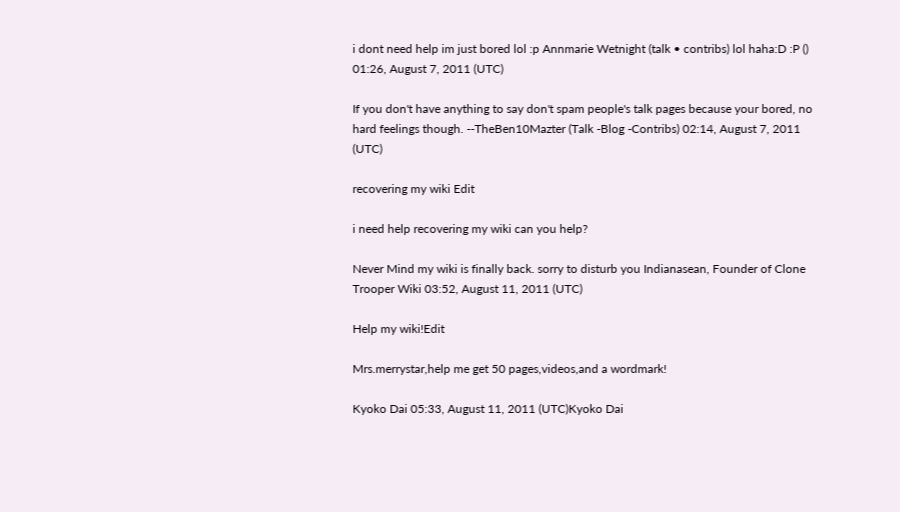i dont need help im just bored lol :p Annmarie Wetnight (talk • contribs) lol haha:D :P () 01:26, August 7, 2011 (UTC)

If you don't have anything to say don't spam people's talk pages because your bored, no hard feelings though. --TheBen10Mazter (Talk -Blog -Contribs) 02:14, August 7, 2011 (UTC)

recovering my wiki Edit

i need help recovering my wiki can you help?

Never Mind my wiki is finally back. sorry to disturb you Indianasean, Founder of Clone Trooper Wiki 03:52, August 11, 2011 (UTC)

Help my wiki!Edit

Mrs.merrystar,help me get 50 pages,videos,and a wordmark!

Kyoko Dai 05:33, August 11, 2011 (UTC)Kyoko Dai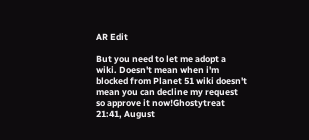AR Edit

But you need to let me adopt a wiki. Doesn't mean when i'm blocked from Planet 51 wiki doesn't mean you can decline my request so approve it now!Ghostytreat 21:41, August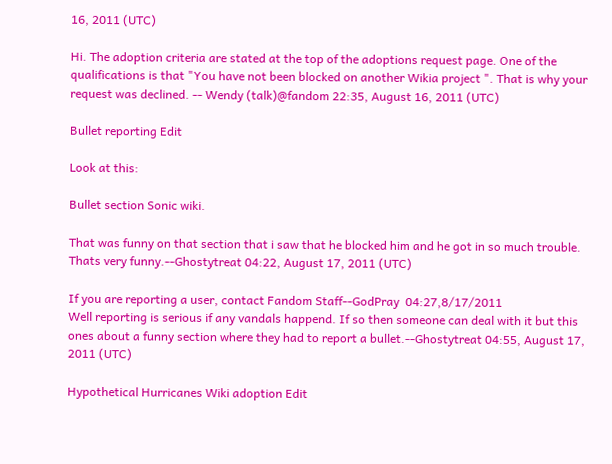16, 2011 (UTC)

Hi. The adoption criteria are stated at the top of the adoptions request page. One of the qualifications is that "You have not been blocked on another Wikia project ". That is why your request was declined. -- Wendy (talk)@fandom 22:35, August 16, 2011 (UTC)

Bullet reporting Edit

Look at this:

Bullet section Sonic wiki.

That was funny on that section that i saw that he blocked him and he got in so much trouble. Thats very funny.--Ghostytreat 04:22, August 17, 2011 (UTC)

If you are reporting a user, contact Fandom Staff--GodPray  04:27,8/17/2011
Well reporting is serious if any vandals happend. If so then someone can deal with it but this ones about a funny section where they had to report a bullet.--Ghostytreat 04:55, August 17, 2011 (UTC)

Hypothetical Hurricanes Wiki adoption Edit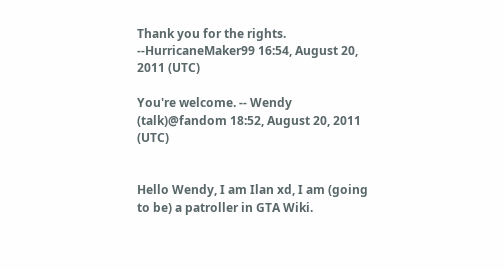Thank you for the rights. --HurricaneMaker99 16:54, August 20, 2011 (UTC)

You're welcome. -- Wendy (talk)@fandom 18:52, August 20, 2011 (UTC)


Hello Wendy, I am Ilan xd, I am (going to be) a patroller in GTA Wiki.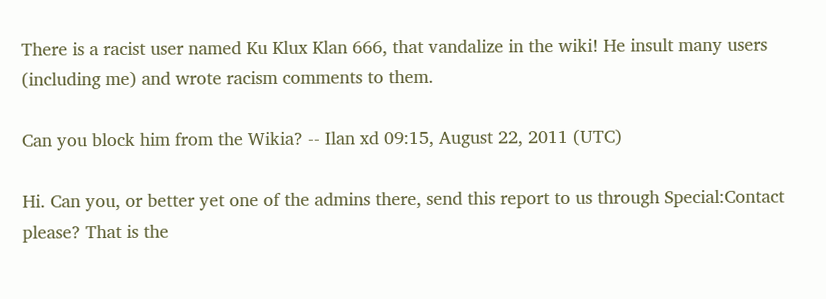There is a racist user named Ku Klux Klan 666, that vandalize in the wiki! He insult many users (including me) and wrote racism comments to them.

Can you block him from the Wikia? -- Ilan xd 09:15, August 22, 2011 (UTC)

Hi. Can you, or better yet one of the admins there, send this report to us through Special:Contact please? That is the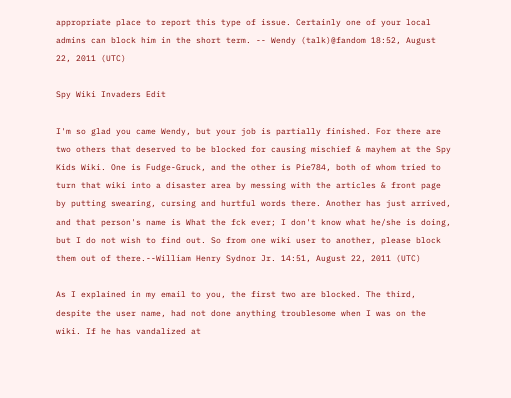appropriate place to report this type of issue. Certainly one of your local admins can block him in the short term. -- Wendy (talk)@fandom 18:52, August 22, 2011 (UTC)

Spy Wiki Invaders Edit

I'm so glad you came Wendy, but your job is partially finished. For there are two others that deserved to be blocked for causing mischief & mayhem at the Spy Kids Wiki. One is Fudge-Gruck, and the other is Pie784, both of whom tried to turn that wiki into a disaster area by messing with the articles & front page by putting swearing, cursing and hurtful words there. Another has just arrived, and that person's name is What the fck ever; I don't know what he/she is doing, but I do not wish to find out. So from one wiki user to another, please block them out of there.--William Henry Sydnor Jr. 14:51, August 22, 2011 (UTC)

As I explained in my email to you, the first two are blocked. The third, despite the user name, had not done anything troublesome when I was on the wiki. If he has vandalized at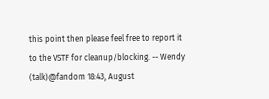this point then please feel free to report it to the VSTF for cleanup/blocking. -- Wendy (talk)@fandom 18:43, August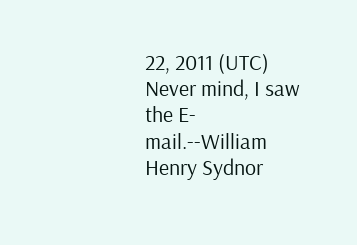22, 2011 (UTC)
Never mind, I saw the E-mail.--William Henry Sydnor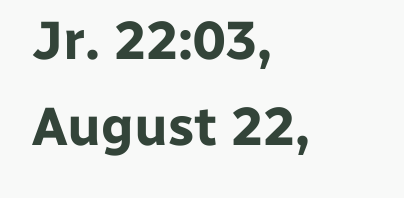Jr. 22:03, August 22,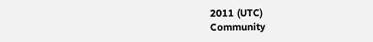2011 (UTC)
Community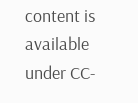content is available under CC-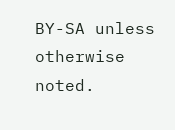BY-SA unless otherwise noted.